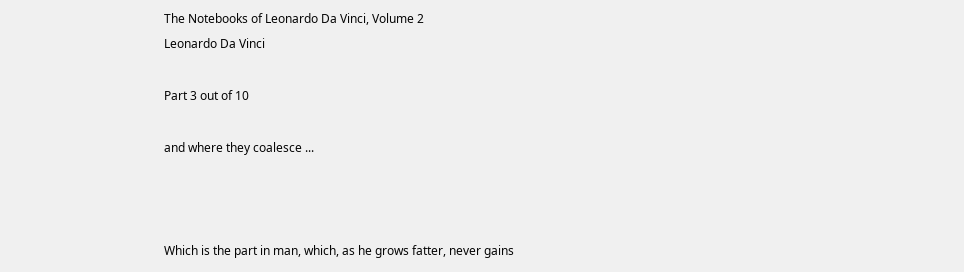The Notebooks of Leonardo Da Vinci, Volume 2
Leonardo Da Vinci

Part 3 out of 10

and where they coalesce ...



Which is the part in man, which, as he grows fatter, never gains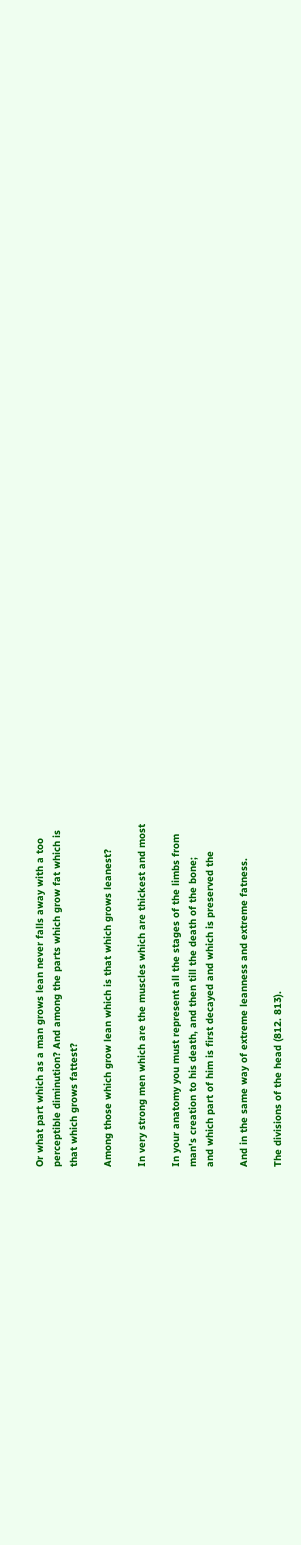Or what part which as a man grows lean never falls away with a too
perceptible diminution? And among the parts which grow fat which is
that which grows fattest?

Among those which grow lean which is that which grows leanest?

In very strong men which are the muscles which are thickest and most

In your anatomy you must represent all the stages of the limbs from
man's creation to his death, and then till the death of the bone;
and which part of him is first decayed and which is preserved the

And in the same way of extreme leanness and extreme fatness.

The divisions of the head (812. 813).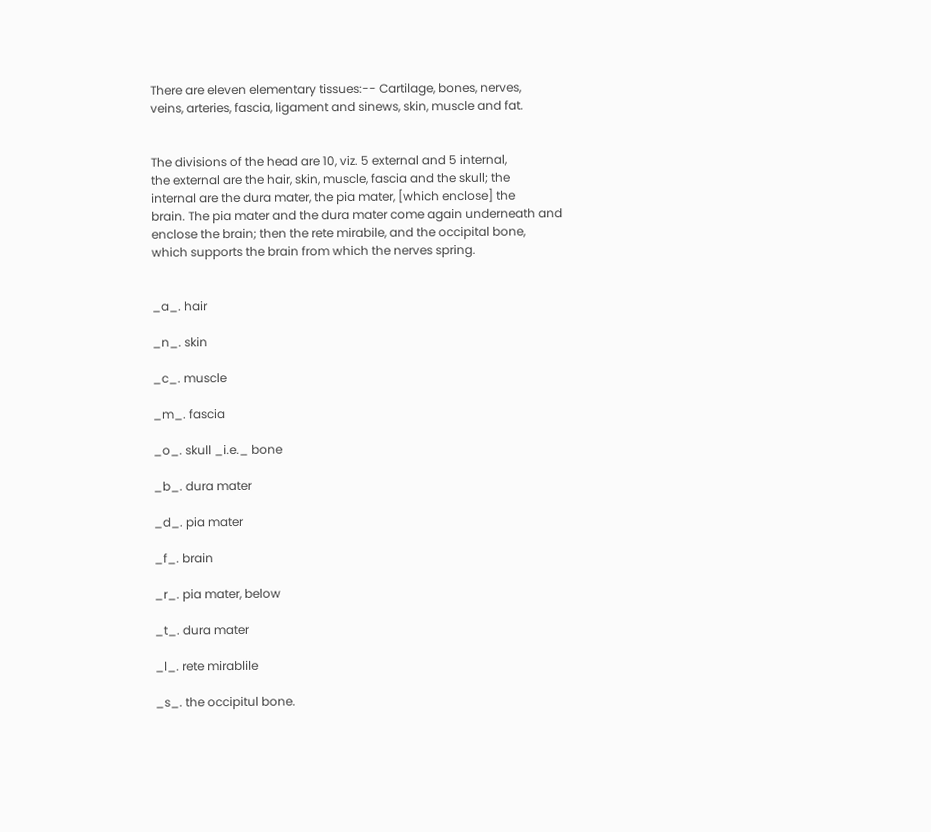There are eleven elementary tissues:-- Cartilage, bones, nerves,
veins, arteries, fascia, ligament and sinews, skin, muscle and fat.


The divisions of the head are 10, viz. 5 external and 5 internal,
the external are the hair, skin, muscle, fascia and the skull; the
internal are the dura mater, the pia mater, [which enclose] the
brain. The pia mater and the dura mater come again underneath and
enclose the brain; then the rete mirabile, and the occipital bone,
which supports the brain from which the nerves spring.


_a_. hair

_n_. skin

_c_. muscle

_m_. fascia

_o_. skull _i.e._ bone

_b_. dura mater

_d_. pia mater

_f_. brain

_r_. pia mater, below

_t_. dura mater

_l_. rete mirablile

_s_. the occipitul bone.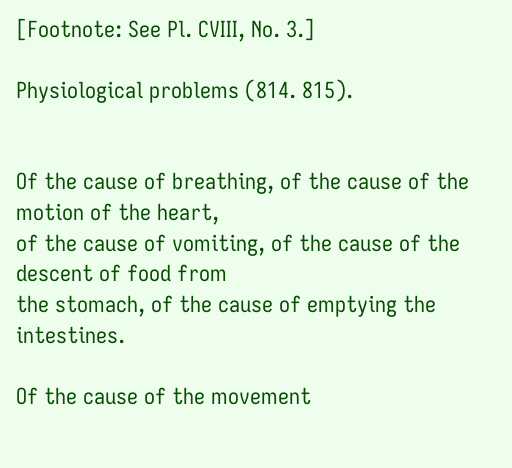[Footnote: See Pl. CVIII, No. 3.]

Physiological problems (814. 815).


Of the cause of breathing, of the cause of the motion of the heart,
of the cause of vomiting, of the cause of the descent of food from
the stomach, of the cause of emptying the intestines.

Of the cause of the movement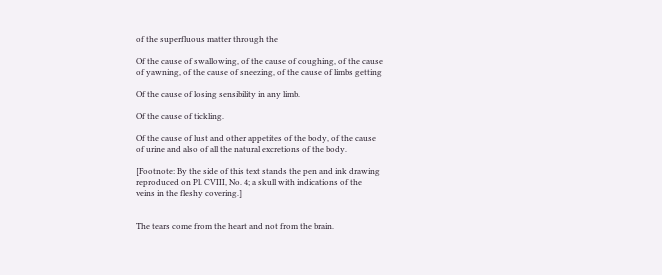of the superfluous matter through the

Of the cause of swallowing, of the cause of coughing, of the cause
of yawning, of the cause of sneezing, of the cause of limbs getting

Of the cause of losing sensibility in any limb.

Of the cause of tickling.

Of the cause of lust and other appetites of the body, of the cause
of urine and also of all the natural excretions of the body.

[Footnote: By the side of this text stands the pen and ink drawing
reproduced on Pl. CVIII, No. 4; a skull with indications of the
veins in the fleshy covering.]


The tears come from the heart and not from the brain.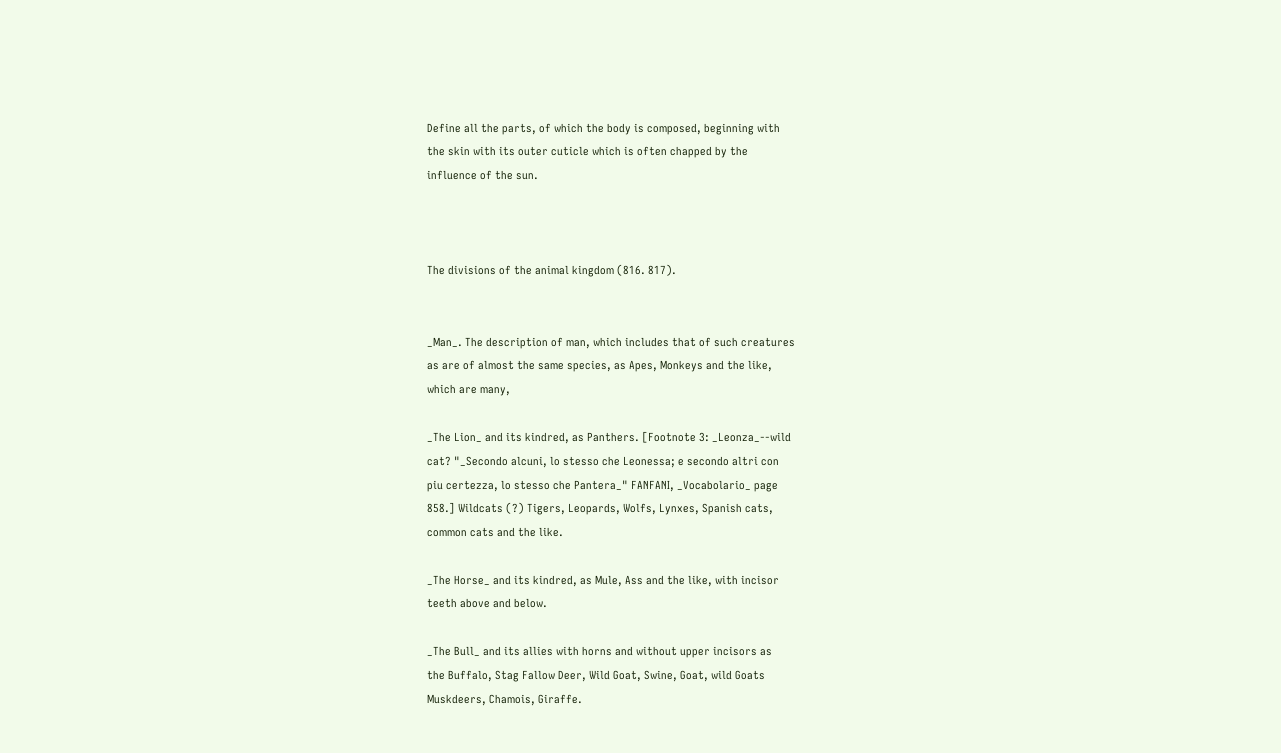Define all the parts, of which the body is composed, beginning with
the skin with its outer cuticle which is often chapped by the
influence of the sun.



The divisions of the animal kingdom (816. 817).


_Man_. The description of man, which includes that of such creatures
as are of almost the same species, as Apes, Monkeys and the like,
which are many,

_The Lion_ and its kindred, as Panthers. [Footnote 3: _Leonza_--wild
cat? "_Secondo alcuni, lo stesso che Leonessa; e secondo altri con
piu certezza, lo stesso che Pantera_" FANFANI, _Vocabolario_ page
858.] Wildcats (?) Tigers, Leopards, Wolfs, Lynxes, Spanish cats,
common cats and the like.

_The Horse_ and its kindred, as Mule, Ass and the like, with incisor
teeth above and below.

_The Bull_ and its allies with horns and without upper incisors as
the Buffalo, Stag Fallow Deer, Wild Goat, Swine, Goat, wild Goats
Muskdeers, Chamois, Giraffe.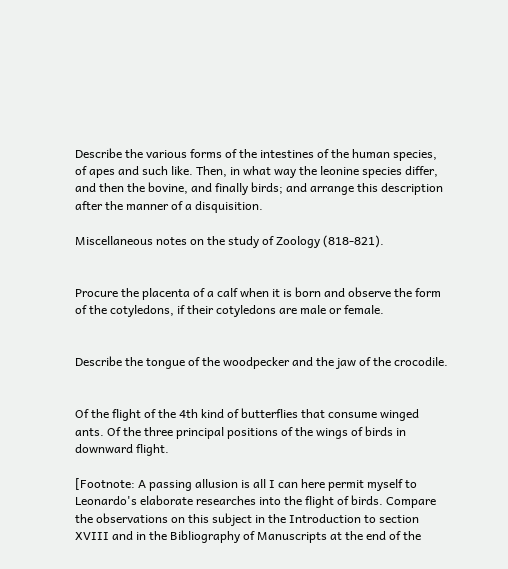Describe the various forms of the intestines of the human species,
of apes and such like. Then, in what way the leonine species differ,
and then the bovine, and finally birds; and arrange this description
after the manner of a disquisition.

Miscellaneous notes on the study of Zoology (818-821).


Procure the placenta of a calf when it is born and observe the form
of the cotyledons, if their cotyledons are male or female.


Describe the tongue of the woodpecker and the jaw of the crocodile.


Of the flight of the 4th kind of butterflies that consume winged
ants. Of the three principal positions of the wings of birds in
downward flight.

[Footnote: A passing allusion is all I can here permit myself to
Leonardo's elaborate researches into the flight of birds. Compare
the observations on this subject in the Introduction to section
XVIII and in the Bibliography of Manuscripts at the end of the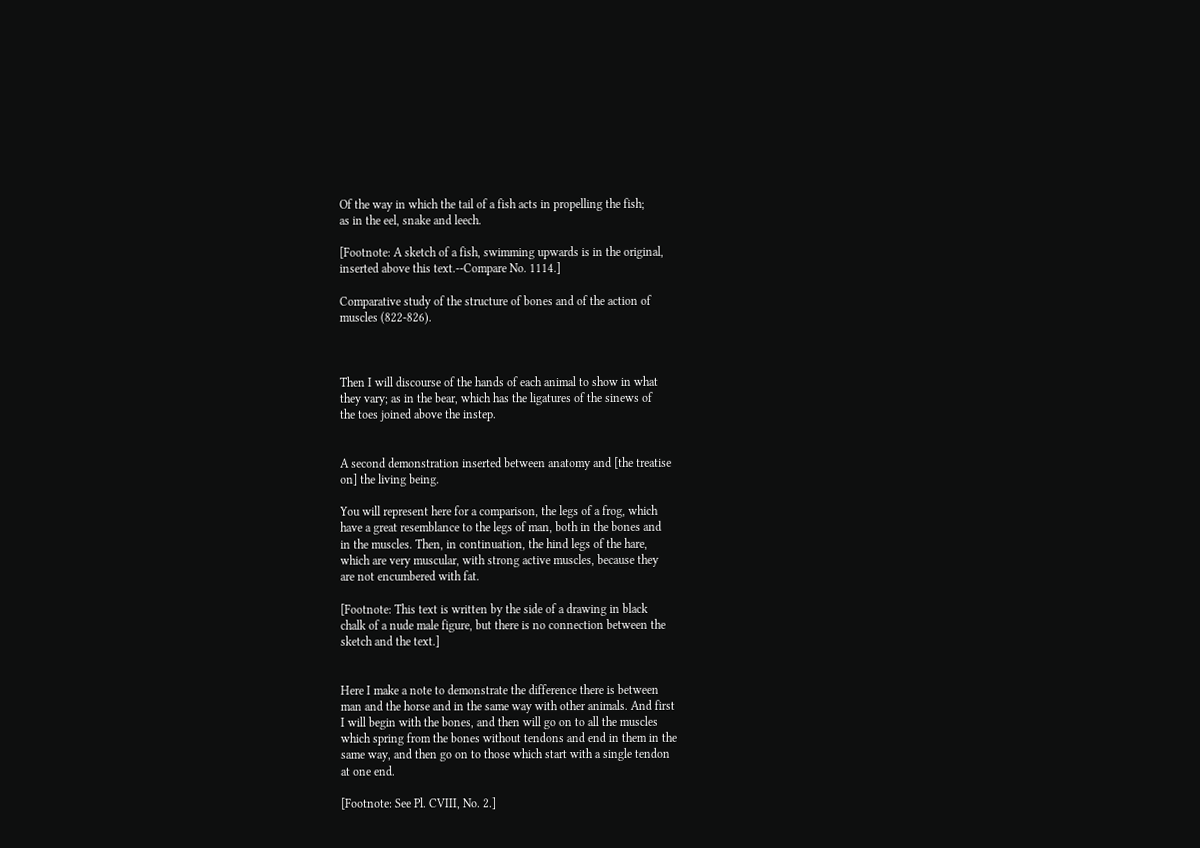Of the way in which the tail of a fish acts in propelling the fish;
as in the eel, snake and leech.

[Footnote: A sketch of a fish, swimming upwards is in the original,
inserted above this text.--Compare No. 1114.]

Comparative study of the structure of bones and of the action of
muscles (822-826).



Then I will discourse of the hands of each animal to show in what
they vary; as in the bear, which has the ligatures of the sinews of
the toes joined above the instep.


A second demonstration inserted between anatomy and [the treatise
on] the living being.

You will represent here for a comparison, the legs of a frog, which
have a great resemblance to the legs of man, both in the bones and
in the muscles. Then, in continuation, the hind legs of the hare,
which are very muscular, with strong active muscles, because they
are not encumbered with fat.

[Footnote: This text is written by the side of a drawing in black
chalk of a nude male figure, but there is no connection between the
sketch and the text.]


Here I make a note to demonstrate the difference there is between
man and the horse and in the same way with other animals. And first
I will begin with the bones, and then will go on to all the muscles
which spring from the bones without tendons and end in them in the
same way, and then go on to those which start with a single tendon
at one end.

[Footnote: See Pl. CVIII, No. 2.]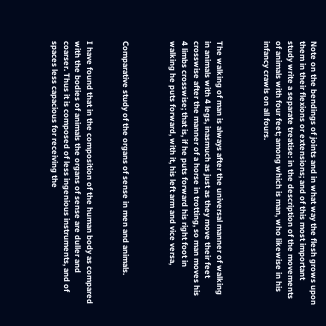Note on the bendings of joints and in what way the flesh grows upon
them in their flexions or extensions; and of this most important
study write a separate treatise: in the description of the movements
of animals with four feet; among which is man, who likewise in his
infancy crawls on all fours.



The walking of man is always after the universal manner of walking
in animals with 4 legs, inasmuch as just as they move their feet
crosswise after the manner of a horse in trotting, so man moves his
4 limbs crosswise; that is, if he puts forward his right foot in
walking he puts forward, with it, his left arm and vice versa,



Comparative study of the organs of sense in men and animals.


I have found that in the composition of the human body as compared
with the bodies of animals the organs of sense are duller and
coarser. Thus it is composed of less ingenious instruments, and of
spaces less capacious for receiving the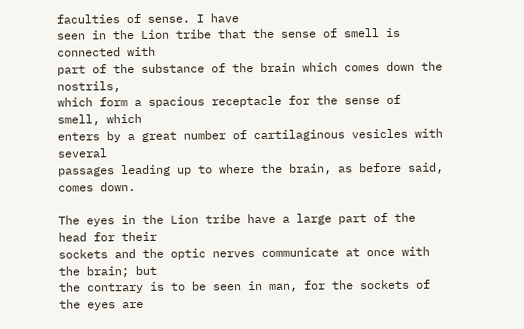faculties of sense. I have
seen in the Lion tribe that the sense of smell is connected with
part of the substance of the brain which comes down the nostrils,
which form a spacious receptacle for the sense of smell, which
enters by a great number of cartilaginous vesicles with several
passages leading up to where the brain, as before said, comes down.

The eyes in the Lion tribe have a large part of the head for their
sockets and the optic nerves communicate at once with the brain; but
the contrary is to be seen in man, for the sockets of the eyes are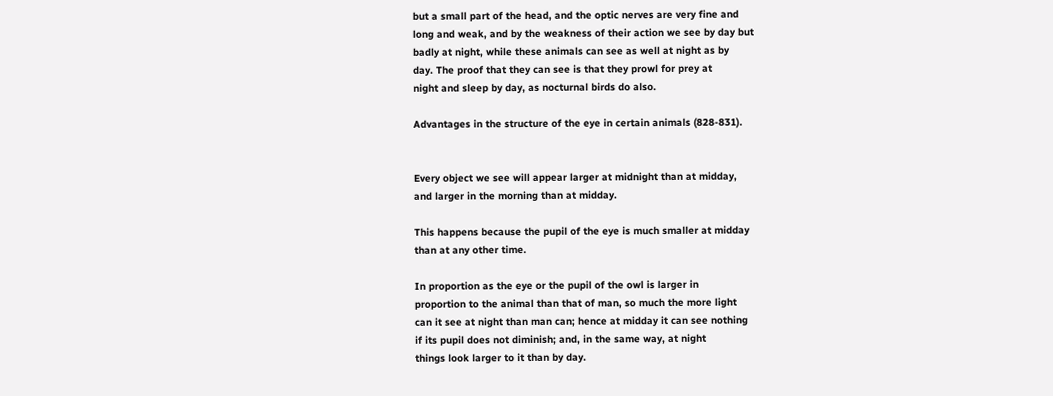but a small part of the head, and the optic nerves are very fine and
long and weak, and by the weakness of their action we see by day but
badly at night, while these animals can see as well at night as by
day. The proof that they can see is that they prowl for prey at
night and sleep by day, as nocturnal birds do also.

Advantages in the structure of the eye in certain animals (828-831).


Every object we see will appear larger at midnight than at midday,
and larger in the morning than at midday.

This happens because the pupil of the eye is much smaller at midday
than at any other time.

In proportion as the eye or the pupil of the owl is larger in
proportion to the animal than that of man, so much the more light
can it see at night than man can; hence at midday it can see nothing
if its pupil does not diminish; and, in the same way, at night
things look larger to it than by day.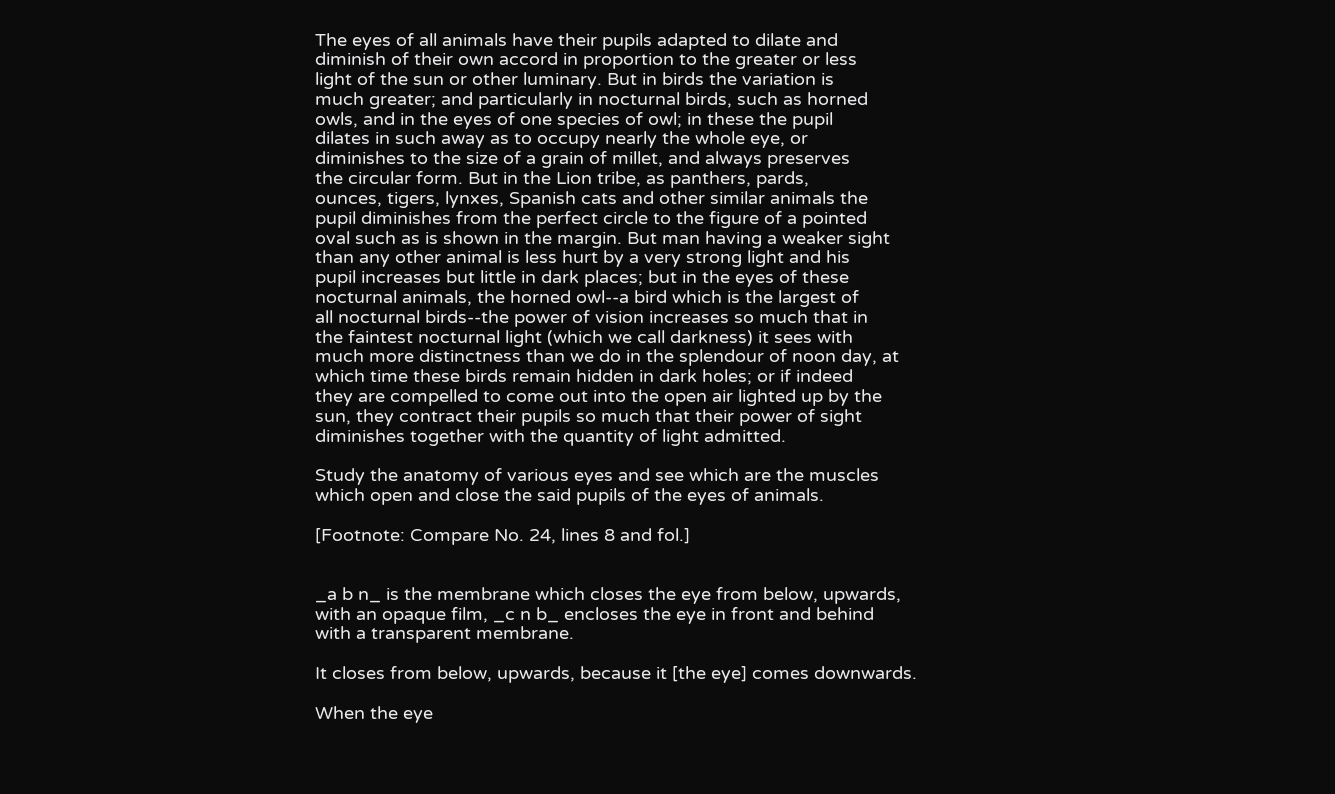The eyes of all animals have their pupils adapted to dilate and
diminish of their own accord in proportion to the greater or less
light of the sun or other luminary. But in birds the variation is
much greater; and particularly in nocturnal birds, such as horned
owls, and in the eyes of one species of owl; in these the pupil
dilates in such away as to occupy nearly the whole eye, or
diminishes to the size of a grain of millet, and always preserves
the circular form. But in the Lion tribe, as panthers, pards,
ounces, tigers, lynxes, Spanish cats and other similar animals the
pupil diminishes from the perfect circle to the figure of a pointed
oval such as is shown in the margin. But man having a weaker sight
than any other animal is less hurt by a very strong light and his
pupil increases but little in dark places; but in the eyes of these
nocturnal animals, the horned owl--a bird which is the largest of
all nocturnal birds--the power of vision increases so much that in
the faintest nocturnal light (which we call darkness) it sees with
much more distinctness than we do in the splendour of noon day, at
which time these birds remain hidden in dark holes; or if indeed
they are compelled to come out into the open air lighted up by the
sun, they contract their pupils so much that their power of sight
diminishes together with the quantity of light admitted.

Study the anatomy of various eyes and see which are the muscles
which open and close the said pupils of the eyes of animals.

[Footnote: Compare No. 24, lines 8 and fol.]


_a b n_ is the membrane which closes the eye from below, upwards,
with an opaque film, _c n b_ encloses the eye in front and behind
with a transparent membrane.

It closes from below, upwards, because it [the eye] comes downwards.

When the eye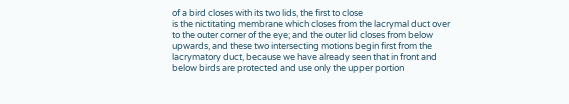of a bird closes with its two lids, the first to close
is the nictitating membrane which closes from the lacrymal duct over
to the outer corner of the eye; and the outer lid closes from below
upwards, and these two intersecting motions begin first from the
lacrymatory duct, because we have already seen that in front and
below birds are protected and use only the upper portion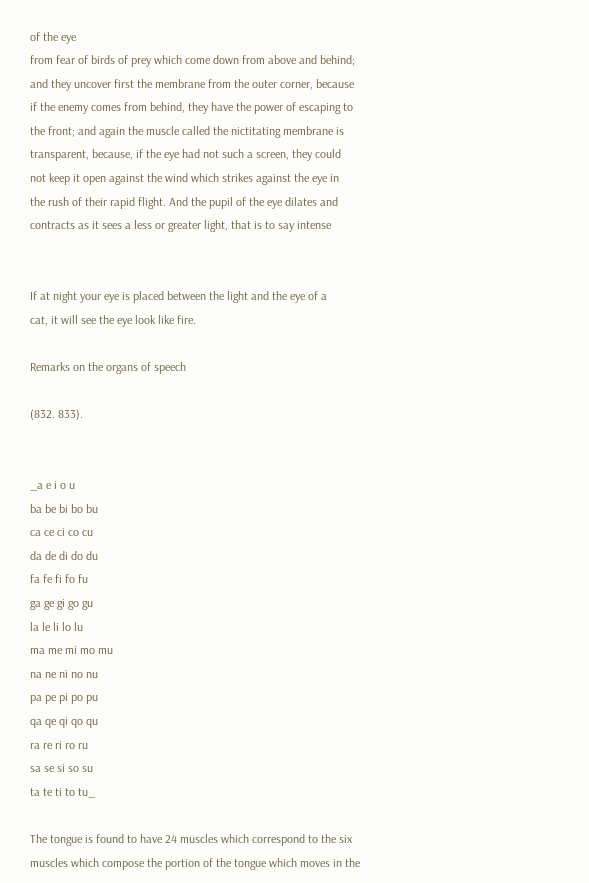of the eye
from fear of birds of prey which come down from above and behind;
and they uncover first the membrane from the outer corner, because
if the enemy comes from behind, they have the power of escaping to
the front; and again the muscle called the nictitating membrane is
transparent, because, if the eye had not such a screen, they could
not keep it open against the wind which strikes against the eye in
the rush of their rapid flight. And the pupil of the eye dilates and
contracts as it sees a less or greater light, that is to say intense


If at night your eye is placed between the light and the eye of a
cat, it will see the eye look like fire.

Remarks on the organs of speech

(832. 833).


_a e i o u
ba be bi bo bu
ca ce ci co cu
da de di do du
fa fe fi fo fu
ga ge gi go gu
la le li lo lu
ma me mi mo mu
na ne ni no nu
pa pe pi po pu
qa qe qi qo qu
ra re ri ro ru
sa se si so su
ta te ti to tu_

The tongue is found to have 24 muscles which correspond to the six
muscles which compose the portion of the tongue which moves in the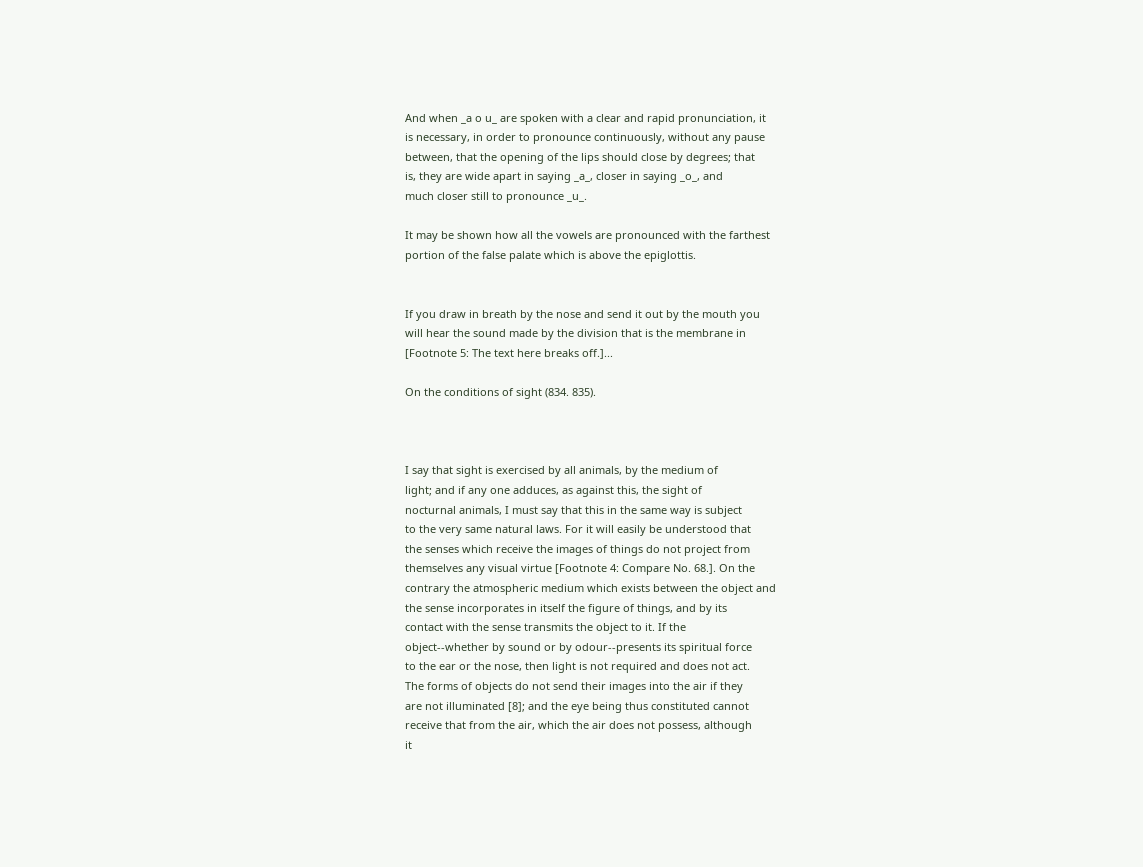And when _a o u_ are spoken with a clear and rapid pronunciation, it
is necessary, in order to pronounce continuously, without any pause
between, that the opening of the lips should close by degrees; that
is, they are wide apart in saying _a_, closer in saying _o_, and
much closer still to pronounce _u_.

It may be shown how all the vowels are pronounced with the farthest
portion of the false palate which is above the epiglottis.


If you draw in breath by the nose and send it out by the mouth you
will hear the sound made by the division that is the membrane in
[Footnote 5: The text here breaks off.]...

On the conditions of sight (834. 835).



I say that sight is exercised by all animals, by the medium of
light; and if any one adduces, as against this, the sight of
nocturnal animals, I must say that this in the same way is subject
to the very same natural laws. For it will easily be understood that
the senses which receive the images of things do not project from
themselves any visual virtue [Footnote 4: Compare No. 68.]. On the
contrary the atmospheric medium which exists between the object and
the sense incorporates in itself the figure of things, and by its
contact with the sense transmits the object to it. If the
object--whether by sound or by odour--presents its spiritual force
to the ear or the nose, then light is not required and does not act.
The forms of objects do not send their images into the air if they
are not illuminated [8]; and the eye being thus constituted cannot
receive that from the air, which the air does not possess, although
it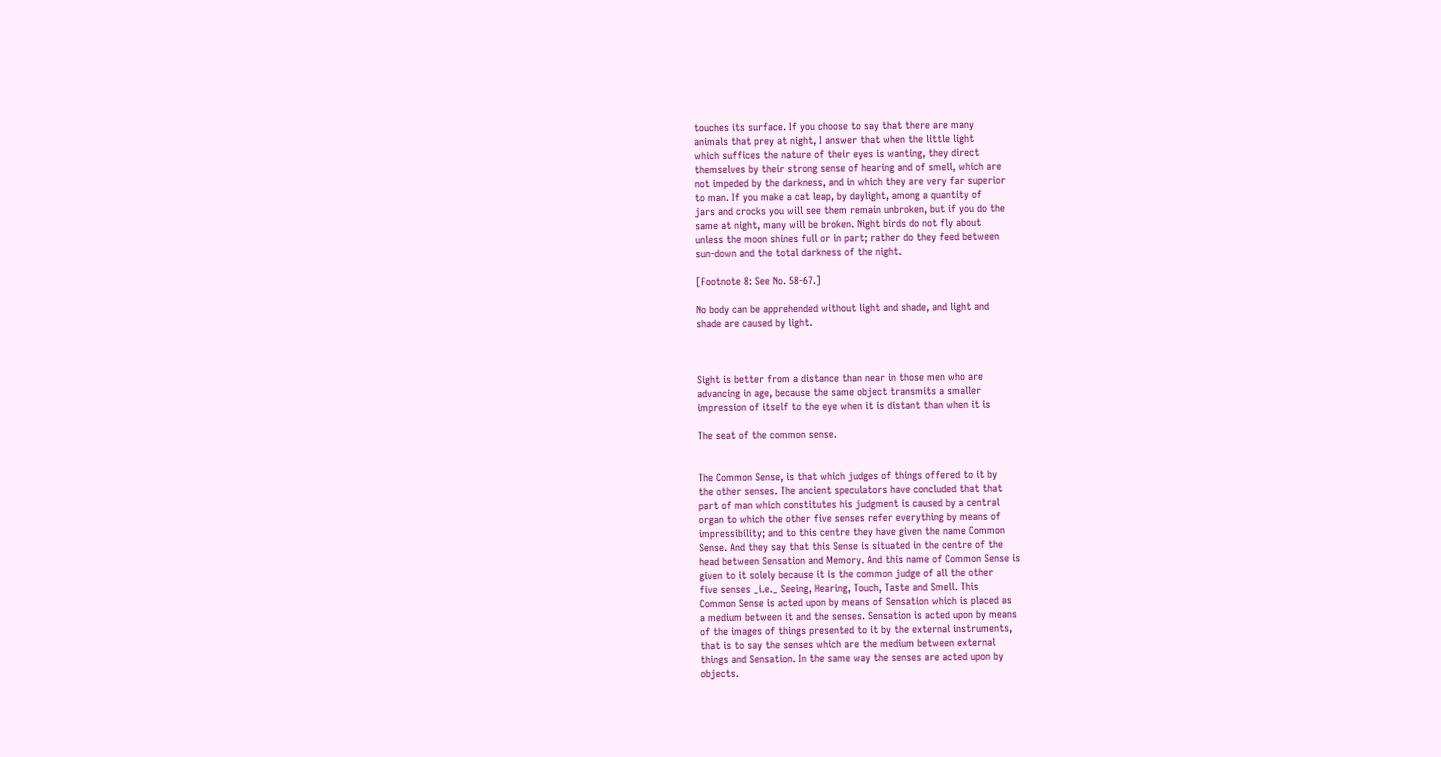touches its surface. If you choose to say that there are many
animals that prey at night, I answer that when the little light
which suffices the nature of their eyes is wanting, they direct
themselves by their strong sense of hearing and of smell, which are
not impeded by the darkness, and in which they are very far superior
to man. If you make a cat leap, by daylight, among a quantity of
jars and crocks you will see them remain unbroken, but if you do the
same at night, many will be broken. Night birds do not fly about
unless the moon shines full or in part; rather do they feed between
sun-down and the total darkness of the night.

[Footnote 8: See No. 58-67.]

No body can be apprehended without light and shade, and light and
shade are caused by light.



Sight is better from a distance than near in those men who are
advancing in age, because the same object transmits a smaller
impression of itself to the eye when it is distant than when it is

The seat of the common sense.


The Common Sense, is that which judges of things offered to it by
the other senses. The ancient speculators have concluded that that
part of man which constitutes his judgment is caused by a central
organ to which the other five senses refer everything by means of
impressibility; and to this centre they have given the name Common
Sense. And they say that this Sense is situated in the centre of the
head between Sensation and Memory. And this name of Common Sense is
given to it solely because it is the common judge of all the other
five senses _i.e._ Seeing, Hearing, Touch, Taste and Smell. This
Common Sense is acted upon by means of Sensation which is placed as
a medium between it and the senses. Sensation is acted upon by means
of the images of things presented to it by the external instruments,
that is to say the senses which are the medium between external
things and Sensation. In the same way the senses are acted upon by
objects.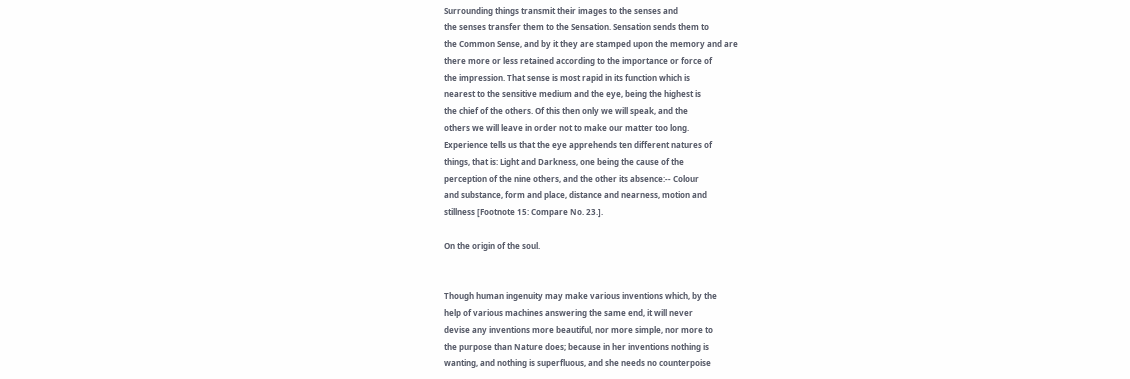Surrounding things transmit their images to the senses and
the senses transfer them to the Sensation. Sensation sends them to
the Common Sense, and by it they are stamped upon the memory and are
there more or less retained according to the importance or force of
the impression. That sense is most rapid in its function which is
nearest to the sensitive medium and the eye, being the highest is
the chief of the others. Of this then only we will speak, and the
others we will leave in order not to make our matter too long.
Experience tells us that the eye apprehends ten different natures of
things, that is: Light and Darkness, one being the cause of the
perception of the nine others, and the other its absence:-- Colour
and substance, form and place, distance and nearness, motion and
stillness [Footnote 15: Compare No. 23.].

On the origin of the soul.


Though human ingenuity may make various inventions which, by the
help of various machines answering the same end, it will never
devise any inventions more beautiful, nor more simple, nor more to
the purpose than Nature does; because in her inventions nothing is
wanting, and nothing is superfluous, and she needs no counterpoise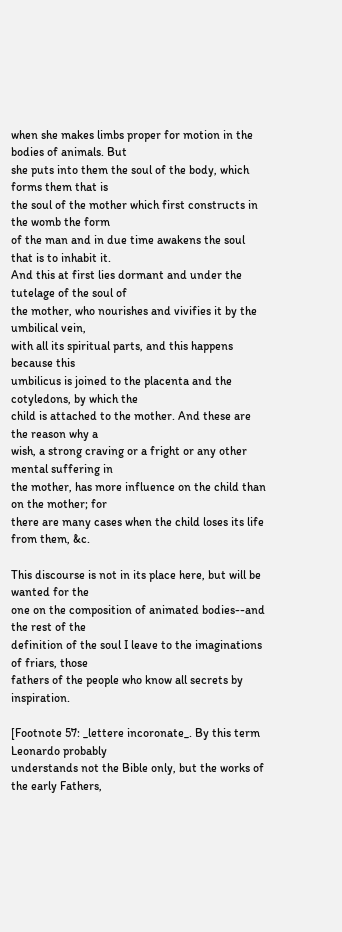when she makes limbs proper for motion in the bodies of animals. But
she puts into them the soul of the body, which forms them that is
the soul of the mother which first constructs in the womb the form
of the man and in due time awakens the soul that is to inhabit it.
And this at first lies dormant and under the tutelage of the soul of
the mother, who nourishes and vivifies it by the umbilical vein,
with all its spiritual parts, and this happens because this
umbilicus is joined to the placenta and the cotyledons, by which the
child is attached to the mother. And these are the reason why a
wish, a strong craving or a fright or any other mental suffering in
the mother, has more influence on the child than on the mother; for
there are many cases when the child loses its life from them, &c.

This discourse is not in its place here, but will be wanted for the
one on the composition of animated bodies--and the rest of the
definition of the soul I leave to the imaginations of friars, those
fathers of the people who know all secrets by inspiration.

[Footnote 57: _lettere incoronate_. By this term Leonardo probably
understands not the Bible only, but the works of the early Fathers,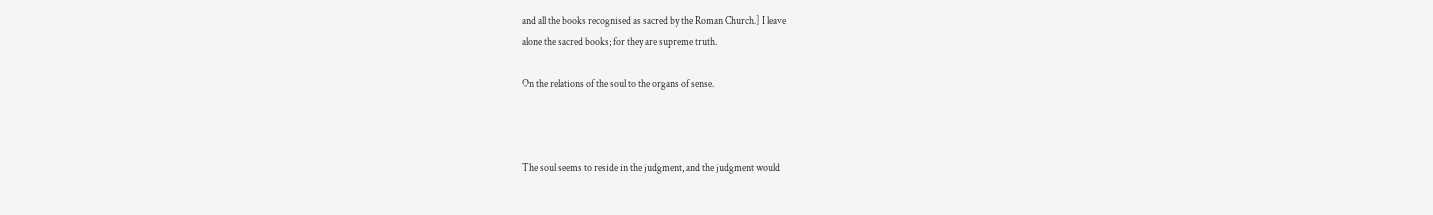and all the books recognised as sacred by the Roman Church.] I leave
alone the sacred books; for they are supreme truth.

On the relations of the soul to the organs of sense.



The soul seems to reside in the judgment, and the judgment would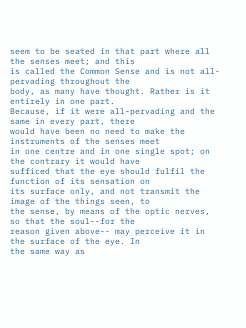seem to be seated in that part where all the senses meet; and this
is called the Common Sense and is not all-pervading throughout the
body, as many have thought. Rather is it entirely in one part.
Because, if it were all-pervading and the same in every part, there
would have been no need to make the instruments of the senses meet
in one centre and in one single spot; on the contrary it would have
sufficed that the eye should fulfil the function of its sensation on
its surface only, and not transmit the image of the things seen, to
the sense, by means of the optic nerves, so that the soul--for the
reason given above-- may perceive it in the surface of the eye. In
the same way as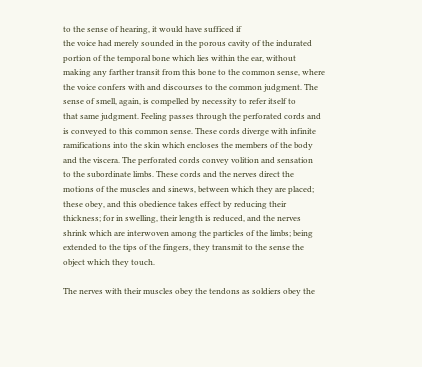to the sense of hearing, it would have sufficed if
the voice had merely sounded in the porous cavity of the indurated
portion of the temporal bone which lies within the ear, without
making any farther transit from this bone to the common sense, where
the voice confers with and discourses to the common judgment. The
sense of smell, again, is compelled by necessity to refer itself to
that same judgment. Feeling passes through the perforated cords and
is conveyed to this common sense. These cords diverge with infinite
ramifications into the skin which encloses the members of the body
and the viscera. The perforated cords convey volition and sensation
to the subordinate limbs. These cords and the nerves direct the
motions of the muscles and sinews, between which they are placed;
these obey, and this obedience takes effect by reducing their
thickness; for in swelling, their length is reduced, and the nerves
shrink which are interwoven among the particles of the limbs; being
extended to the tips of the fingers, they transmit to the sense the
object which they touch.

The nerves with their muscles obey the tendons as soldiers obey the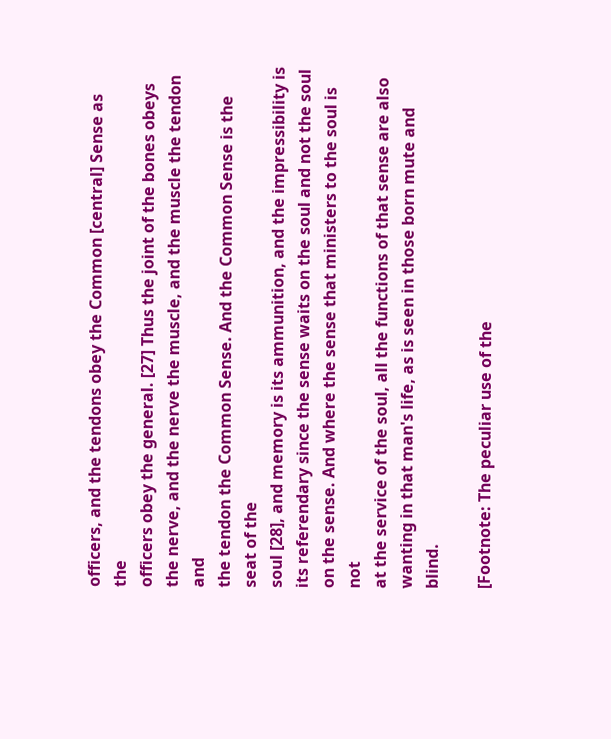officers, and the tendons obey the Common [central] Sense as the
officers obey the general. [27] Thus the joint of the bones obeys
the nerve, and the nerve the muscle, and the muscle the tendon and
the tendon the Common Sense. And the Common Sense is the seat of the
soul [28], and memory is its ammunition, and the impressibility is
its referendary since the sense waits on the soul and not the soul
on the sense. And where the sense that ministers to the soul is not
at the service of the soul, all the functions of that sense are also
wanting in that man's life, as is seen in those born mute and blind.

[Footnote: The peculiar use of the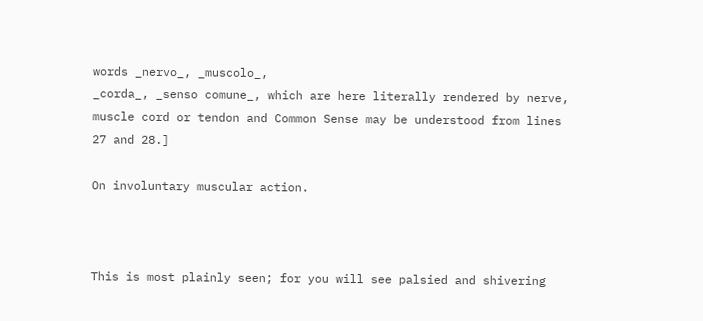words _nervo_, _muscolo_,
_corda_, _senso comune_, which are here literally rendered by nerve,
muscle cord or tendon and Common Sense may be understood from lines
27 and 28.]

On involuntary muscular action.



This is most plainly seen; for you will see palsied and shivering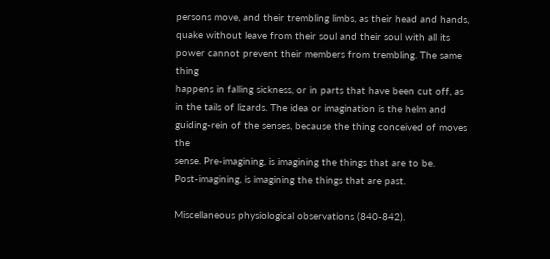persons move, and their trembling limbs, as their head and hands,
quake without leave from their soul and their soul with all its
power cannot prevent their members from trembling. The same thing
happens in falling sickness, or in parts that have been cut off, as
in the tails of lizards. The idea or imagination is the helm and
guiding-rein of the senses, because the thing conceived of moves the
sense. Pre-imagining, is imagining the things that are to be.
Post-imagining, is imagining the things that are past.

Miscellaneous physiological observations (840-842).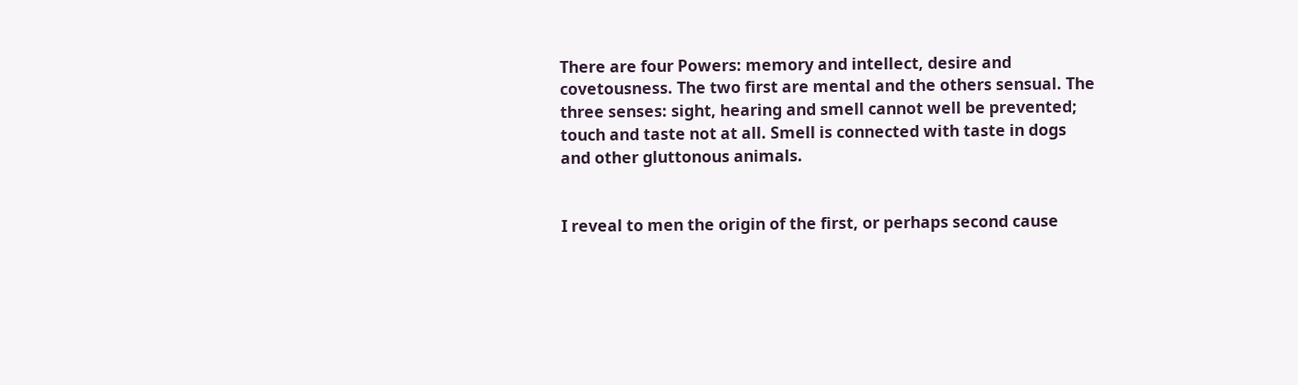There are four Powers: memory and intellect, desire and
covetousness. The two first are mental and the others sensual. The
three senses: sight, hearing and smell cannot well be prevented;
touch and taste not at all. Smell is connected with taste in dogs
and other gluttonous animals.


I reveal to men the origin of the first, or perhaps second cause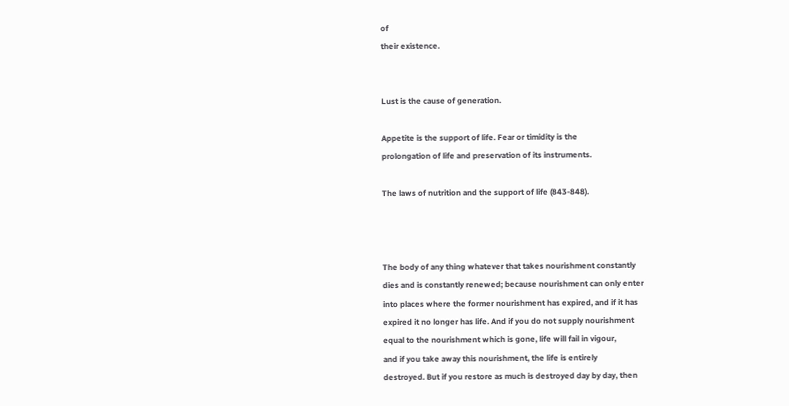of
their existence.


Lust is the cause of generation.

Appetite is the support of life. Fear or timidity is the
prolongation of life and preservation of its instruments.

The laws of nutrition and the support of life (843-848).



The body of any thing whatever that takes nourishment constantly
dies and is constantly renewed; because nourishment can only enter
into places where the former nourishment has expired, and if it has
expired it no longer has life. And if you do not supply nourishment
equal to the nourishment which is gone, life will fail in vigour,
and if you take away this nourishment, the life is entirely
destroyed. But if you restore as much is destroyed day by day, then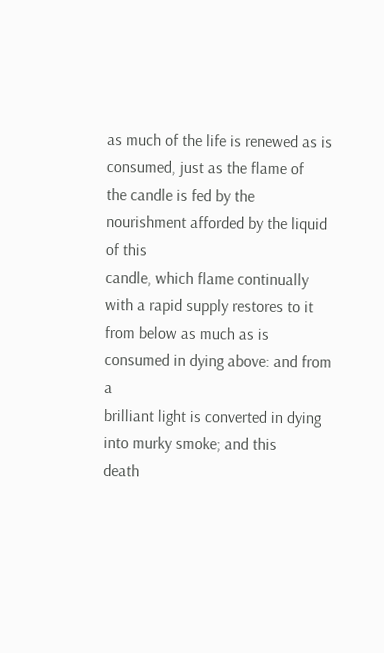as much of the life is renewed as is consumed, just as the flame of
the candle is fed by the nourishment afforded by the liquid of this
candle, which flame continually with a rapid supply restores to it
from below as much as is consumed in dying above: and from a
brilliant light is converted in dying into murky smoke; and this
death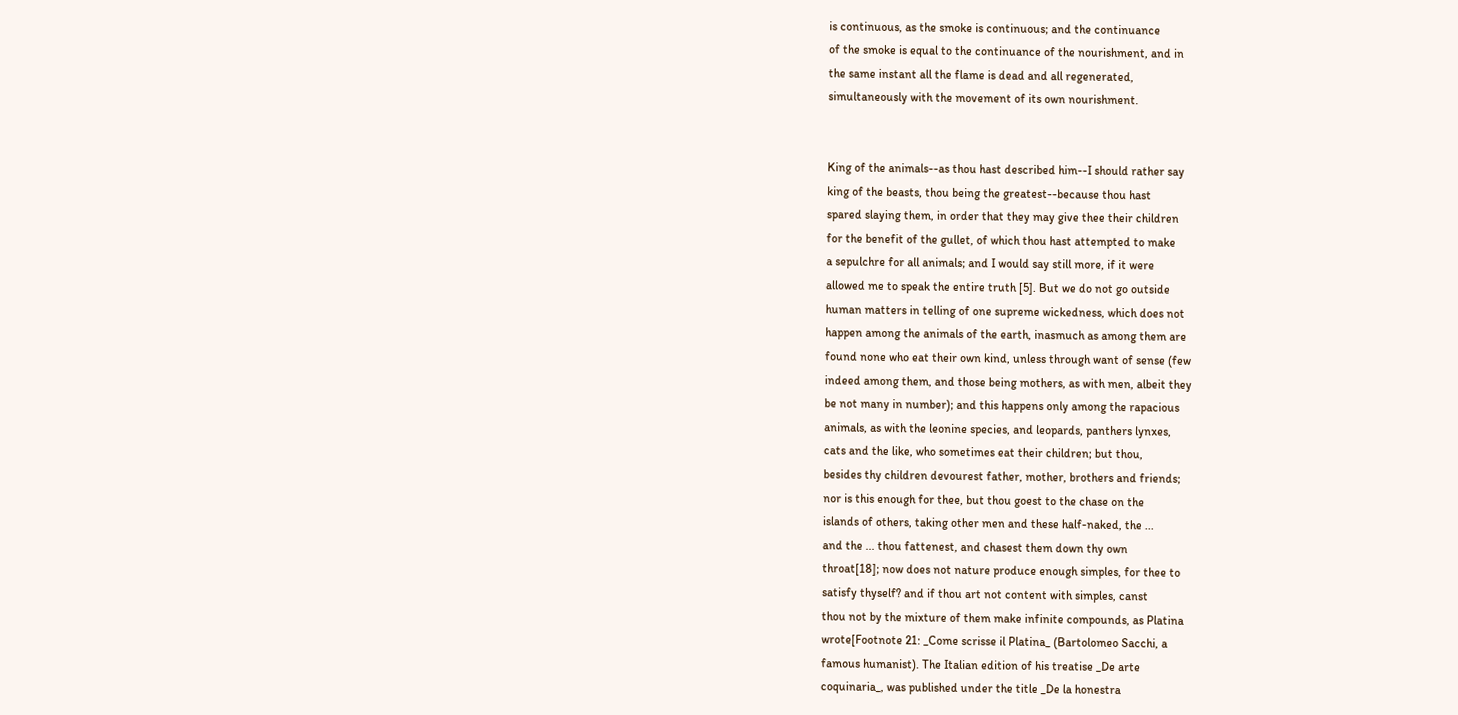is continuous, as the smoke is continuous; and the continuance
of the smoke is equal to the continuance of the nourishment, and in
the same instant all the flame is dead and all regenerated,
simultaneously with the movement of its own nourishment.


King of the animals--as thou hast described him--I should rather say
king of the beasts, thou being the greatest--because thou hast
spared slaying them, in order that they may give thee their children
for the benefit of the gullet, of which thou hast attempted to make
a sepulchre for all animals; and I would say still more, if it were
allowed me to speak the entire truth [5]. But we do not go outside
human matters in telling of one supreme wickedness, which does not
happen among the animals of the earth, inasmuch as among them are
found none who eat their own kind, unless through want of sense (few
indeed among them, and those being mothers, as with men, albeit they
be not many in number); and this happens only among the rapacious
animals, as with the leonine species, and leopards, panthers lynxes,
cats and the like, who sometimes eat their children; but thou,
besides thy children devourest father, mother, brothers and friends;
nor is this enough for thee, but thou goest to the chase on the
islands of others, taking other men and these half-naked, the ...
and the ... thou fattenest, and chasest them down thy own
throat[18]; now does not nature produce enough simples, for thee to
satisfy thyself? and if thou art not content with simples, canst
thou not by the mixture of them make infinite compounds, as Platina
wrote[Footnote 21: _Come scrisse il Platina_ (Bartolomeo Sacchi, a
famous humanist). The Italian edition of his treatise _De arte
coquinaria_, was published under the title _De la honestra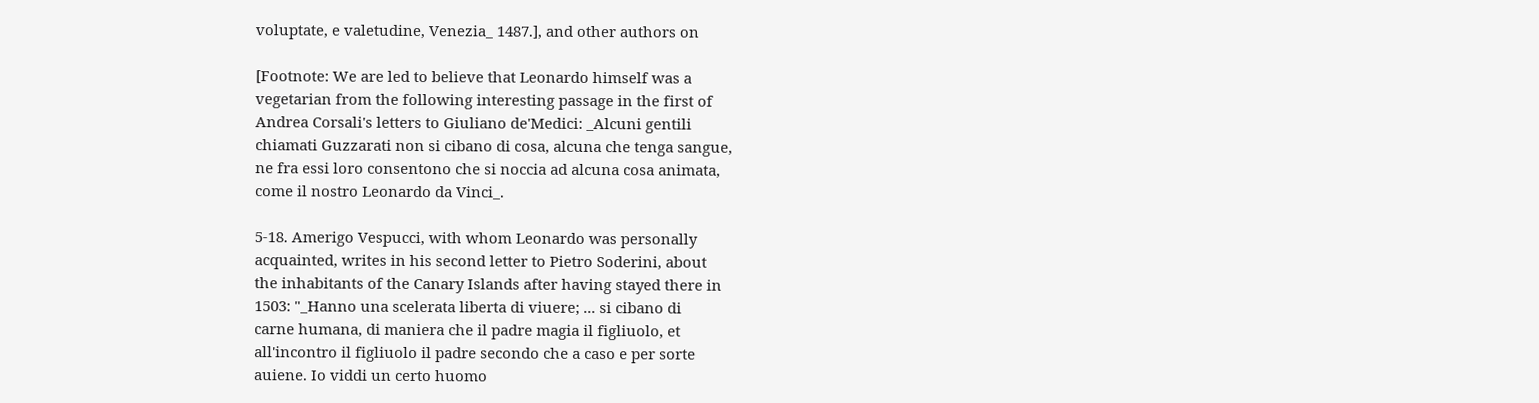voluptate, e valetudine, Venezia_ 1487.], and other authors on

[Footnote: We are led to believe that Leonardo himself was a
vegetarian from the following interesting passage in the first of
Andrea Corsali's letters to Giuliano de'Medici: _Alcuni gentili
chiamati Guzzarati non si cibano di cosa, alcuna che tenga sangue,
ne fra essi loro consentono che si noccia ad alcuna cosa animata,
come il nostro Leonardo da Vinci_.

5-18. Amerigo Vespucci, with whom Leonardo was personally
acquainted, writes in his second letter to Pietro Soderini, about
the inhabitants of the Canary Islands after having stayed there in
1503: "_Hanno una scelerata liberta di viuere; ... si cibano di
carne humana, di maniera che il padre magia il figliuolo, et
all'incontro il figliuolo il padre secondo che a caso e per sorte
auiene. Io viddi un certo huomo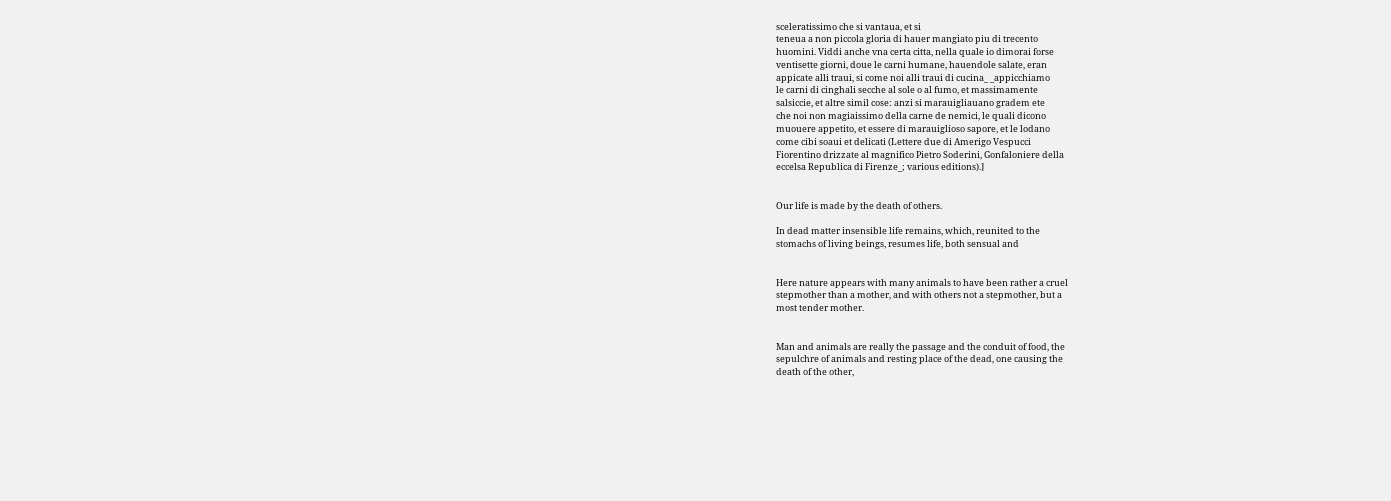sceleratissimo che si vantaua, et si
teneua a non piccola gloria di hauer mangiato piu di trecento
huomini. Viddi anche vna certa citta, nella quale io dimorai forse
ventisette giorni, doue le carni humane, hauendole salate, eran
appicate alli traui, si come noi alli traui di cucina_ _appicchiamo
le carni di cinghali secche al sole o al fumo, et massimamente
salsiccie, et altre simil cose: anzi si marauigliauano gradem ete
che noi non magiaissimo della carne de nemici, le quali dicono
muouere appetito, et essere di marauiglioso sapore, et le lodano
come cibi soaui et delicati (Lettere due di Amerigo Vespucci
Fiorentino drizzate al magnifico Pietro Soderini, Gonfaloniere della
eccelsa Republica di Firenze_; various editions).]


Our life is made by the death of others.

In dead matter insensible life remains, which, reunited to the
stomachs of living beings, resumes life, both sensual and


Here nature appears with many animals to have been rather a cruel
stepmother than a mother, and with others not a stepmother, but a
most tender mother.


Man and animals are really the passage and the conduit of food, the
sepulchre of animals and resting place of the dead, one causing the
death of the other,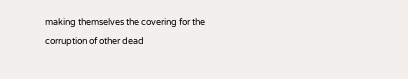making themselves the covering for the
corruption of other dead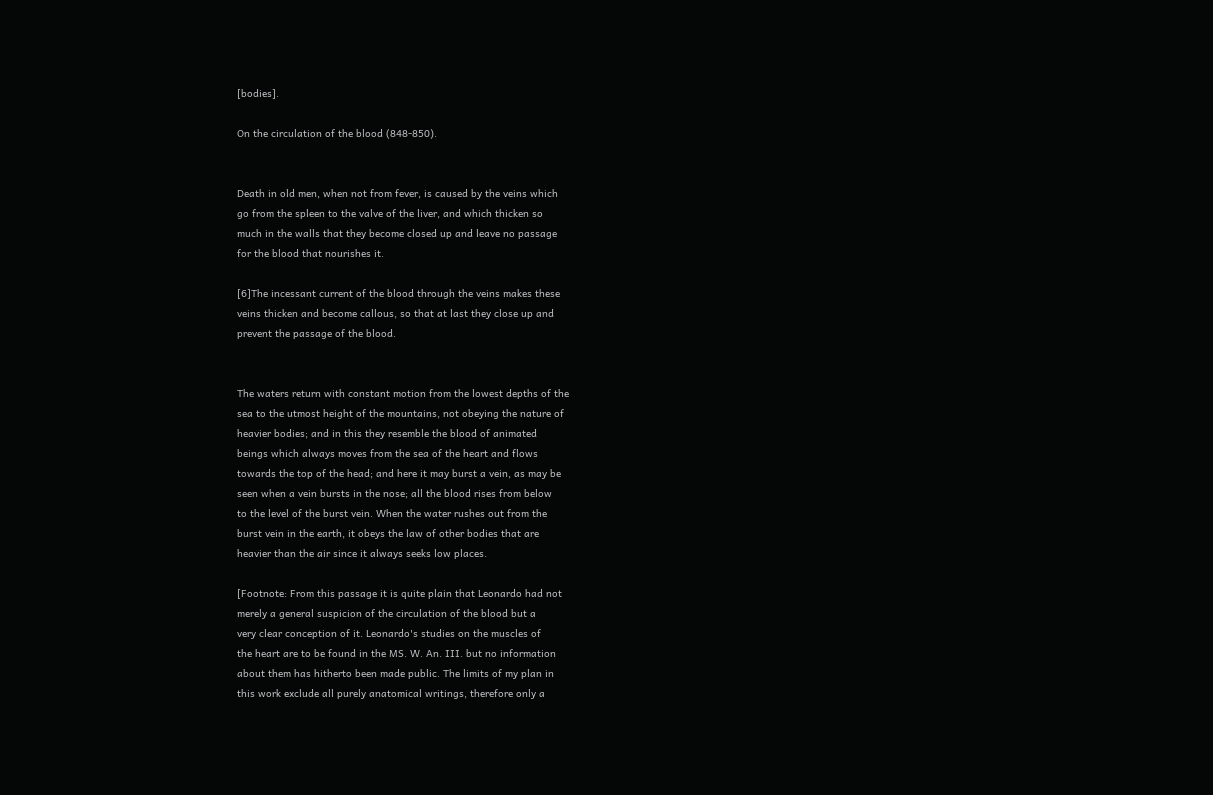[bodies].

On the circulation of the blood (848-850).


Death in old men, when not from fever, is caused by the veins which
go from the spleen to the valve of the liver, and which thicken so
much in the walls that they become closed up and leave no passage
for the blood that nourishes it.

[6]The incessant current of the blood through the veins makes these
veins thicken and become callous, so that at last they close up and
prevent the passage of the blood.


The waters return with constant motion from the lowest depths of the
sea to the utmost height of the mountains, not obeying the nature of
heavier bodies; and in this they resemble the blood of animated
beings which always moves from the sea of the heart and flows
towards the top of the head; and here it may burst a vein, as may be
seen when a vein bursts in the nose; all the blood rises from below
to the level of the burst vein. When the water rushes out from the
burst vein in the earth, it obeys the law of other bodies that are
heavier than the air since it always seeks low places.

[Footnote: From this passage it is quite plain that Leonardo had not
merely a general suspicion of the circulation of the blood but a
very clear conception of it. Leonardo's studies on the muscles of
the heart are to be found in the MS. W. An. III. but no information
about them has hitherto been made public. The limits of my plan in
this work exclude all purely anatomical writings, therefore only a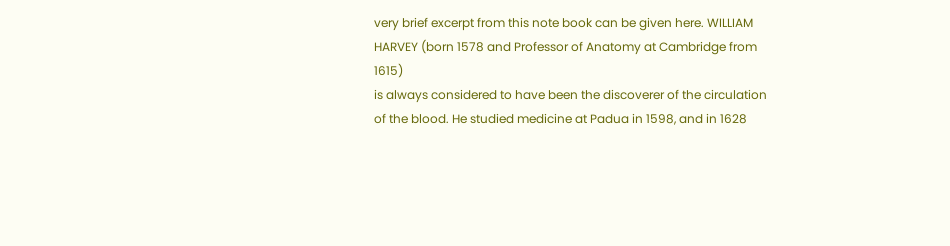very brief excerpt from this note book can be given here. WILLIAM
HARVEY (born 1578 and Professor of Anatomy at Cambridge from 1615)
is always considered to have been the discoverer of the circulation
of the blood. He studied medicine at Padua in 1598, and in 1628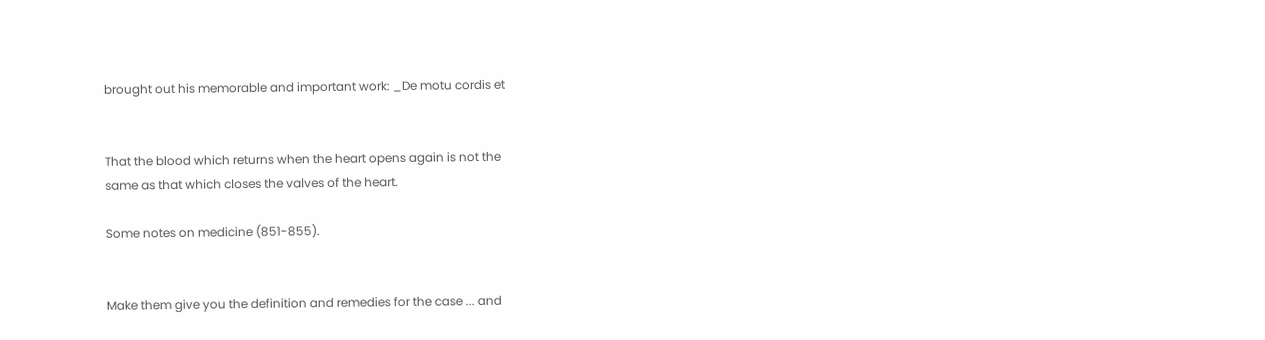brought out his memorable and important work: _De motu cordis et


That the blood which returns when the heart opens again is not the
same as that which closes the valves of the heart.

Some notes on medicine (851-855).


Make them give you the definition and remedies for the case ... and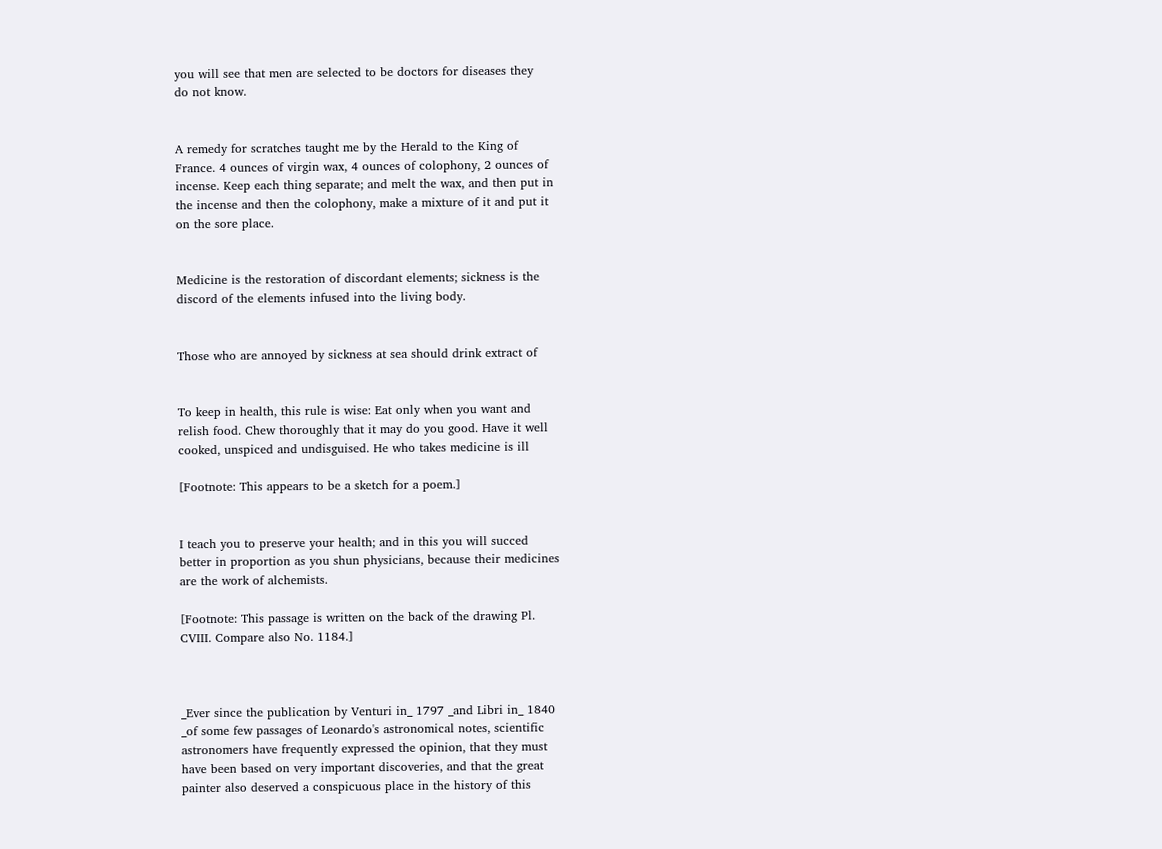you will see that men are selected to be doctors for diseases they
do not know.


A remedy for scratches taught me by the Herald to the King of
France. 4 ounces of virgin wax, 4 ounces of colophony, 2 ounces of
incense. Keep each thing separate; and melt the wax, and then put in
the incense and then the colophony, make a mixture of it and put it
on the sore place.


Medicine is the restoration of discordant elements; sickness is the
discord of the elements infused into the living body.


Those who are annoyed by sickness at sea should drink extract of


To keep in health, this rule is wise: Eat only when you want and
relish food. Chew thoroughly that it may do you good. Have it well
cooked, unspiced and undisguised. He who takes medicine is ill

[Footnote: This appears to be a sketch for a poem.]


I teach you to preserve your health; and in this you will succed
better in proportion as you shun physicians, because their medicines
are the work of alchemists.

[Footnote: This passage is written on the back of the drawing Pl.
CVIII. Compare also No. 1184.]



_Ever since the publication by Venturi in_ 1797 _and Libri in_ 1840
_of some few passages of Leonardo's astronomical notes, scientific
astronomers have frequently expressed the opinion, that they must
have been based on very important discoveries, and that the great
painter also deserved a conspicuous place in the history of this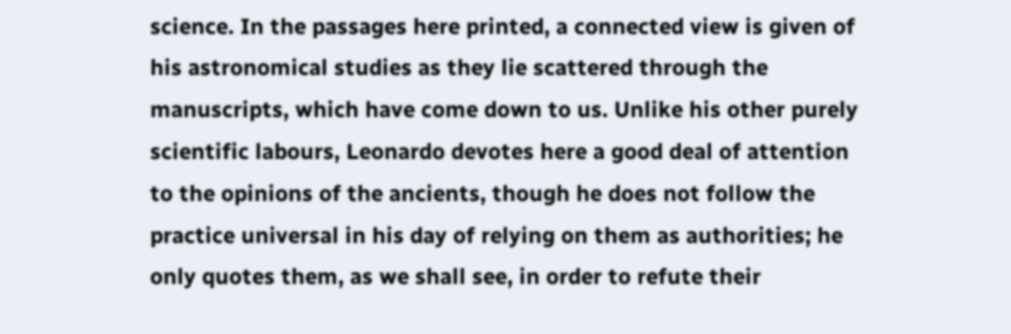science. In the passages here printed, a connected view is given of
his astronomical studies as they lie scattered through the
manuscripts, which have come down to us. Unlike his other purely
scientific labours, Leonardo devotes here a good deal of attention
to the opinions of the ancients, though he does not follow the
practice universal in his day of relying on them as authorities; he
only quotes them, as we shall see, in order to refute their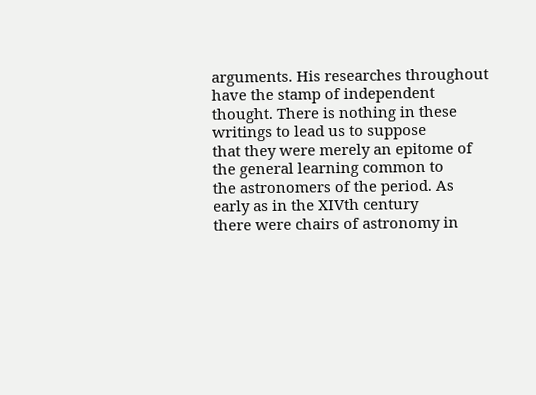arguments. His researches throughout have the stamp of independent
thought. There is nothing in these writings to lead us to suppose
that they were merely an epitome of the general learning common to
the astronomers of the period. As early as in the XIVth century
there were chairs of astronomy in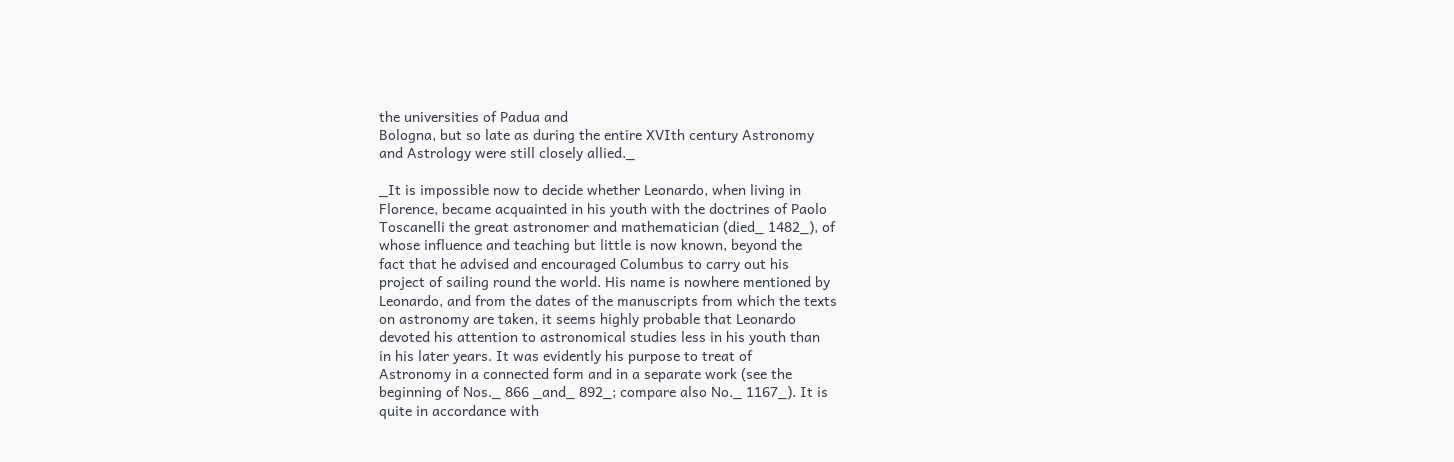the universities of Padua and
Bologna, but so late as during the entire XVIth century Astronomy
and Astrology were still closely allied._

_It is impossible now to decide whether Leonardo, when living in
Florence, became acquainted in his youth with the doctrines of Paolo
Toscanelli the great astronomer and mathematician (died_ 1482_), of
whose influence and teaching but little is now known, beyond the
fact that he advised and encouraged Columbus to carry out his
project of sailing round the world. His name is nowhere mentioned by
Leonardo, and from the dates of the manuscripts from which the texts
on astronomy are taken, it seems highly probable that Leonardo
devoted his attention to astronomical studies less in his youth than
in his later years. It was evidently his purpose to treat of
Astronomy in a connected form and in a separate work (see the
beginning of Nos._ 866 _and_ 892_; compare also No._ 1167_). It is
quite in accordance with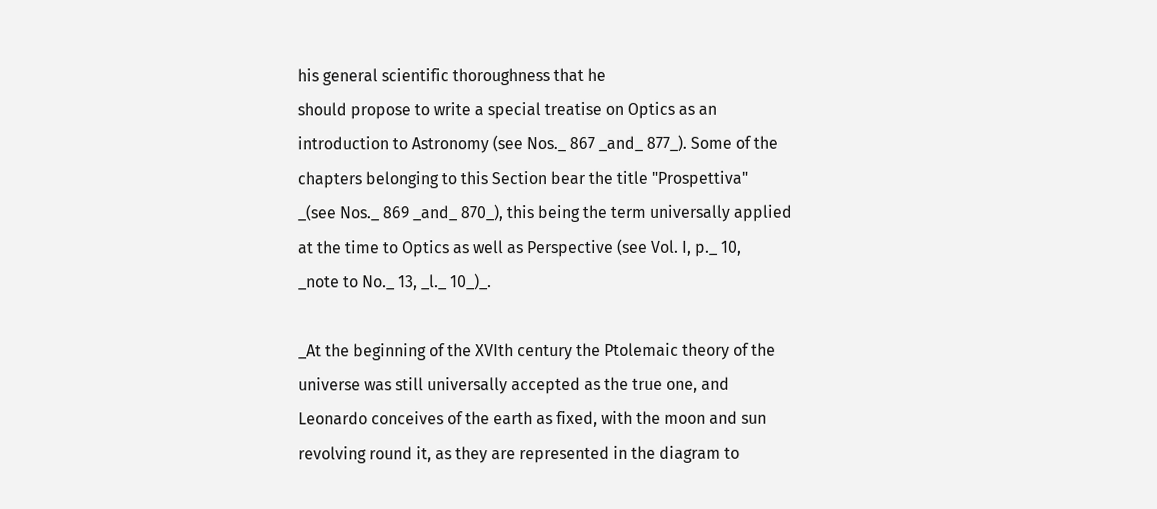his general scientific thoroughness that he
should propose to write a special treatise on Optics as an
introduction to Astronomy (see Nos._ 867 _and_ 877_). Some of the
chapters belonging to this Section bear the title "Prospettiva"
_(see Nos._ 869 _and_ 870_), this being the term universally applied
at the time to Optics as well as Perspective (see Vol. I, p._ 10,
_note to No._ 13, _l._ 10_)_.

_At the beginning of the XVIth century the Ptolemaic theory of the
universe was still universally accepted as the true one, and
Leonardo conceives of the earth as fixed, with the moon and sun
revolving round it, as they are represented in the diagram to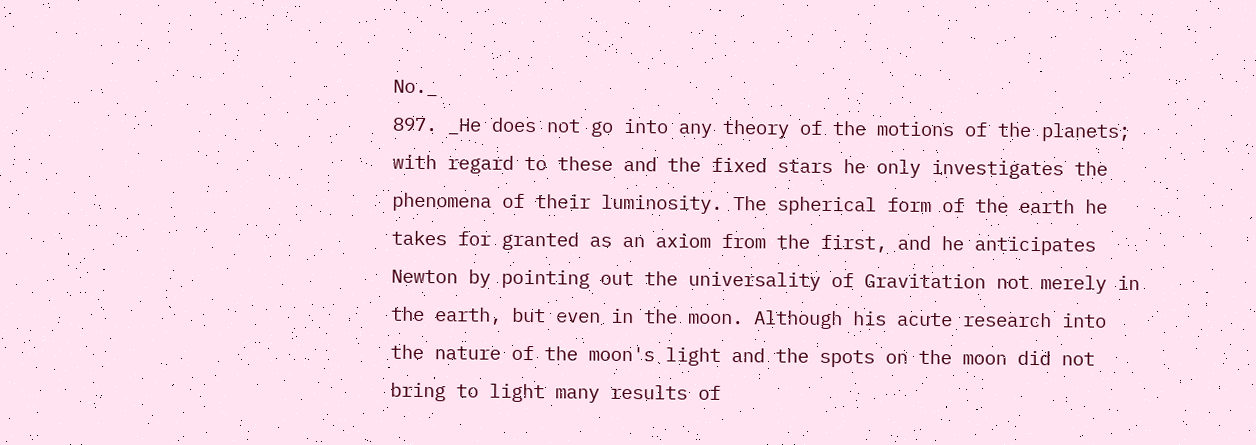No._
897. _He does not go into any theory of the motions of the planets;
with regard to these and the fixed stars he only investigates the
phenomena of their luminosity. The spherical form of the earth he
takes for granted as an axiom from the first, and he anticipates
Newton by pointing out the universality of Gravitation not merely in
the earth, but even in the moon. Although his acute research into
the nature of the moon's light and the spots on the moon did not
bring to light many results of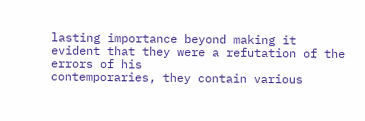lasting importance beyond making it
evident that they were a refutation of the errors of his
contemporaries, they contain various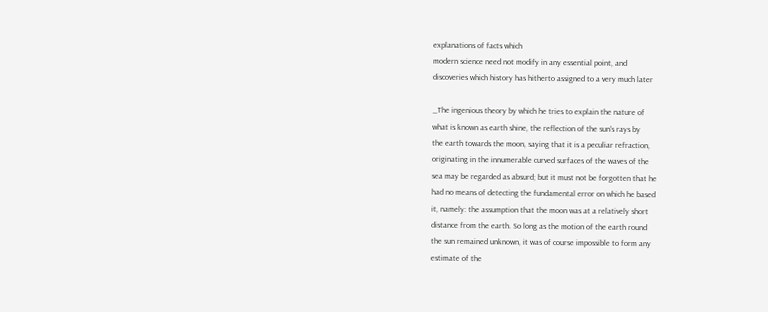explanations of facts which
modern science need not modify in any essential point, and
discoveries which history has hitherto assigned to a very much later

_The ingenious theory by which he tries to explain the nature of
what is known as earth shine, the reflection of the sun's rays by
the earth towards the moon, saying that it is a peculiar refraction,
originating in the innumerable curved surfaces of the waves of the
sea may be regarded as absurd; but it must not be forgotten that he
had no means of detecting the fundamental error on which he based
it, namely: the assumption that the moon was at a relatively short
distance from the earth. So long as the motion of the earth round
the sun remained unknown, it was of course impossible to form any
estimate of the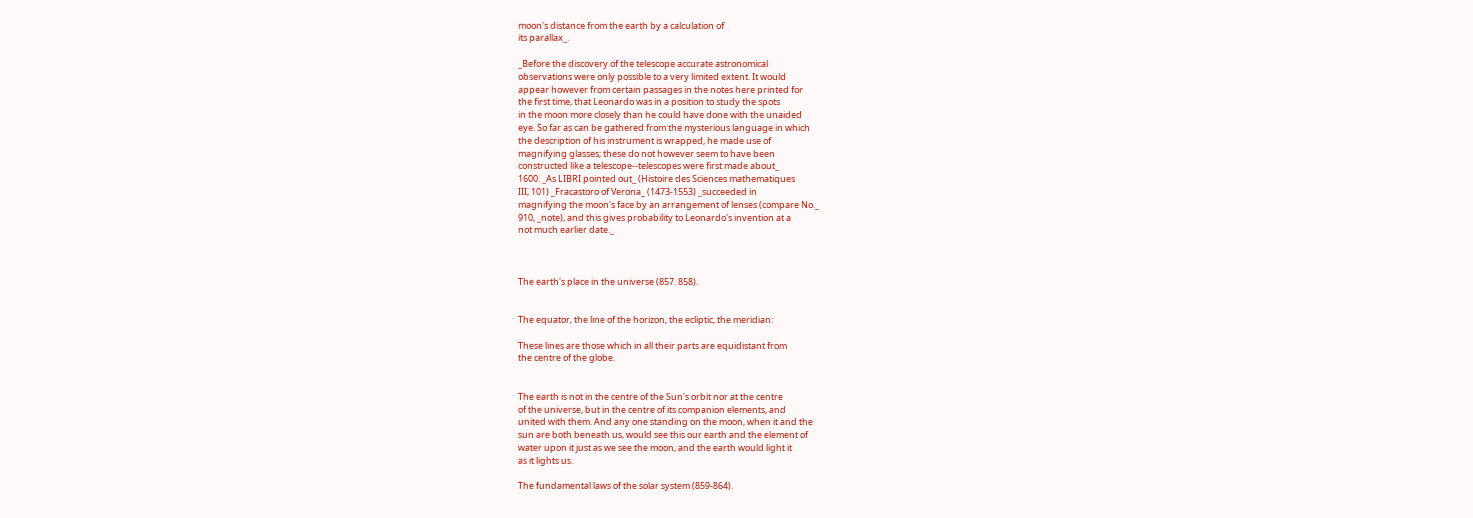moon's distance from the earth by a calculation of
its parallax_.

_Before the discovery of the telescope accurate astronomical
observations were only possible to a very limited extent. It would
appear however from certain passages in the notes here printed for
the first time, that Leonardo was in a position to study the spots
in the moon more closely than he could have done with the unaided
eye. So far as can be gathered from the mysterious language in which
the description of his instrument is wrapped, he made use of
magnifying glasses; these do not however seem to have been
constructed like a telescope--telescopes were first made about_
1600. _As LIBRI pointed out_ (Histoire des Sciences mathematiques
III, 101) _Fracastoro of Verona_ (1473-1553) _succeeded in
magnifying the moon's face by an arrangement of lenses (compare No._
910, _note), and this gives probability to Leonardo's invention at a
not much earlier date._



The earth's place in the universe (857. 858).


The equator, the line of the horizon, the ecliptic, the meridian:

These lines are those which in all their parts are equidistant from
the centre of the globe.


The earth is not in the centre of the Sun's orbit nor at the centre
of the universe, but in the centre of its companion elements, and
united with them. And any one standing on the moon, when it and the
sun are both beneath us, would see this our earth and the element of
water upon it just as we see the moon, and the earth would light it
as it lights us.

The fundamental laws of the solar system (859-864).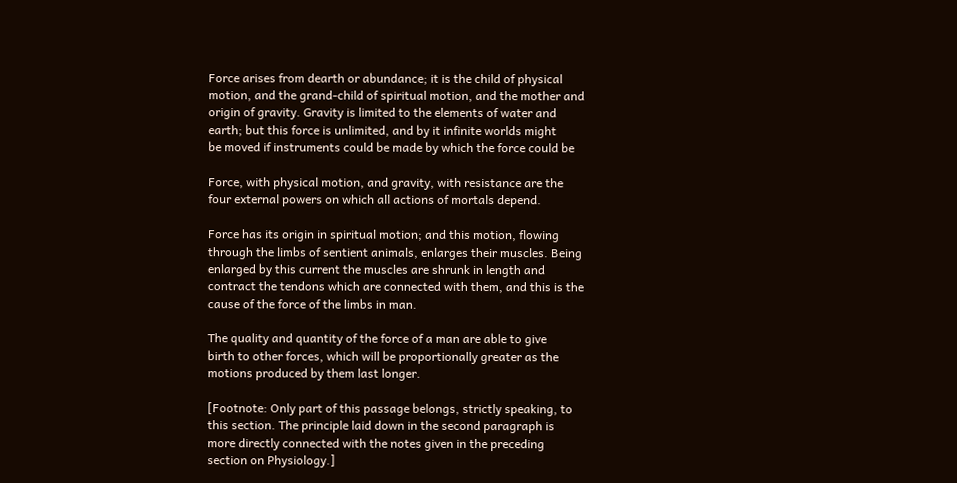Force arises from dearth or abundance; it is the child of physical
motion, and the grand-child of spiritual motion, and the mother and
origin of gravity. Gravity is limited to the elements of water and
earth; but this force is unlimited, and by it infinite worlds might
be moved if instruments could be made by which the force could be

Force, with physical motion, and gravity, with resistance are the
four external powers on which all actions of mortals depend.

Force has its origin in spiritual motion; and this motion, flowing
through the limbs of sentient animals, enlarges their muscles. Being
enlarged by this current the muscles are shrunk in length and
contract the tendons which are connected with them, and this is the
cause of the force of the limbs in man.

The quality and quantity of the force of a man are able to give
birth to other forces, which will be proportionally greater as the
motions produced by them last longer.

[Footnote: Only part of this passage belongs, strictly speaking, to
this section. The principle laid down in the second paragraph is
more directly connected with the notes given in the preceding
section on Physiology.]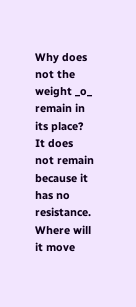Why does not the weight _o_ remain in its place? It does not remain
because it has no resistance. Where will it move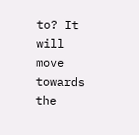to? It will move
towards the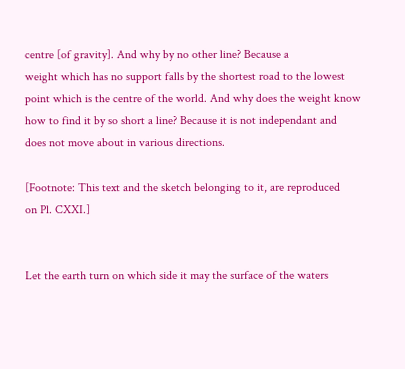centre [of gravity]. And why by no other line? Because a
weight which has no support falls by the shortest road to the lowest
point which is the centre of the world. And why does the weight know
how to find it by so short a line? Because it is not independant and
does not move about in various directions.

[Footnote: This text and the sketch belonging to it, are reproduced
on Pl. CXXI.]


Let the earth turn on which side it may the surface of the waters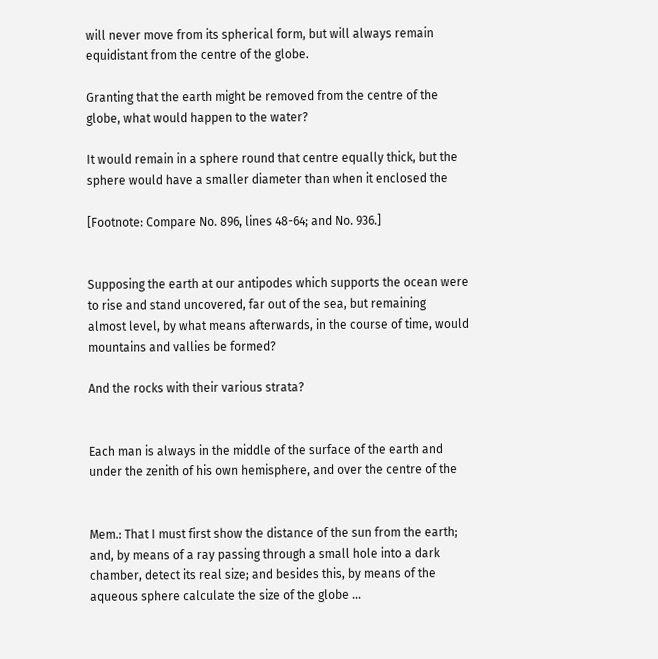will never move from its spherical form, but will always remain
equidistant from the centre of the globe.

Granting that the earth might be removed from the centre of the
globe, what would happen to the water?

It would remain in a sphere round that centre equally thick, but the
sphere would have a smaller diameter than when it enclosed the

[Footnote: Compare No. 896, lines 48-64; and No. 936.]


Supposing the earth at our antipodes which supports the ocean were
to rise and stand uncovered, far out of the sea, but remaining
almost level, by what means afterwards, in the course of time, would
mountains and vallies be formed?

And the rocks with their various strata?


Each man is always in the middle of the surface of the earth and
under the zenith of his own hemisphere, and over the centre of the


Mem.: That I must first show the distance of the sun from the earth;
and, by means of a ray passing through a small hole into a dark
chamber, detect its real size; and besides this, by means of the
aqueous sphere calculate the size of the globe ...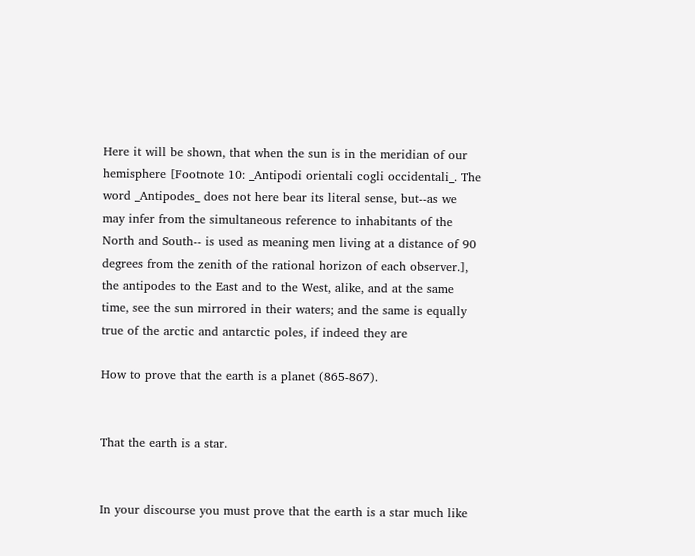Here it will be shown, that when the sun is in the meridian of our
hemisphere [Footnote 10: _Antipodi orientali cogli occidentali_. The
word _Antipodes_ does not here bear its literal sense, but--as we
may infer from the simultaneous reference to inhabitants of the
North and South-- is used as meaning men living at a distance of 90
degrees from the zenith of the rational horizon of each observer.],
the antipodes to the East and to the West, alike, and at the same
time, see the sun mirrored in their waters; and the same is equally
true of the arctic and antarctic poles, if indeed they are

How to prove that the earth is a planet (865-867).


That the earth is a star.


In your discourse you must prove that the earth is a star much like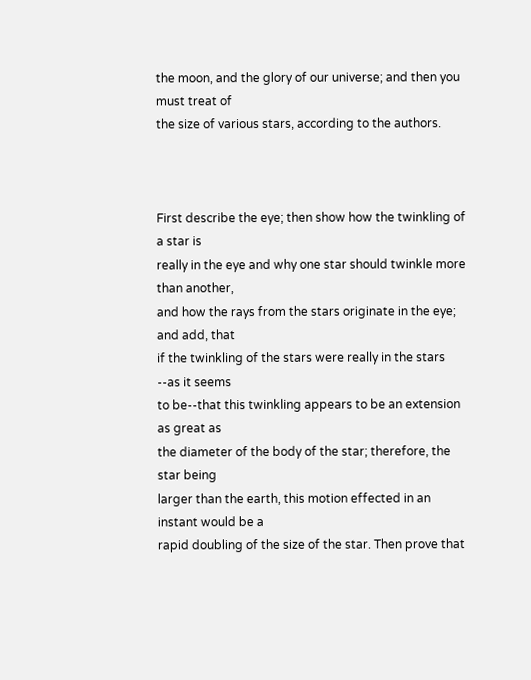the moon, and the glory of our universe; and then you must treat of
the size of various stars, according to the authors.



First describe the eye; then show how the twinkling of a star is
really in the eye and why one star should twinkle more than another,
and how the rays from the stars originate in the eye; and add, that
if the twinkling of the stars were really in the stars --as it seems
to be--that this twinkling appears to be an extension as great as
the diameter of the body of the star; therefore, the star being
larger than the earth, this motion effected in an instant would be a
rapid doubling of the size of the star. Then prove that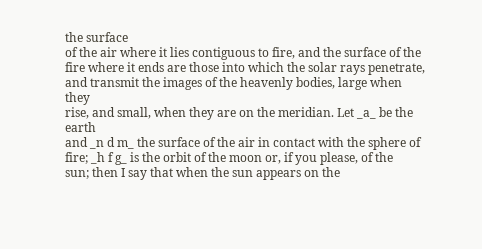the surface
of the air where it lies contiguous to fire, and the surface of the
fire where it ends are those into which the solar rays penetrate,
and transmit the images of the heavenly bodies, large when they
rise, and small, when they are on the meridian. Let _a_ be the earth
and _n d m_ the surface of the air in contact with the sphere of
fire; _h f g_ is the orbit of the moon or, if you please, of the
sun; then I say that when the sun appears on the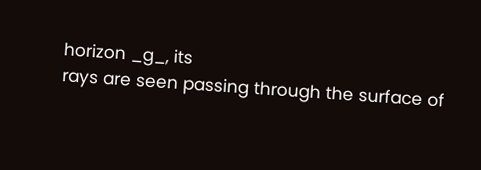horizon _g_, its
rays are seen passing through the surface of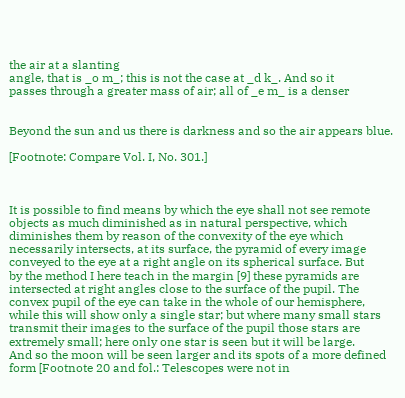the air at a slanting
angle, that is _o m_; this is not the case at _d k_. And so it
passes through a greater mass of air; all of _e m_ is a denser


Beyond the sun and us there is darkness and so the air appears blue.

[Footnote: Compare Vol. I, No. 301.]



It is possible to find means by which the eye shall not see remote
objects as much diminished as in natural perspective, which
diminishes them by reason of the convexity of the eye which
necessarily intersects, at its surface, the pyramid of every image
conveyed to the eye at a right angle on its spherical surface. But
by the method I here teach in the margin [9] these pyramids are
intersected at right angles close to the surface of the pupil. The
convex pupil of the eye can take in the whole of our hemisphere,
while this will show only a single star; but where many small stars
transmit their images to the surface of the pupil those stars are
extremely small; here only one star is seen but it will be large.
And so the moon will be seen larger and its spots of a more defined
form [Footnote 20 and fol.: Telescopes were not in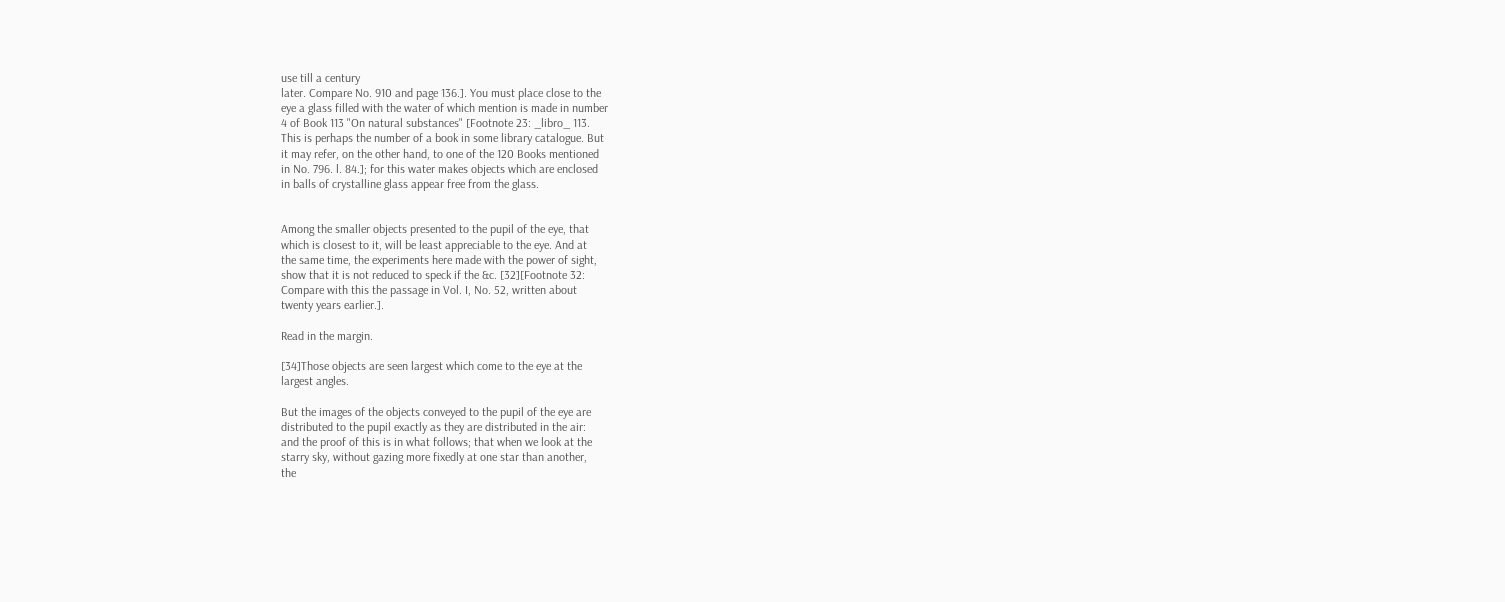use till a century
later. Compare No. 910 and page 136.]. You must place close to the
eye a glass filled with the water of which mention is made in number
4 of Book 113 "On natural substances" [Footnote 23: _libro_ 113.
This is perhaps the number of a book in some library catalogue. But
it may refer, on the other hand, to one of the 120 Books mentioned
in No. 796. l. 84.]; for this water makes objects which are enclosed
in balls of crystalline glass appear free from the glass.


Among the smaller objects presented to the pupil of the eye, that
which is closest to it, will be least appreciable to the eye. And at
the same time, the experiments here made with the power of sight,
show that it is not reduced to speck if the &c. [32][Footnote 32:
Compare with this the passage in Vol. I, No. 52, written about
twenty years earlier.].

Read in the margin.

[34]Those objects are seen largest which come to the eye at the
largest angles.

But the images of the objects conveyed to the pupil of the eye are
distributed to the pupil exactly as they are distributed in the air:
and the proof of this is in what follows; that when we look at the
starry sky, without gazing more fixedly at one star than another,
the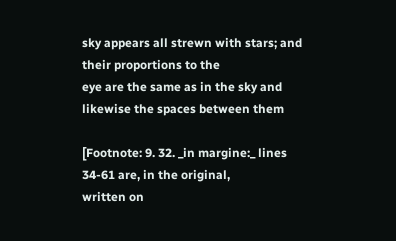sky appears all strewn with stars; and their proportions to the
eye are the same as in the sky and likewise the spaces between them

[Footnote: 9. 32. _in margine:_ lines 34-61 are, in the original,
written on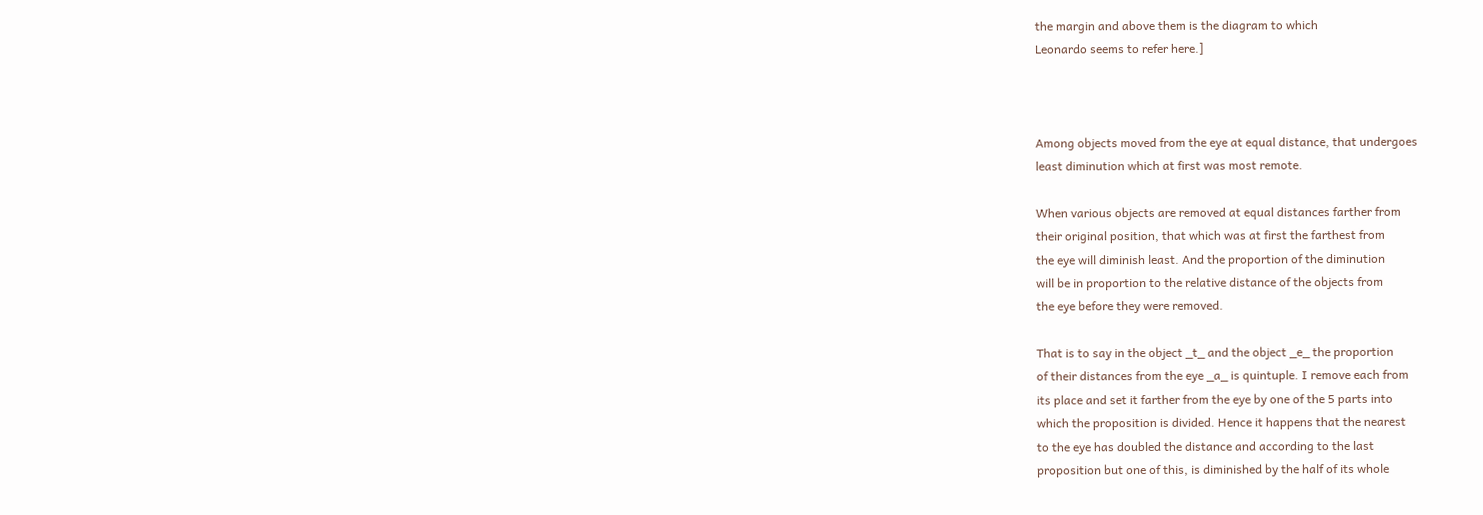the margin and above them is the diagram to which
Leonardo seems to refer here.]



Among objects moved from the eye at equal distance, that undergoes
least diminution which at first was most remote.

When various objects are removed at equal distances farther from
their original position, that which was at first the farthest from
the eye will diminish least. And the proportion of the diminution
will be in proportion to the relative distance of the objects from
the eye before they were removed.

That is to say in the object _t_ and the object _e_ the proportion
of their distances from the eye _a_ is quintuple. I remove each from
its place and set it farther from the eye by one of the 5 parts into
which the proposition is divided. Hence it happens that the nearest
to the eye has doubled the distance and according to the last
proposition but one of this, is diminished by the half of its whole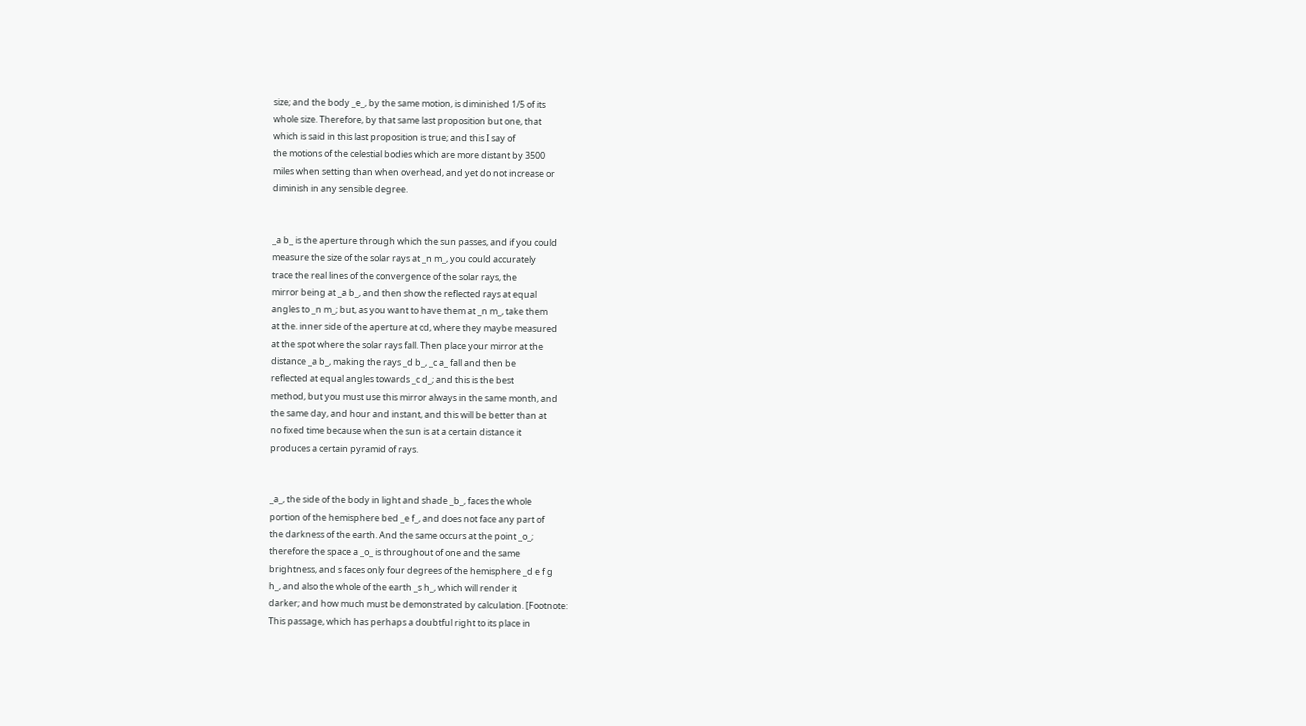size; and the body _e_, by the same motion, is diminished 1/5 of its
whole size. Therefore, by that same last proposition but one, that
which is said in this last proposition is true; and this I say of
the motions of the celestial bodies which are more distant by 3500
miles when setting than when overhead, and yet do not increase or
diminish in any sensible degree.


_a b_ is the aperture through which the sun passes, and if you could
measure the size of the solar rays at _n m_, you could accurately
trace the real lines of the convergence of the solar rays, the
mirror being at _a b_, and then show the reflected rays at equal
angles to _n m_; but, as you want to have them at _n m_, take them
at the. inner side of the aperture at cd, where they maybe measured
at the spot where the solar rays fall. Then place your mirror at the
distance _a b_, making the rays _d b_, _c a_ fall and then be
reflected at equal angles towards _c d_; and this is the best
method, but you must use this mirror always in the same month, and
the same day, and hour and instant, and this will be better than at
no fixed time because when the sun is at a certain distance it
produces a certain pyramid of rays.


_a_, the side of the body in light and shade _b_, faces the whole
portion of the hemisphere bed _e f_, and does not face any part of
the darkness of the earth. And the same occurs at the point _o_;
therefore the space a _o_ is throughout of one and the same
brightness, and s faces only four degrees of the hemisphere _d e f g
h_, and also the whole of the earth _s h_, which will render it
darker; and how much must be demonstrated by calculation. [Footnote:
This passage, which has perhaps a doubtful right to its place in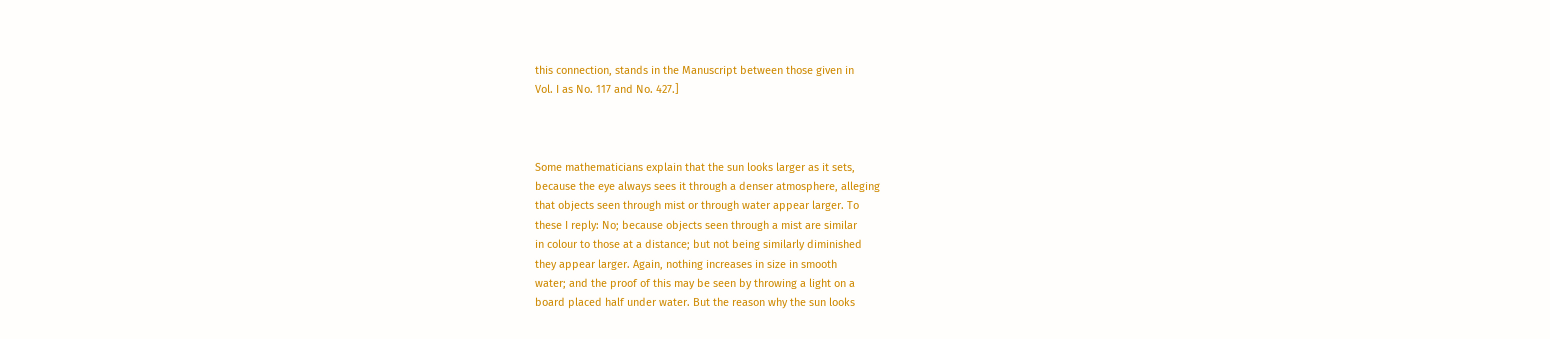this connection, stands in the Manuscript between those given in
Vol. I as No. 117 and No. 427.]



Some mathematicians explain that the sun looks larger as it sets,
because the eye always sees it through a denser atmosphere, alleging
that objects seen through mist or through water appear larger. To
these I reply: No; because objects seen through a mist are similar
in colour to those at a distance; but not being similarly diminished
they appear larger. Again, nothing increases in size in smooth
water; and the proof of this may be seen by throwing a light on a
board placed half under water. But the reason why the sun looks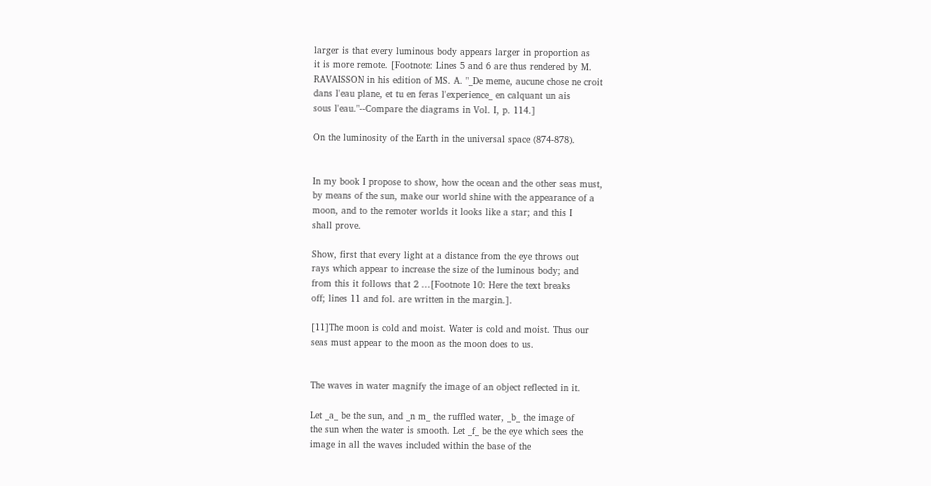larger is that every luminous body appears larger in proportion as
it is more remote. [Footnote: Lines 5 and 6 are thus rendered by M.
RAVAISSON in his edition of MS. A. "_De meme, aucune chose ne croit
dans l'eau plane, et tu en feras l'experience_ en calquant un ais
sous l'eau."--Compare the diagrams in Vol. I, p. 114.]

On the luminosity of the Earth in the universal space (874-878).


In my book I propose to show, how the ocean and the other seas must,
by means of the sun, make our world shine with the appearance of a
moon, and to the remoter worlds it looks like a star; and this I
shall prove.

Show, first that every light at a distance from the eye throws out
rays which appear to increase the size of the luminous body; and
from this it follows that 2 ...[Footnote 10: Here the text breaks
off; lines 11 and fol. are written in the margin.].

[11]The moon is cold and moist. Water is cold and moist. Thus our
seas must appear to the moon as the moon does to us.


The waves in water magnify the image of an object reflected in it.

Let _a_ be the sun, and _n m_ the ruffled water, _b_ the image of
the sun when the water is smooth. Let _f_ be the eye which sees the
image in all the waves included within the base of the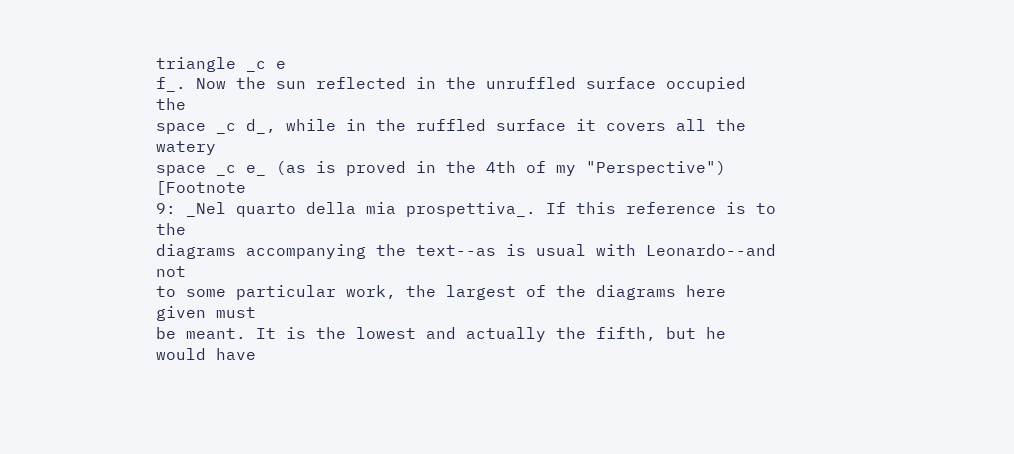triangle _c e
f_. Now the sun reflected in the unruffled surface occupied the
space _c d_, while in the ruffled surface it covers all the watery
space _c e_ (as is proved in the 4th of my "Perspective") [Footnote
9: _Nel quarto della mia prospettiva_. If this reference is to the
diagrams accompanying the text--as is usual with Leonardo--and not
to some particular work, the largest of the diagrams here given must
be meant. It is the lowest and actually the fifth, but he would have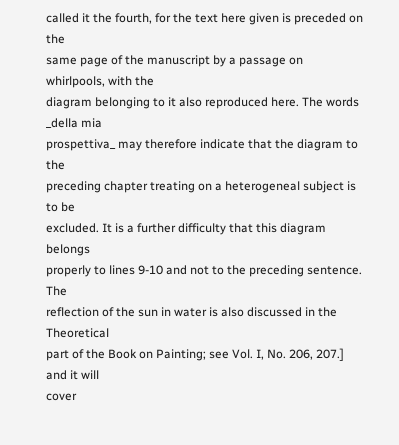called it the fourth, for the text here given is preceded on the
same page of the manuscript by a passage on whirlpools, with the
diagram belonging to it also reproduced here. The words _della mia
prospettiva_ may therefore indicate that the diagram to the
preceding chapter treating on a heterogeneal subject is to be
excluded. It is a further difficulty that this diagram belongs
properly to lines 9-10 and not to the preceding sentence. The
reflection of the sun in water is also discussed in the Theoretical
part of the Book on Painting; see Vol. I, No. 206, 207.] and it will
cover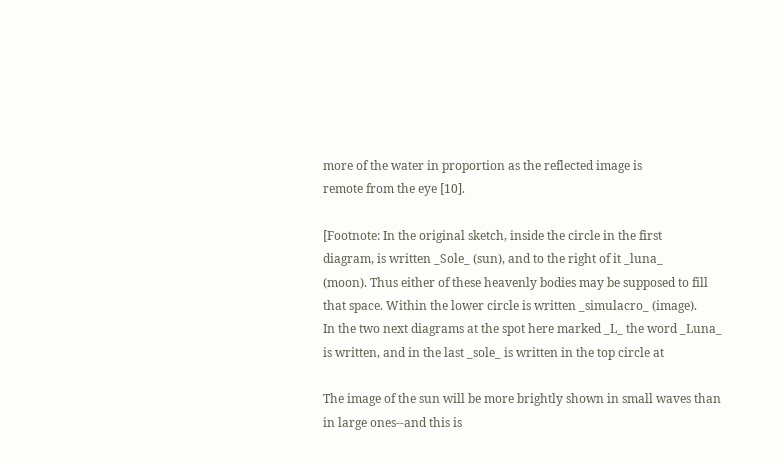more of the water in proportion as the reflected image is
remote from the eye [10].

[Footnote: In the original sketch, inside the circle in the first
diagram, is written _Sole_ (sun), and to the right of it _luna_
(moon). Thus either of these heavenly bodies may be supposed to fill
that space. Within the lower circle is written _simulacro_ (image).
In the two next diagrams at the spot here marked _L_ the word _Luna_
is written, and in the last _sole_ is written in the top circle at

The image of the sun will be more brightly shown in small waves than
in large ones--and this is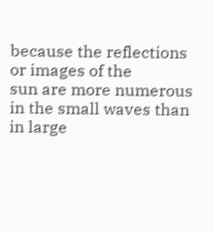because the reflections or images of the
sun are more numerous in the small waves than in large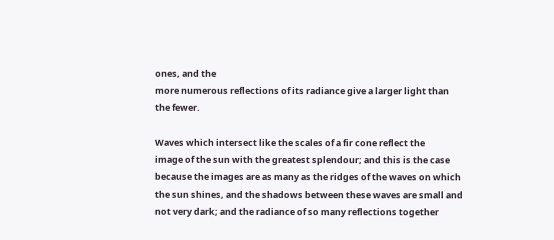ones, and the
more numerous reflections of its radiance give a larger light than
the fewer.

Waves which intersect like the scales of a fir cone reflect the
image of the sun with the greatest splendour; and this is the case
because the images are as many as the ridges of the waves on which
the sun shines, and the shadows between these waves are small and
not very dark; and the radiance of so many reflections together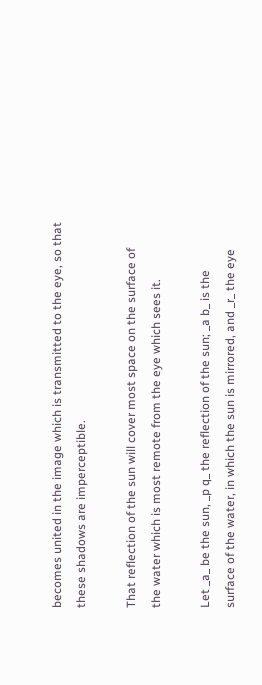becomes united in the image which is transmitted to the eye, so that
these shadows are imperceptible.

That reflection of the sun will cover most space on the surface of
the water which is most remote from the eye which sees it.

Let _a_ be the sun, _p q_ the reflection of the sun; _a b_ is the
surface of the water, in which the sun is mirrored, and _r_ the eye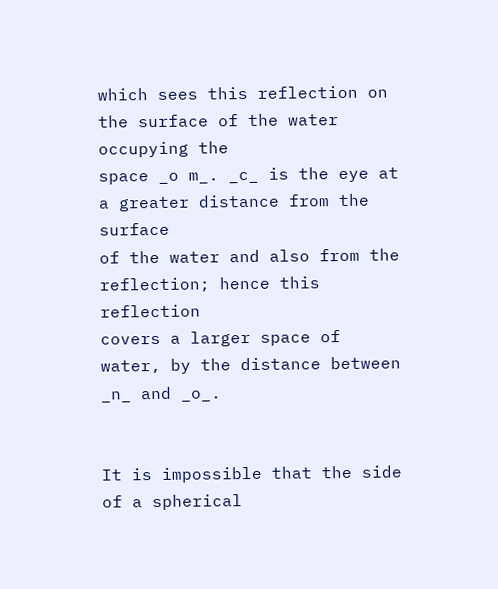which sees this reflection on the surface of the water occupying the
space _o m_. _c_ is the eye at a greater distance from the surface
of the water and also from the reflection; hence this reflection
covers a larger space of water, by the distance between _n_ and _o_.


It is impossible that the side of a spherical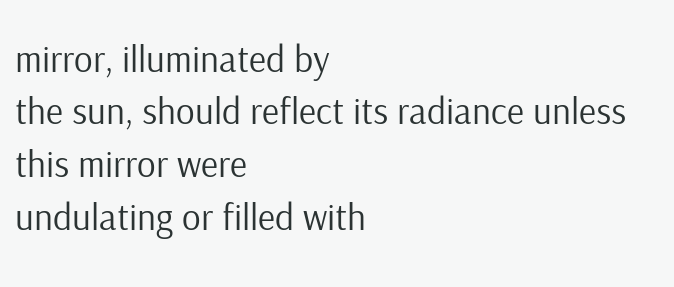mirror, illuminated by
the sun, should reflect its radiance unless this mirror were
undulating or filled with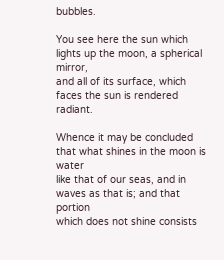bubbles.

You see here the sun which lights up the moon, a spherical mirror,
and all of its surface, which faces the sun is rendered radiant.

Whence it may be concluded that what shines in the moon is water
like that of our seas, and in waves as that is; and that portion
which does not shine consists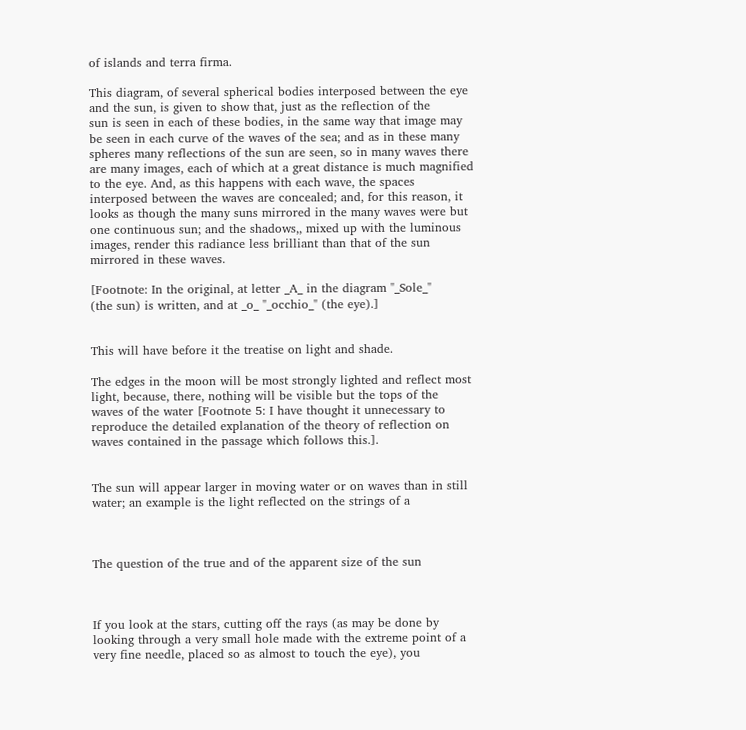of islands and terra firma.

This diagram, of several spherical bodies interposed between the eye
and the sun, is given to show that, just as the reflection of the
sun is seen in each of these bodies, in the same way that image may
be seen in each curve of the waves of the sea; and as in these many
spheres many reflections of the sun are seen, so in many waves there
are many images, each of which at a great distance is much magnified
to the eye. And, as this happens with each wave, the spaces
interposed between the waves are concealed; and, for this reason, it
looks as though the many suns mirrored in the many waves were but
one continuous sun; and the shadows,, mixed up with the luminous
images, render this radiance less brilliant than that of the sun
mirrored in these waves.

[Footnote: In the original, at letter _A_ in the diagram "_Sole_"
(the sun) is written, and at _o_ "_occhio_" (the eye).]


This will have before it the treatise on light and shade.

The edges in the moon will be most strongly lighted and reflect most
light, because, there, nothing will be visible but the tops of the
waves of the water [Footnote 5: I have thought it unnecessary to
reproduce the detailed explanation of the theory of reflection on
waves contained in the passage which follows this.].


The sun will appear larger in moving water or on waves than in still
water; an example is the light reflected on the strings of a



The question of the true and of the apparent size of the sun



If you look at the stars, cutting off the rays (as may be done by
looking through a very small hole made with the extreme point of a
very fine needle, placed so as almost to touch the eye), you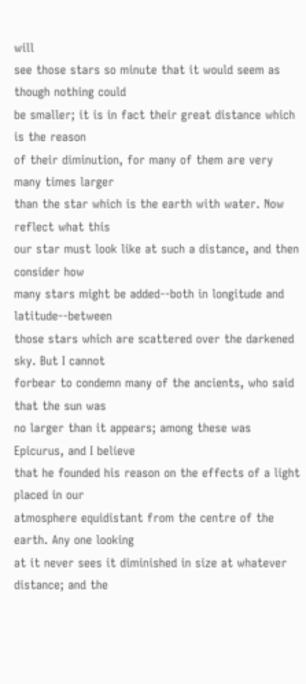will
see those stars so minute that it would seem as though nothing could
be smaller; it is in fact their great distance which is the reason
of their diminution, for many of them are very many times larger
than the star which is the earth with water. Now reflect what this
our star must look like at such a distance, and then consider how
many stars might be added--both in longitude and latitude--between
those stars which are scattered over the darkened sky. But I cannot
forbear to condemn many of the ancients, who said that the sun was
no larger than it appears; among these was Epicurus, and I believe
that he founded his reason on the effects of a light placed in our
atmosphere equidistant from the centre of the earth. Any one looking
at it never sees it diminished in size at whatever distance; and the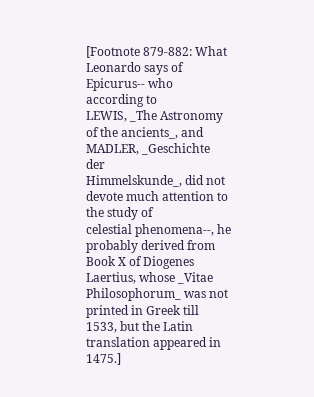[Footnote 879-882: What Leonardo says of Epicurus-- who according to
LEWIS, _The Astronomy of the ancients_, and MADLER, _Geschichte der
Himmelskunde_, did not devote much attention to the study of
celestial phenomena--, he probably derived from Book X of Diogenes
Laertius, whose _Vitae Philosophorum_ was not printed in Greek till
1533, but the Latin translation appeared in 1475.]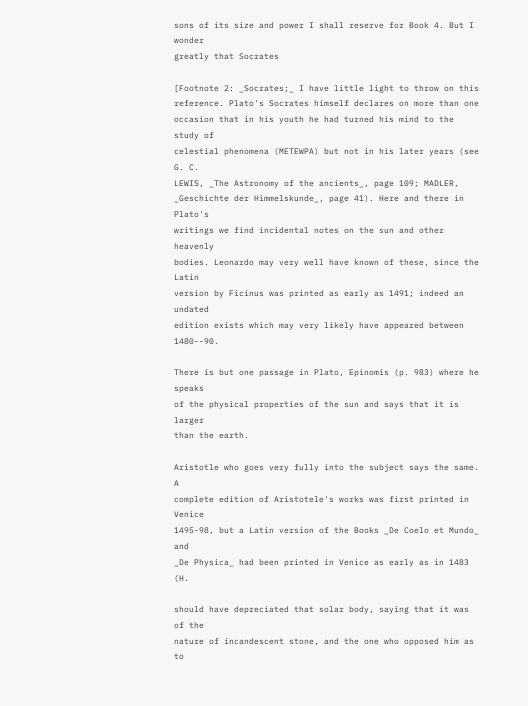sons of its size and power I shall reserve for Book 4. But I wonder
greatly that Socrates

[Footnote 2: _Socrates;_ I have little light to throw on this
reference. Plato's Socrates himself declares on more than one
occasion that in his youth he had turned his mind to the study of
celestial phenomena (METEWPA) but not in his later years (see G. C.
LEWIS, _The Astronomy of the ancients_, page 109; MADLER,
_Geschichte der Himmelskunde_, page 41). Here and there in Plato's
writings we find incidental notes on the sun and other heavenly
bodies. Leonardo may very well have known of these, since the Latin
version by Ficinus was printed as early as 1491; indeed an undated
edition exists which may very likely have appeared between 1480--90.

There is but one passage in Plato, Epinomis (p. 983) where he speaks
of the physical properties of the sun and says that it is larger
than the earth.

Aristotle who goes very fully into the subject says the same. A
complete edition of Aristotele's works was first printed in Venice
1495-98, but a Latin version of the Books _De Coelo et Mundo_ and
_De Physica_ had been printed in Venice as early as in 1483 (H.

should have depreciated that solar body, saying that it was of the
nature of incandescent stone, and the one who opposed him as to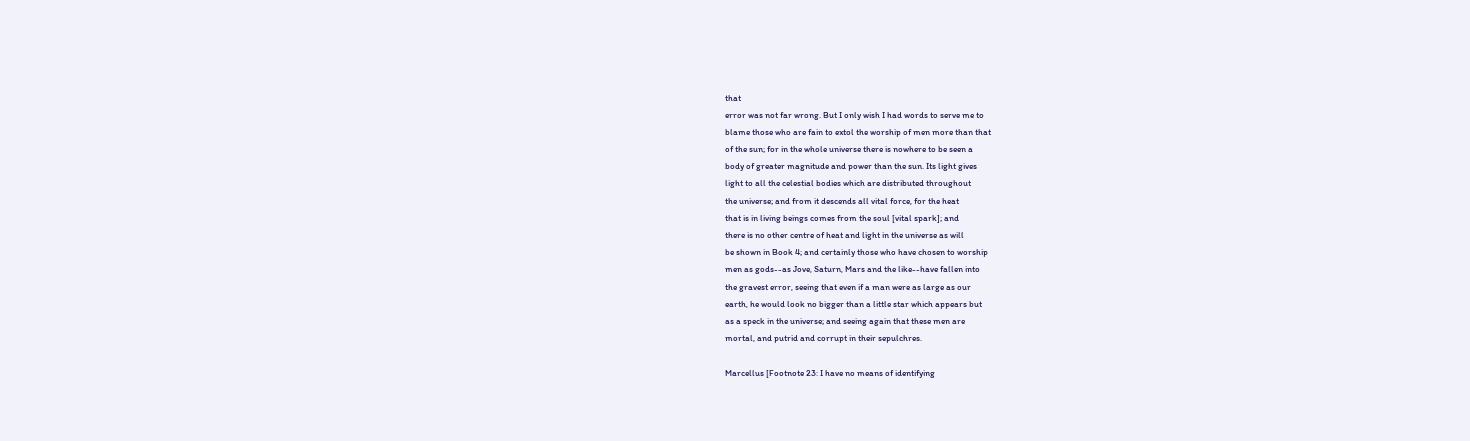that
error was not far wrong. But I only wish I had words to serve me to
blame those who are fain to extol the worship of men more than that
of the sun; for in the whole universe there is nowhere to be seen a
body of greater magnitude and power than the sun. Its light gives
light to all the celestial bodies which are distributed throughout
the universe; and from it descends all vital force, for the heat
that is in living beings comes from the soul [vital spark]; and
there is no other centre of heat and light in the universe as will
be shown in Book 4; and certainly those who have chosen to worship
men as gods--as Jove, Saturn, Mars and the like--have fallen into
the gravest error, seeing that even if a man were as large as our
earth, he would look no bigger than a little star which appears but
as a speck in the universe; and seeing again that these men are
mortal, and putrid and corrupt in their sepulchres.

Marcellus [Footnote 23: I have no means of identifying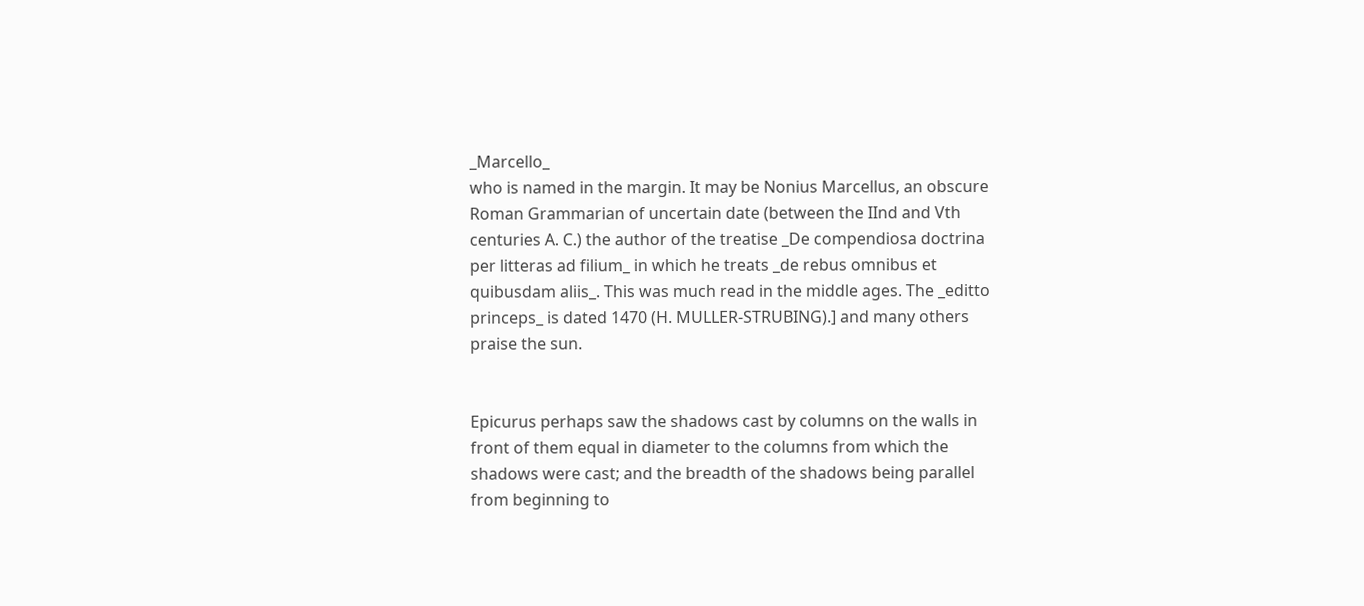_Marcello_
who is named in the margin. It may be Nonius Marcellus, an obscure
Roman Grammarian of uncertain date (between the IInd and Vth
centuries A. C.) the author of the treatise _De compendiosa doctrina
per litteras ad filium_ in which he treats _de rebus omnibus et
quibusdam aliis_. This was much read in the middle ages. The _editto
princeps_ is dated 1470 (H. MULLER-STRUBING).] and many others
praise the sun.


Epicurus perhaps saw the shadows cast by columns on the walls in
front of them equal in diameter to the columns from which the
shadows were cast; and the breadth of the shadows being parallel
from beginning to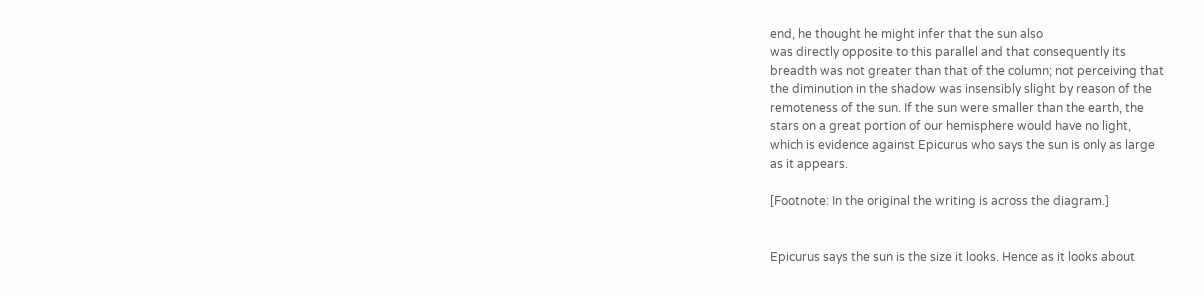end, he thought he might infer that the sun also
was directly opposite to this parallel and that consequently its
breadth was not greater than that of the column; not perceiving that
the diminution in the shadow was insensibly slight by reason of the
remoteness of the sun. If the sun were smaller than the earth, the
stars on a great portion of our hemisphere would have no light,
which is evidence against Epicurus who says the sun is only as large
as it appears.

[Footnote: In the original the writing is across the diagram.]


Epicurus says the sun is the size it looks. Hence as it looks about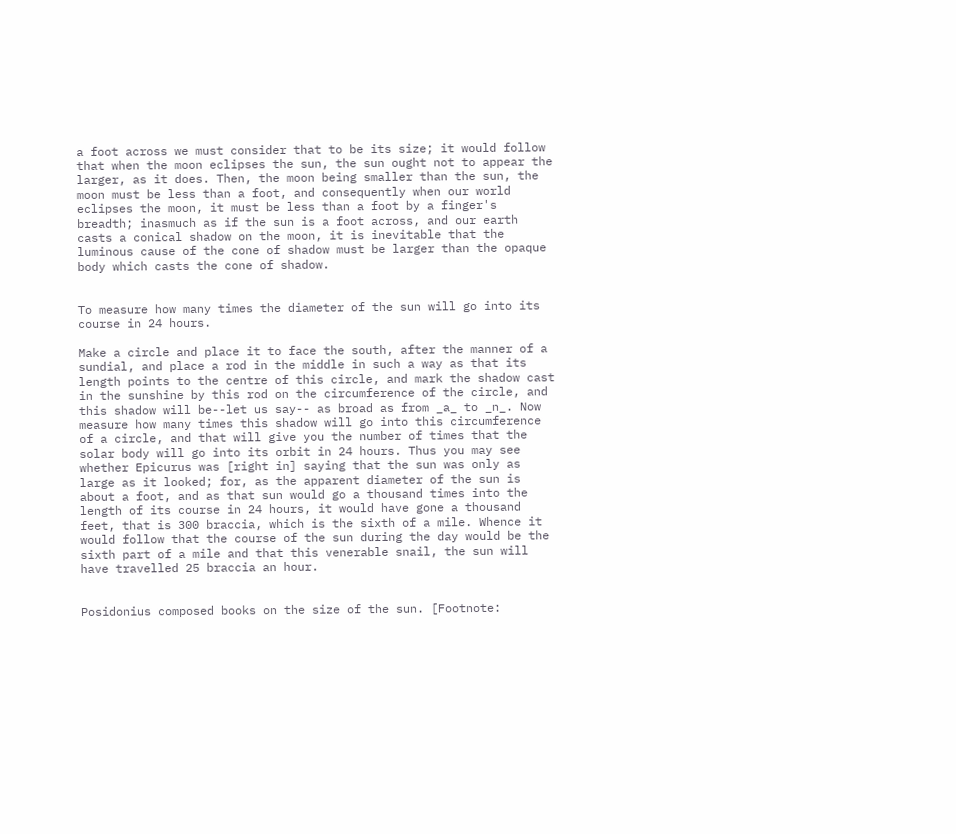a foot across we must consider that to be its size; it would follow
that when the moon eclipses the sun, the sun ought not to appear the
larger, as it does. Then, the moon being smaller than the sun, the
moon must be less than a foot, and consequently when our world
eclipses the moon, it must be less than a foot by a finger's
breadth; inasmuch as if the sun is a foot across, and our earth
casts a conical shadow on the moon, it is inevitable that the
luminous cause of the cone of shadow must be larger than the opaque
body which casts the cone of shadow.


To measure how many times the diameter of the sun will go into its
course in 24 hours.

Make a circle and place it to face the south, after the manner of a
sundial, and place a rod in the middle in such a way as that its
length points to the centre of this circle, and mark the shadow cast
in the sunshine by this rod on the circumference of the circle, and
this shadow will be--let us say-- as broad as from _a_ to _n_. Now
measure how many times this shadow will go into this circumference
of a circle, and that will give you the number of times that the
solar body will go into its orbit in 24 hours. Thus you may see
whether Epicurus was [right in] saying that the sun was only as
large as it looked; for, as the apparent diameter of the sun is
about a foot, and as that sun would go a thousand times into the
length of its course in 24 hours, it would have gone a thousand
feet, that is 300 braccia, which is the sixth of a mile. Whence it
would follow that the course of the sun during the day would be the
sixth part of a mile and that this venerable snail, the sun will
have travelled 25 braccia an hour.


Posidonius composed books on the size of the sun. [Footnote: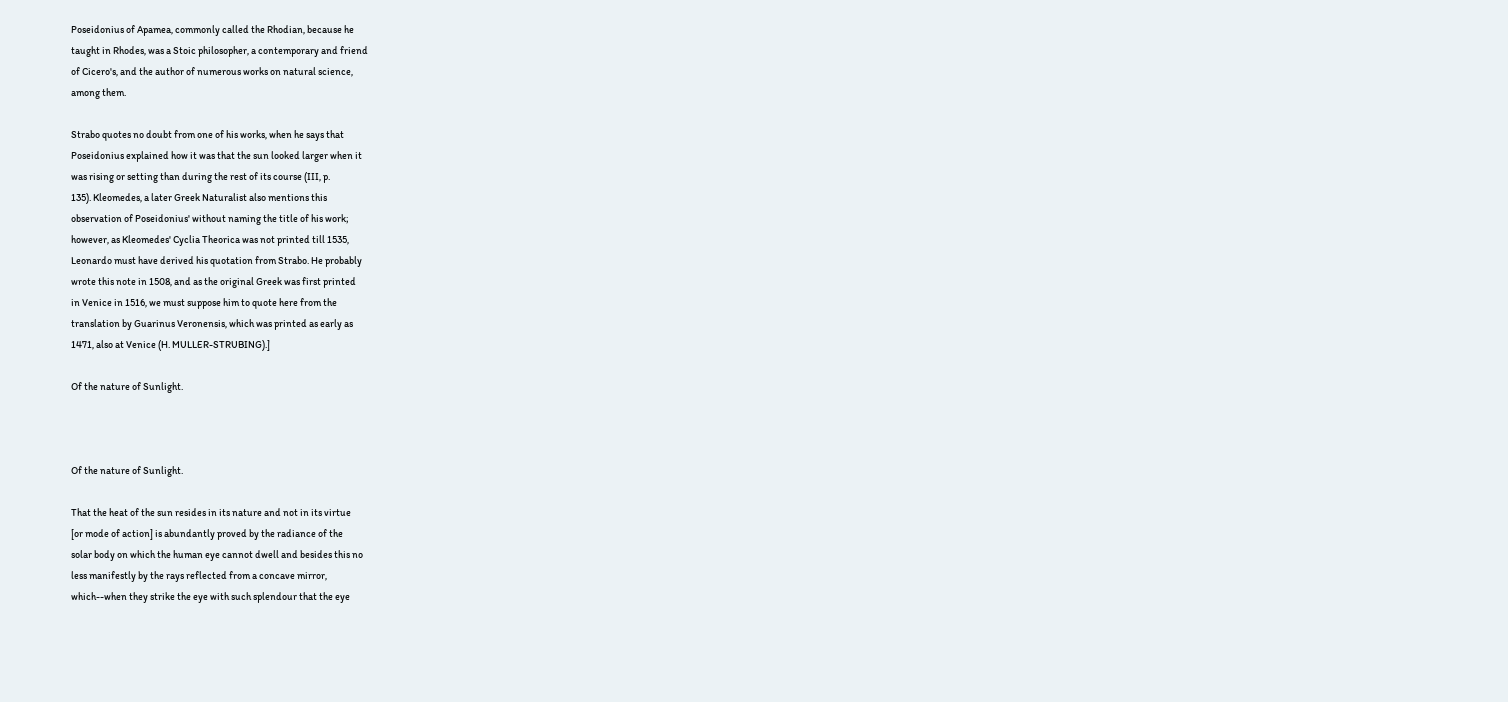Poseidonius of Apamea, commonly called the Rhodian, because he
taught in Rhodes, was a Stoic philosopher, a contemporary and friend
of Cicero's, and the author of numerous works on natural science,
among them.

Strabo quotes no doubt from one of his works, when he says that
Poseidonius explained how it was that the sun looked larger when it
was rising or setting than during the rest of its course (III, p.
135). Kleomedes, a later Greek Naturalist also mentions this
observation of Poseidonius' without naming the title of his work;
however, as Kleomedes' Cyclia Theorica was not printed till 1535,
Leonardo must have derived his quotation from Strabo. He probably
wrote this note in 1508, and as the original Greek was first printed
in Venice in 1516, we must suppose him to quote here from the
translation by Guarinus Veronensis, which was printed as early as
1471, also at Venice (H. MULLER-STRUBING).]

Of the nature of Sunlight.



Of the nature of Sunlight.

That the heat of the sun resides in its nature and not in its virtue
[or mode of action] is abundantly proved by the radiance of the
solar body on which the human eye cannot dwell and besides this no
less manifestly by the rays reflected from a concave mirror,
which--when they strike the eye with such splendour that the eye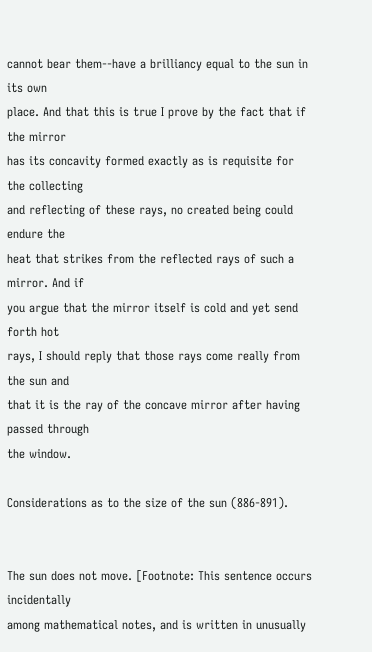cannot bear them--have a brilliancy equal to the sun in its own
place. And that this is true I prove by the fact that if the mirror
has its concavity formed exactly as is requisite for the collecting
and reflecting of these rays, no created being could endure the
heat that strikes from the reflected rays of such a mirror. And if
you argue that the mirror itself is cold and yet send forth hot
rays, I should reply that those rays come really from the sun and
that it is the ray of the concave mirror after having passed through
the window.

Considerations as to the size of the sun (886-891).


The sun does not move. [Footnote: This sentence occurs incidentally
among mathematical notes, and is written in unusually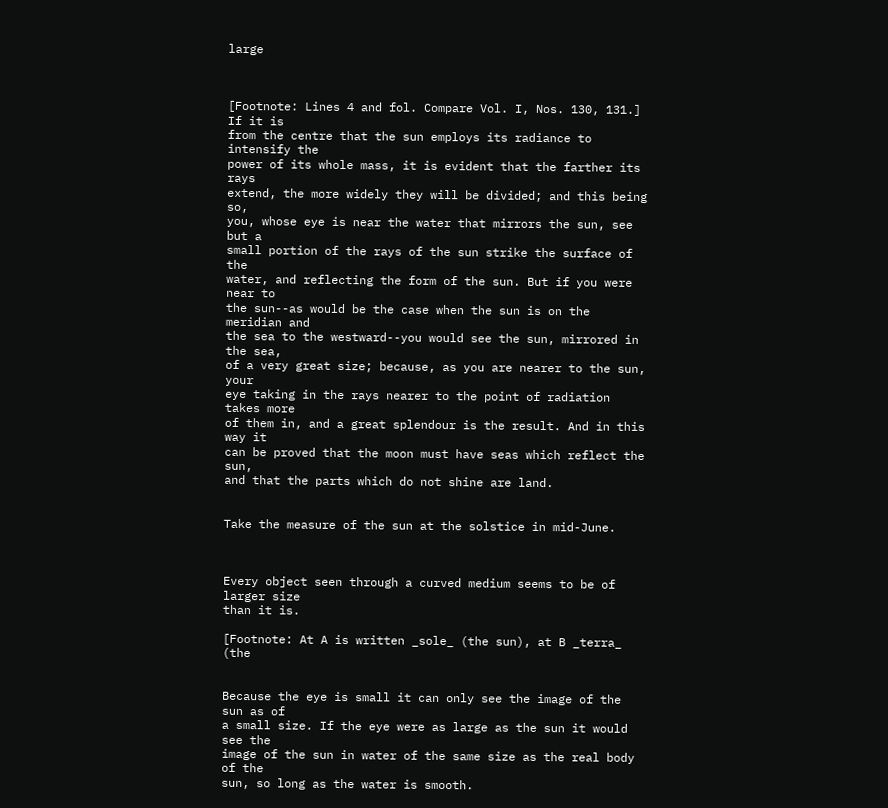large



[Footnote: Lines 4 and fol. Compare Vol. I, Nos. 130, 131.] If it is
from the centre that the sun employs its radiance to intensify the
power of its whole mass, it is evident that the farther its rays
extend, the more widely they will be divided; and this being so,
you, whose eye is near the water that mirrors the sun, see but a
small portion of the rays of the sun strike the surface of the
water, and reflecting the form of the sun. But if you were near to
the sun--as would be the case when the sun is on the meridian and
the sea to the westward--you would see the sun, mirrored in the sea,
of a very great size; because, as you are nearer to the sun, your
eye taking in the rays nearer to the point of radiation takes more
of them in, and a great splendour is the result. And in this way it
can be proved that the moon must have seas which reflect the sun,
and that the parts which do not shine are land.


Take the measure of the sun at the solstice in mid-June.



Every object seen through a curved medium seems to be of larger size
than it is.

[Footnote: At A is written _sole_ (the sun), at B _terra_ (the


Because the eye is small it can only see the image of the sun as of
a small size. If the eye were as large as the sun it would see the
image of the sun in water of the same size as the real body of the
sun, so long as the water is smooth.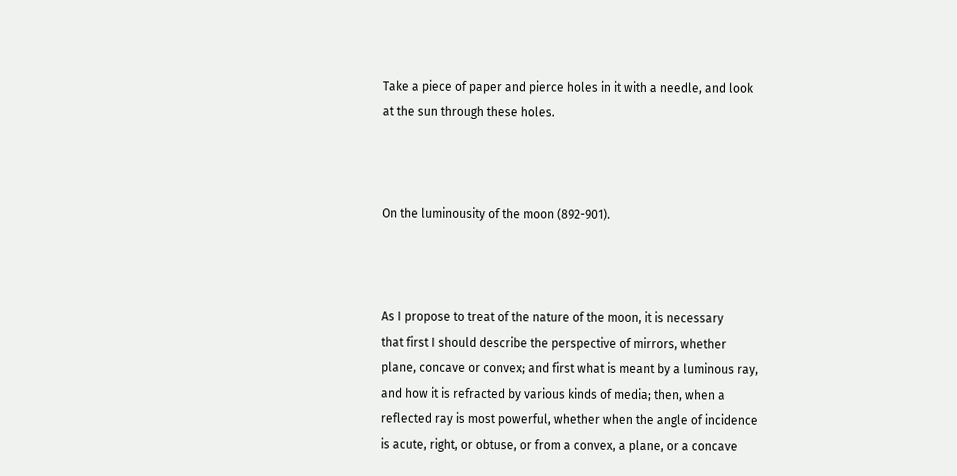Take a piece of paper and pierce holes in it with a needle, and look
at the sun through these holes.



On the luminousity of the moon (892-901).



As I propose to treat of the nature of the moon, it is necessary
that first I should describe the perspective of mirrors, whether
plane, concave or convex; and first what is meant by a luminous ray,
and how it is refracted by various kinds of media; then, when a
reflected ray is most powerful, whether when the angle of incidence
is acute, right, or obtuse, or from a convex, a plane, or a concave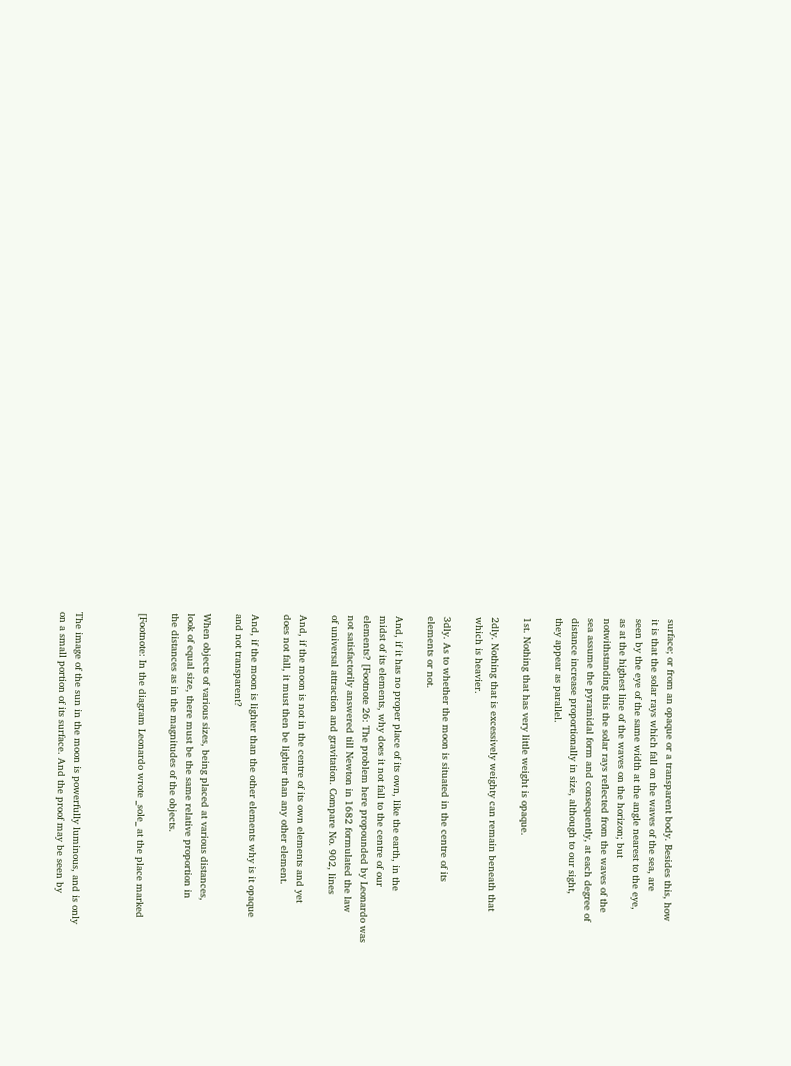surface; or from an opaque or a transparent body. Besides this, how
it is that the solar rays which fall on the waves of the sea, are
seen by the eye of the same width at the angle nearest to the eye,
as at the highest line of the waves on the horizon; but
notwithstanding this the solar rays reflected from the waves of the
sea assume the pyramidal form and consequently, at each degree of
distance increase proportionally in size, although to our sight,
they appear as parallel.

1st. Nothing that has very little weight is opaque.

2dly. Nothing that is excessively weighty can remain beneath that
which is heavier.

3dly. As to whether the moon is situated in the centre of its
elements or not.

And, if it has no proper place of its own, like the earth, in the
midst of its elements, why does it not fall to the centre of our
elements? [Footnote 26: The problem here propounded by Leonardo was
not satisfactorily answered till Newton in 1682 formulated the law
of universal attraction and gravitation. Compare No. 902, lines

And, if the moon is not in the centre of its own elements and yet
does not fall, it must then be lighter than any other element.

And, if the moon is lighter than the other elements why is it opaque
and not transparent?

When objects of various sizes, being placed at various distances,
look of equal size, there must be the same relative proportion in
the distances as in the magnitudes of the objects.

[Footnote: In the diagram Leonardo wrote _sole_ at the place marked



The image of the sun in the moon is powerfully luminous, and is only
on a small portion of its surface. And the proof may be seen by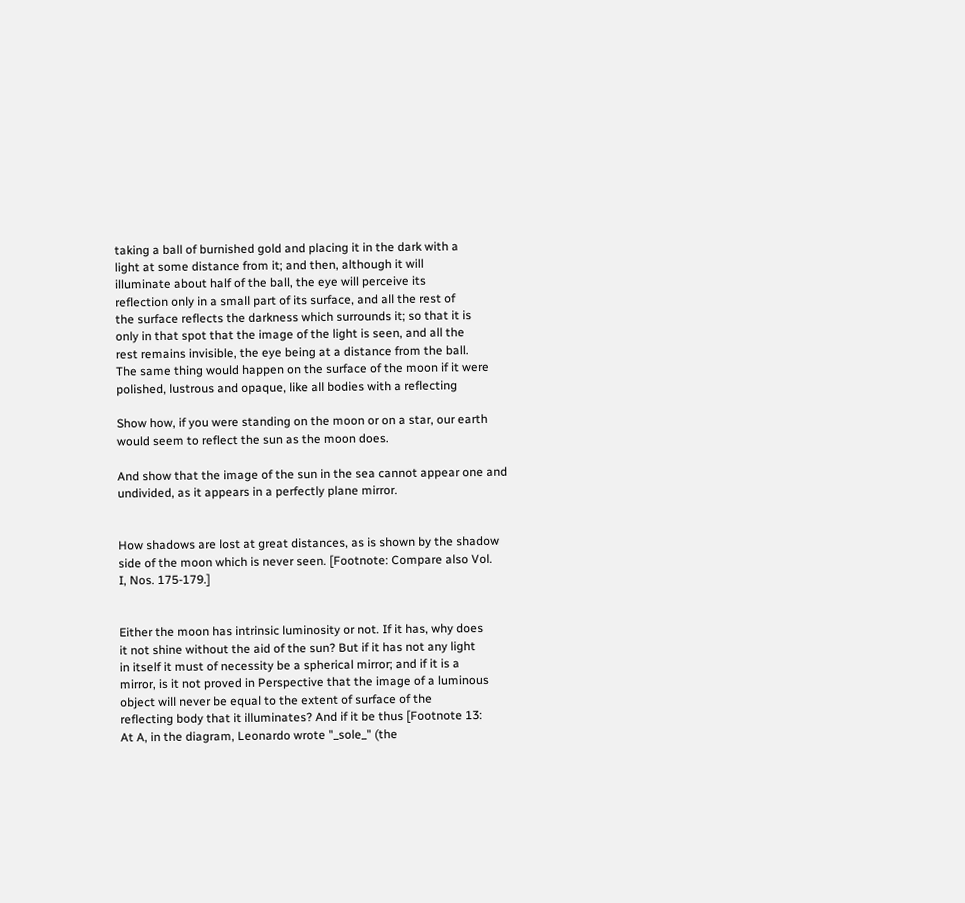taking a ball of burnished gold and placing it in the dark with a
light at some distance from it; and then, although it will
illuminate about half of the ball, the eye will perceive its
reflection only in a small part of its surface, and all the rest of
the surface reflects the darkness which surrounds it; so that it is
only in that spot that the image of the light is seen, and all the
rest remains invisible, the eye being at a distance from the ball.
The same thing would happen on the surface of the moon if it were
polished, lustrous and opaque, like all bodies with a reflecting

Show how, if you were standing on the moon or on a star, our earth
would seem to reflect the sun as the moon does.

And show that the image of the sun in the sea cannot appear one and
undivided, as it appears in a perfectly plane mirror.


How shadows are lost at great distances, as is shown by the shadow
side of the moon which is never seen. [Footnote: Compare also Vol.
I, Nos. 175-179.]


Either the moon has intrinsic luminosity or not. If it has, why does
it not shine without the aid of the sun? But if it has not any light
in itself it must of necessity be a spherical mirror; and if it is a
mirror, is it not proved in Perspective that the image of a luminous
object will never be equal to the extent of surface of the
reflecting body that it illuminates? And if it be thus [Footnote 13:
At A, in the diagram, Leonardo wrote "_sole_" (the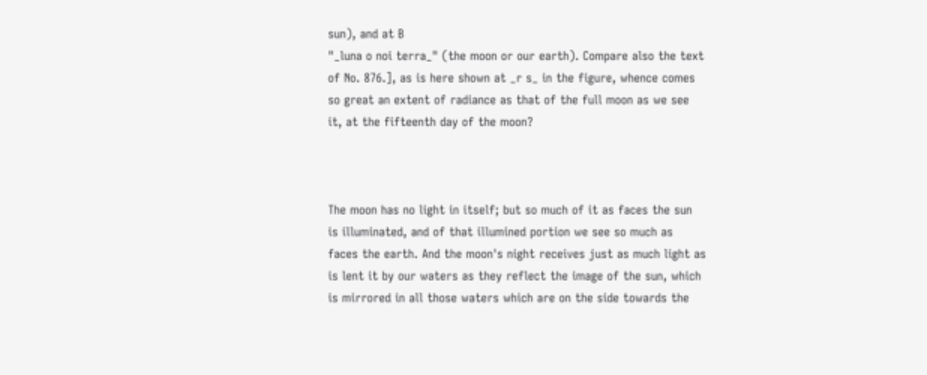sun), and at B
"_luna o noi terra_" (the moon or our earth). Compare also the text
of No. 876.], as is here shown at _r s_ in the figure, whence comes
so great an extent of radiance as that of the full moon as we see
it, at the fifteenth day of the moon?



The moon has no light in itself; but so much of it as faces the sun
is illuminated, and of that illumined portion we see so much as
faces the earth. And the moon's night receives just as much light as
is lent it by our waters as they reflect the image of the sun, which
is mirrored in all those waters which are on the side towards the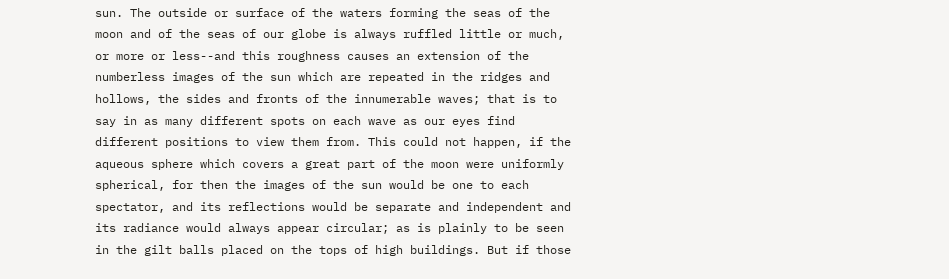sun. The outside or surface of the waters forming the seas of the
moon and of the seas of our globe is always ruffled little or much,
or more or less--and this roughness causes an extension of the
numberless images of the sun which are repeated in the ridges and
hollows, the sides and fronts of the innumerable waves; that is to
say in as many different spots on each wave as our eyes find
different positions to view them from. This could not happen, if the
aqueous sphere which covers a great part of the moon were uniformly
spherical, for then the images of the sun would be one to each
spectator, and its reflections would be separate and independent and
its radiance would always appear circular; as is plainly to be seen
in the gilt balls placed on the tops of high buildings. But if those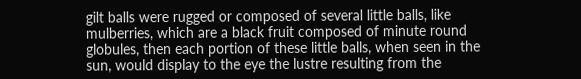gilt balls were rugged or composed of several little balls, like
mulberries, which are a black fruit composed of minute round
globules, then each portion of these little balls, when seen in the
sun, would display to the eye the lustre resulting from the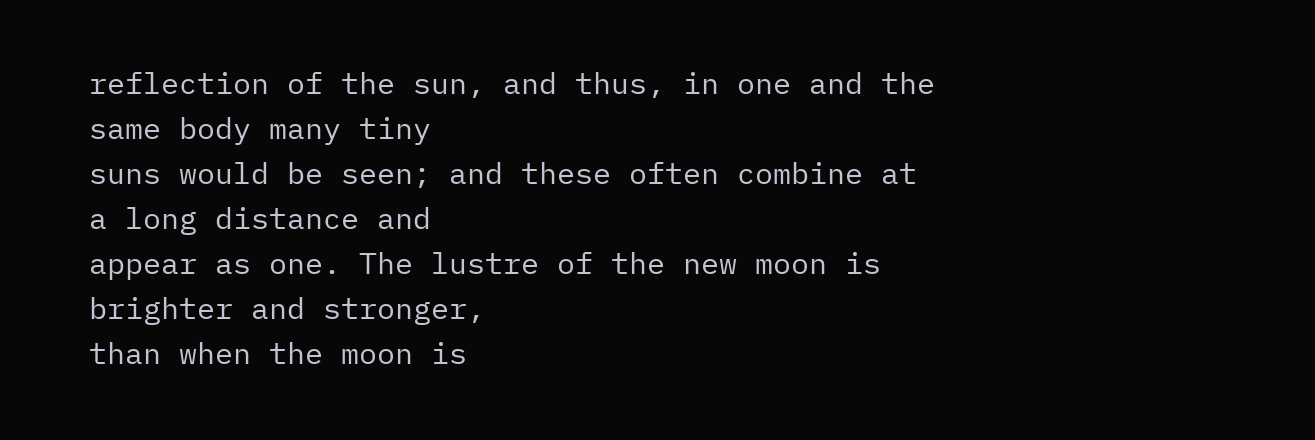reflection of the sun, and thus, in one and the same body many tiny
suns would be seen; and these often combine at a long distance and
appear as one. The lustre of the new moon is brighter and stronger,
than when the moon is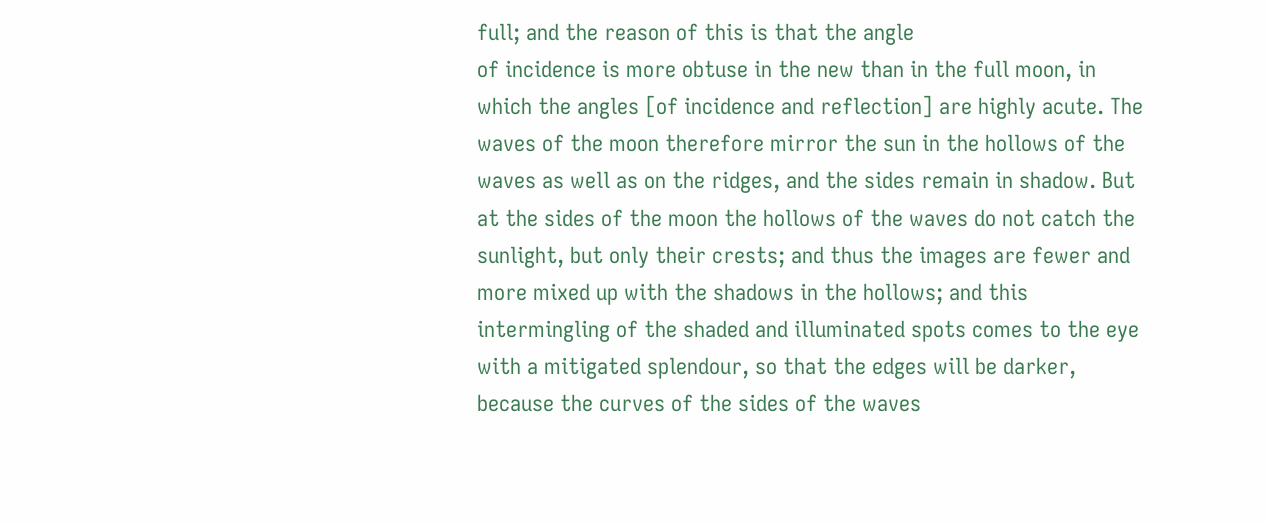full; and the reason of this is that the angle
of incidence is more obtuse in the new than in the full moon, in
which the angles [of incidence and reflection] are highly acute. The
waves of the moon therefore mirror the sun in the hollows of the
waves as well as on the ridges, and the sides remain in shadow. But
at the sides of the moon the hollows of the waves do not catch the
sunlight, but only their crests; and thus the images are fewer and
more mixed up with the shadows in the hollows; and this
intermingling of the shaded and illuminated spots comes to the eye
with a mitigated splendour, so that the edges will be darker,
because the curves of the sides of the waves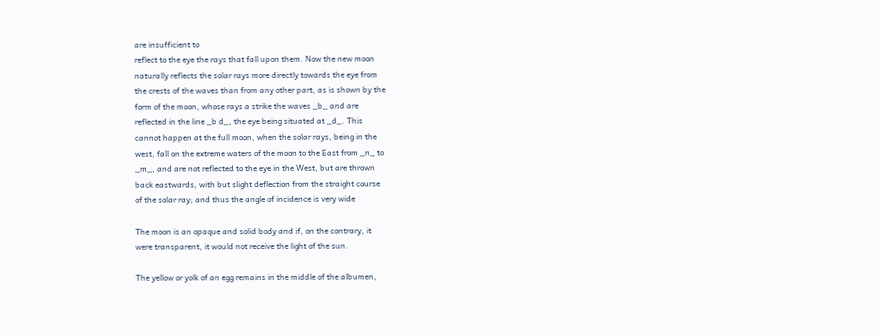are insufficient to
reflect to the eye the rays that fall upon them. Now the new moon
naturally reflects the solar rays more directly towards the eye from
the crests of the waves than from any other part, as is shown by the
form of the moon, whose rays a strike the waves _b_ and are
reflected in the line _b d_, the eye being situated at _d_. This
cannot happen at the full moon, when the solar rays, being in the
west, fall on the extreme waters of the moon to the East from _n_ to
_m_, and are not reflected to the eye in the West, but are thrown
back eastwards, with but slight deflection from the straight course
of the solar ray; and thus the angle of incidence is very wide

The moon is an opaque and solid body and if, on the contrary, it
were transparent, it would not receive the light of the sun.

The yellow or yolk of an egg remains in the middle of the albumen,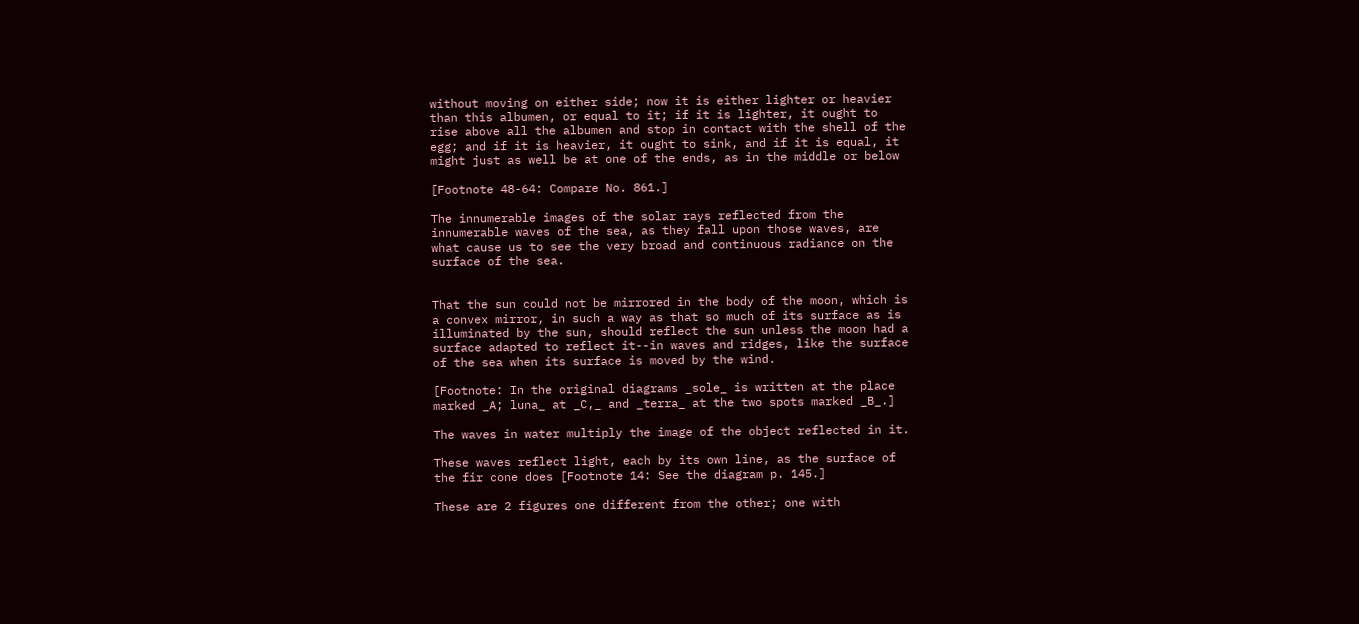without moving on either side; now it is either lighter or heavier
than this albumen, or equal to it; if it is lighter, it ought to
rise above all the albumen and stop in contact with the shell of the
egg; and if it is heavier, it ought to sink, and if it is equal, it
might just as well be at one of the ends, as in the middle or below

[Footnote 48-64: Compare No. 861.]

The innumerable images of the solar rays reflected from the
innumerable waves of the sea, as they fall upon those waves, are
what cause us to see the very broad and continuous radiance on the
surface of the sea.


That the sun could not be mirrored in the body of the moon, which is
a convex mirror, in such a way as that so much of its surface as is
illuminated by the sun, should reflect the sun unless the moon had a
surface adapted to reflect it--in waves and ridges, like the surface
of the sea when its surface is moved by the wind.

[Footnote: In the original diagrams _sole_ is written at the place
marked _A; luna_ at _C,_ and _terra_ at the two spots marked _B_.]

The waves in water multiply the image of the object reflected in it.

These waves reflect light, each by its own line, as the surface of
the fir cone does [Footnote 14: See the diagram p. 145.]

These are 2 figures one different from the other; one with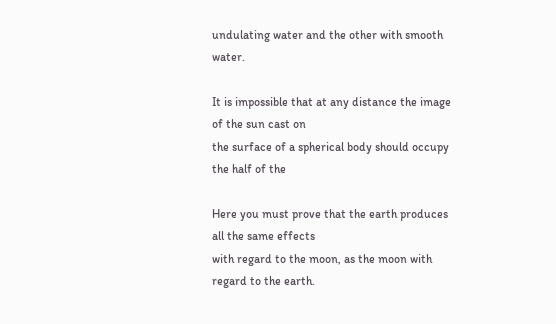undulating water and the other with smooth water.

It is impossible that at any distance the image of the sun cast on
the surface of a spherical body should occupy the half of the

Here you must prove that the earth produces all the same effects
with regard to the moon, as the moon with regard to the earth.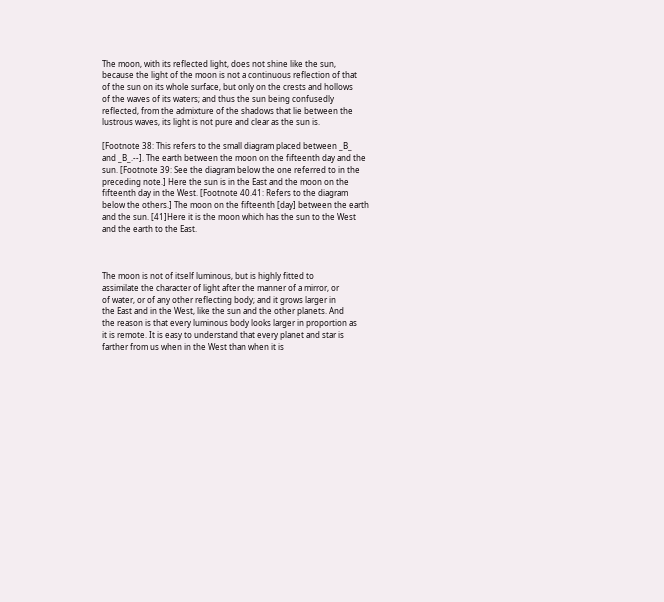The moon, with its reflected light, does not shine like the sun,
because the light of the moon is not a continuous reflection of that
of the sun on its whole surface, but only on the crests and hollows
of the waves of its waters; and thus the sun being confusedly
reflected, from the admixture of the shadows that lie between the
lustrous waves, its light is not pure and clear as the sun is.

[Footnote 38: This refers to the small diagram placed between _B_
and _B_.--]. The earth between the moon on the fifteenth day and the
sun. [Footnote 39: See the diagram below the one referred to in the
preceding note.] Here the sun is in the East and the moon on the
fifteenth day in the West. [Footnote 40.41: Refers to the diagram
below the others.] The moon on the fifteenth [day] between the earth
and the sun. [41]Here it is the moon which has the sun to the West
and the earth to the East.



The moon is not of itself luminous, but is highly fitted to
assimilate the character of light after the manner of a mirror, or
of water, or of any other reflecting body; and it grows larger in
the East and in the West, like the sun and the other planets. And
the reason is that every luminous body looks larger in proportion as
it is remote. It is easy to understand that every planet and star is
farther from us when in the West than when it is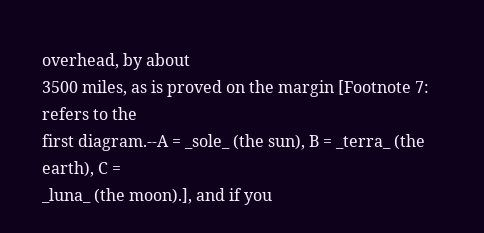overhead, by about
3500 miles, as is proved on the margin [Footnote 7: refers to the
first diagram.--A = _sole_ (the sun), B = _terra_ (the earth), C =
_luna_ (the moon).], and if you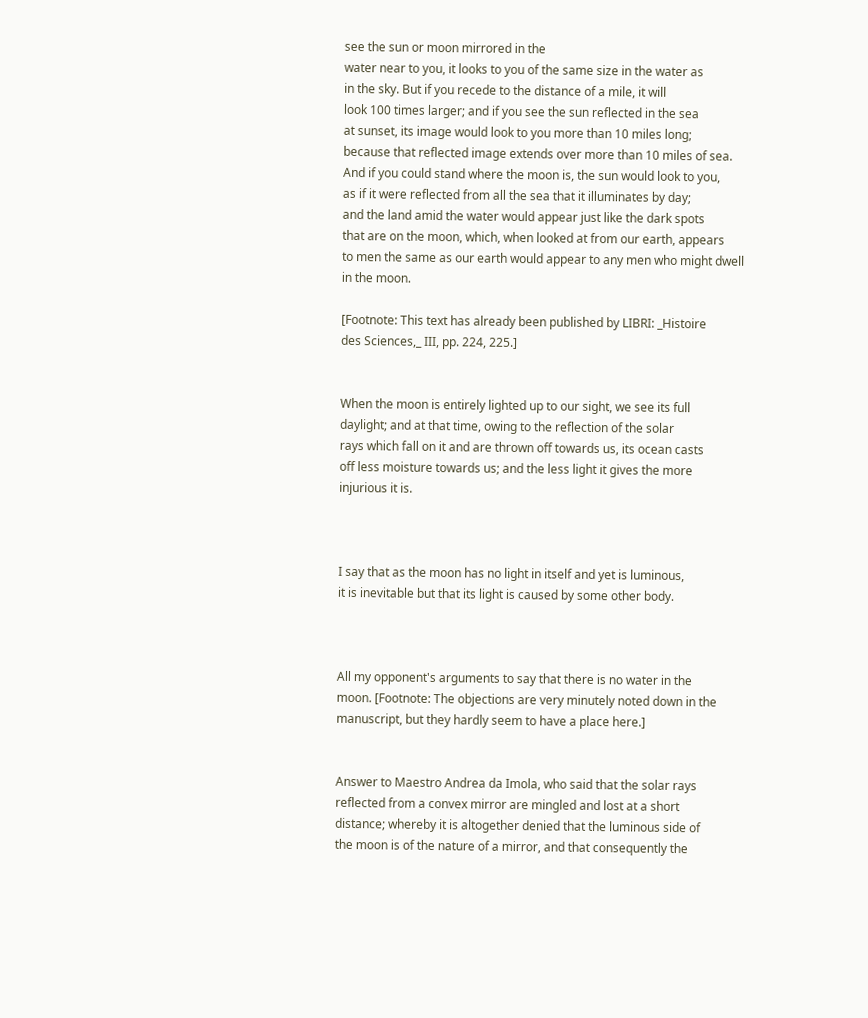see the sun or moon mirrored in the
water near to you, it looks to you of the same size in the water as
in the sky. But if you recede to the distance of a mile, it will
look 100 times larger; and if you see the sun reflected in the sea
at sunset, its image would look to you more than 10 miles long;
because that reflected image extends over more than 10 miles of sea.
And if you could stand where the moon is, the sun would look to you,
as if it were reflected from all the sea that it illuminates by day;
and the land amid the water would appear just like the dark spots
that are on the moon, which, when looked at from our earth, appears
to men the same as our earth would appear to any men who might dwell
in the moon.

[Footnote: This text has already been published by LIBRI: _Histoire
des Sciences,_ III, pp. 224, 225.]


When the moon is entirely lighted up to our sight, we see its full
daylight; and at that time, owing to the reflection of the solar
rays which fall on it and are thrown off towards us, its ocean casts
off less moisture towards us; and the less light it gives the more
injurious it is.



I say that as the moon has no light in itself and yet is luminous,
it is inevitable but that its light is caused by some other body.



All my opponent's arguments to say that there is no water in the
moon. [Footnote: The objections are very minutely noted down in the
manuscript, but they hardly seem to have a place here.]


Answer to Maestro Andrea da Imola, who said that the solar rays
reflected from a convex mirror are mingled and lost at a short
distance; whereby it is altogether denied that the luminous side of
the moon is of the nature of a mirror, and that consequently the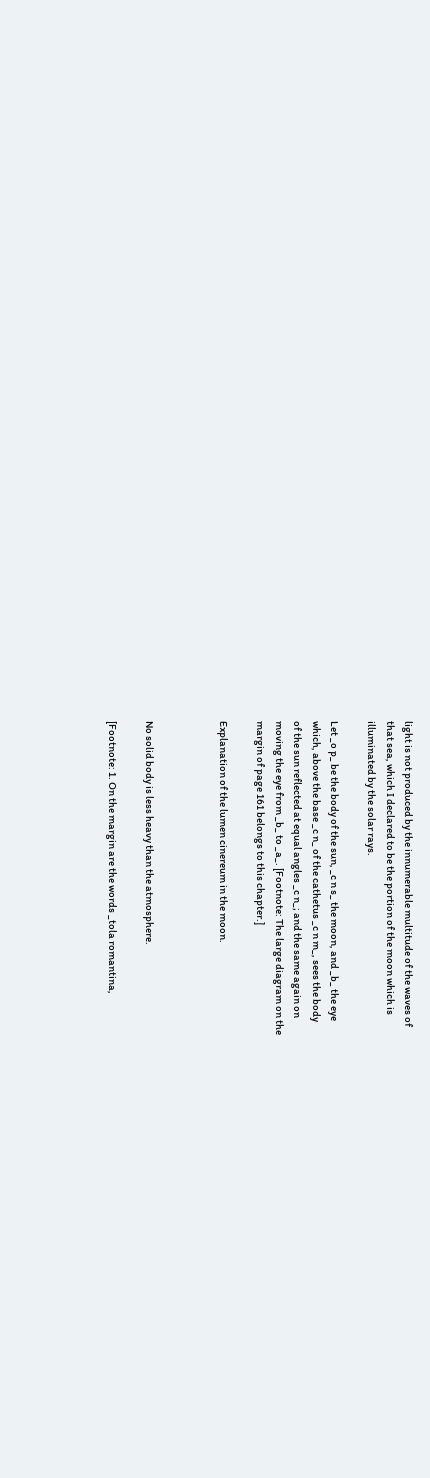light is not produced by the innumerable multitude of the waves of
that sea, which I declared to be the portion of the moon which is
illuminated by the solar rays.

Let _o p_ be the body of the sun, _c n s_ the moon, and _b_ the eye
which, above the base _c n_ of the cathetus _c n m_, sees the body
of the sun reflected at equal angles _c n_; and the same again on
moving the eye from _b_ to _a_. [Footnote: The large diagram on the
margin of page 161 belongs to this chapter.]

Explanation of the lumen cinereum in the moon.



No solid body is less heavy than the atmosphere.

[Footnote: 1. On the margin are the words _tola romantina,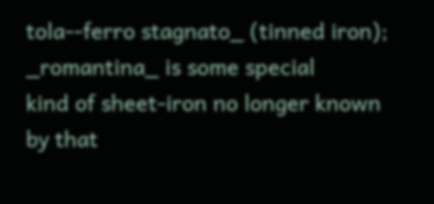tola--ferro stagnato_ (tinned iron); _romantina_ is some special
kind of sheet-iron no longer known by that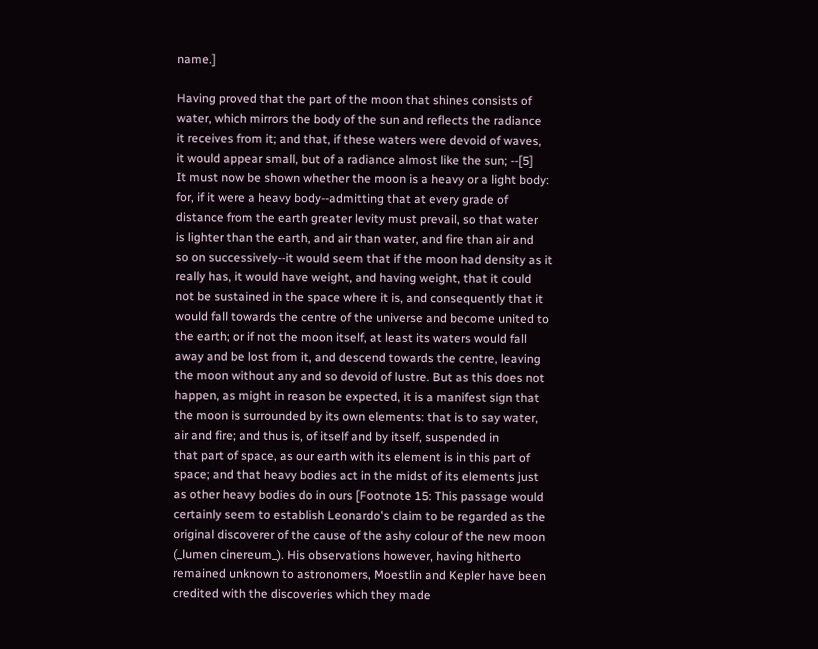name.]

Having proved that the part of the moon that shines consists of
water, which mirrors the body of the sun and reflects the radiance
it receives from it; and that, if these waters were devoid of waves,
it would appear small, but of a radiance almost like the sun; --[5]
It must now be shown whether the moon is a heavy or a light body:
for, if it were a heavy body--admitting that at every grade of
distance from the earth greater levity must prevail, so that water
is lighter than the earth, and air than water, and fire than air and
so on successively--it would seem that if the moon had density as it
really has, it would have weight, and having weight, that it could
not be sustained in the space where it is, and consequently that it
would fall towards the centre of the universe and become united to
the earth; or if not the moon itself, at least its waters would fall
away and be lost from it, and descend towards the centre, leaving
the moon without any and so devoid of lustre. But as this does not
happen, as might in reason be expected, it is a manifest sign that
the moon is surrounded by its own elements: that is to say water,
air and fire; and thus is, of itself and by itself, suspended in
that part of space, as our earth with its element is in this part of
space; and that heavy bodies act in the midst of its elements just
as other heavy bodies do in ours [Footnote 15: This passage would
certainly seem to establish Leonardo's claim to be regarded as the
original discoverer of the cause of the ashy colour of the new moon
(_lumen cinereum_). His observations however, having hitherto
remained unknown to astronomers, Moestlin and Kepler have been
credited with the discoveries which they made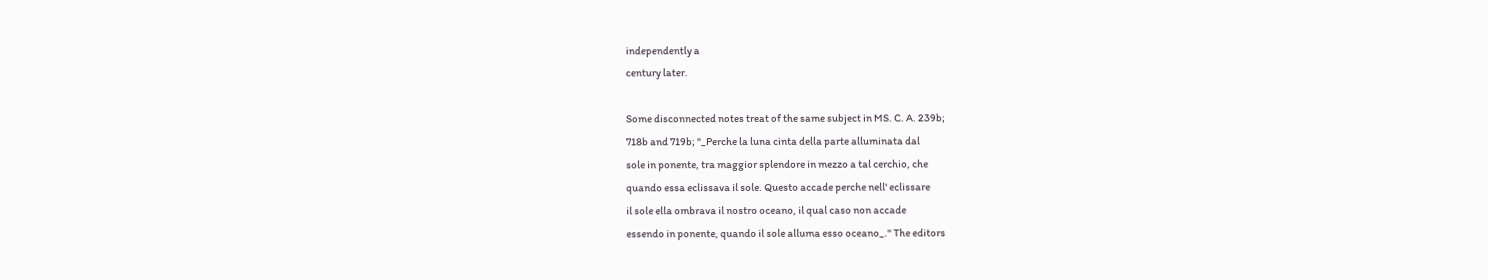independently a
century later.

Some disconnected notes treat of the same subject in MS. C. A. 239b;
718b and 719b; "_Perche la luna cinta della parte alluminata dal
sole in ponente, tra maggior splendore in mezzo a tal cerchio, che
quando essa eclissava il sole. Questo accade perche nell' eclissare
il sole ella ombrava il nostro oceano, il qual caso non accade
essendo in ponente, quando il sole alluma esso oceano_." The editors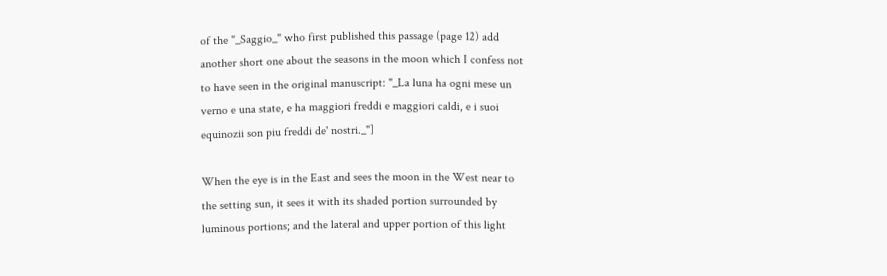of the "_Saggio_" who first published this passage (page 12) add
another short one about the seasons in the moon which I confess not
to have seen in the original manuscript: "_La luna ha ogni mese un
verno e una state, e ha maggiori freddi e maggiori caldi, e i suoi
equinozii son piu freddi de' nostri._"]

When the eye is in the East and sees the moon in the West near to
the setting sun, it sees it with its shaded portion surrounded by
luminous portions; and the lateral and upper portion of this light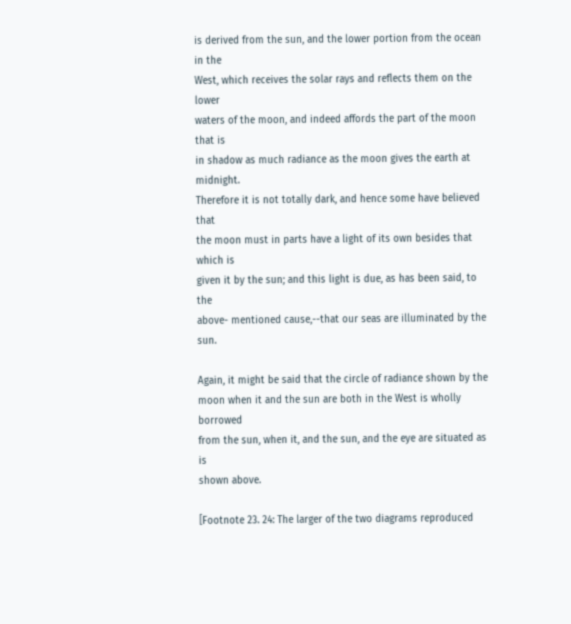is derived from the sun, and the lower portion from the ocean in the
West, which receives the solar rays and reflects them on the lower
waters of the moon, and indeed affords the part of the moon that is
in shadow as much radiance as the moon gives the earth at midnight.
Therefore it is not totally dark, and hence some have believed that
the moon must in parts have a light of its own besides that which is
given it by the sun; and this light is due, as has been said, to the
above- mentioned cause,--that our seas are illuminated by the sun.

Again, it might be said that the circle of radiance shown by the
moon when it and the sun are both in the West is wholly borrowed
from the sun, when it, and the sun, and the eye are situated as is
shown above.

[Footnote 23. 24: The larger of the two diagrams reproduced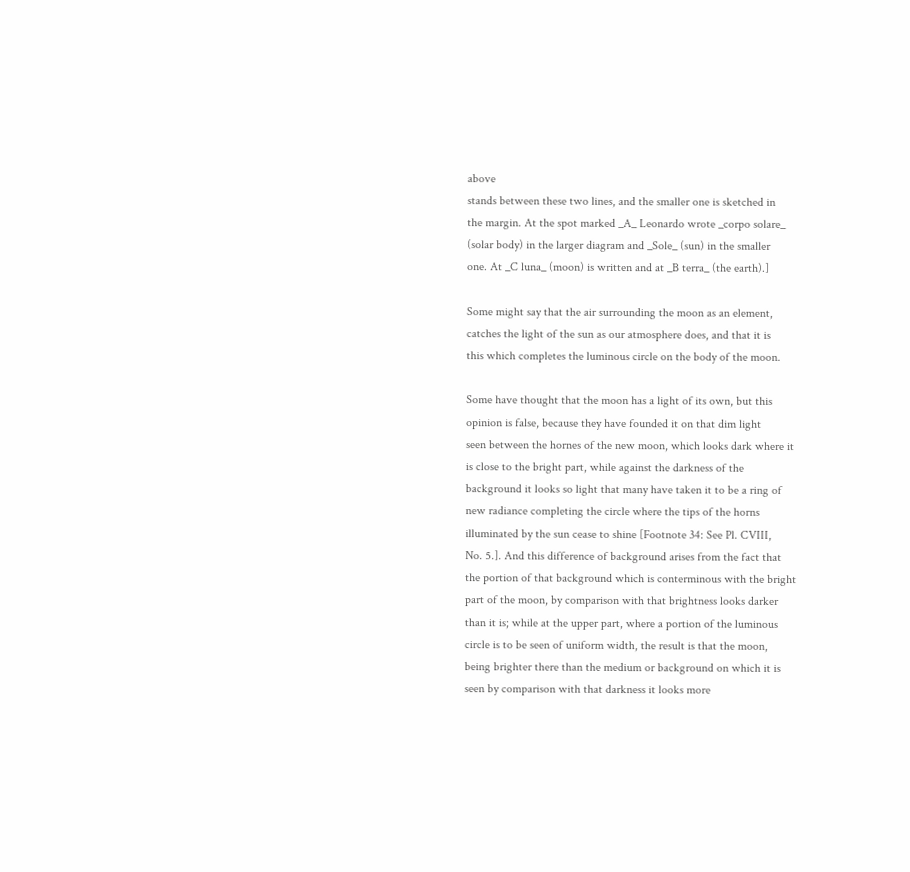above
stands between these two lines, and the smaller one is sketched in
the margin. At the spot marked _A_ Leonardo wrote _corpo solare_
(solar body) in the larger diagram and _Sole_ (sun) in the smaller
one. At _C luna_ (moon) is written and at _B terra_ (the earth).]

Some might say that the air surrounding the moon as an element,
catches the light of the sun as our atmosphere does, and that it is
this which completes the luminous circle on the body of the moon.

Some have thought that the moon has a light of its own, but this
opinion is false, because they have founded it on that dim light
seen between the hornes of the new moon, which looks dark where it
is close to the bright part, while against the darkness of the
background it looks so light that many have taken it to be a ring of
new radiance completing the circle where the tips of the horns
illuminated by the sun cease to shine [Footnote 34: See Pl. CVIII,
No. 5.]. And this difference of background arises from the fact that
the portion of that background which is conterminous with the bright
part of the moon, by comparison with that brightness looks darker
than it is; while at the upper part, where a portion of the luminous
circle is to be seen of uniform width, the result is that the moon,
being brighter there than the medium or background on which it is
seen by comparison with that darkness it looks more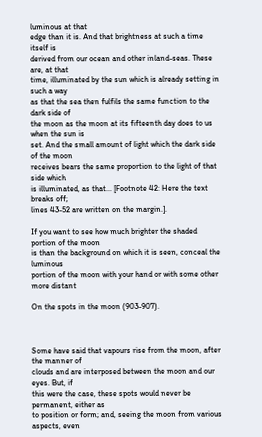luminous at that
edge than it is. And that brightness at such a time itself is
derived from our ocean and other inland-seas. These are, at that
time, illuminated by the sun which is already setting in such a way
as that the sea then fulfils the same function to the dark side of
the moon as the moon at its fifteenth day does to us when the sun is
set. And the small amount of light which the dark side of the moon
receives bears the same proportion to the light of that side which
is illuminated, as that... [Footnote 42: Here the text breaks off;
lines 43-52 are written on the margin.].

If you want to see how much brighter the shaded portion of the moon
is than the background on which it is seen, conceal the luminous
portion of the moon with your hand or with some other more distant

On the spots in the moon (903-907).



Some have said that vapours rise from the moon, after the manner of
clouds and are interposed between the moon and our eyes. But, if
this were the case, these spots would never be permanent, either as
to position or form; and, seeing the moon from various aspects, even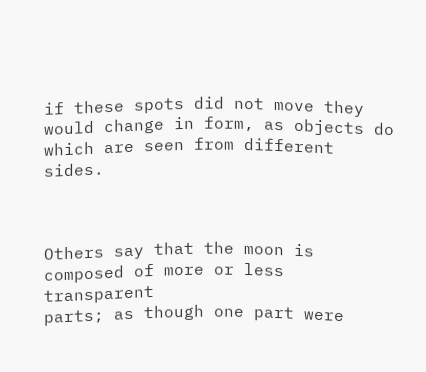if these spots did not move they would change in form, as objects do
which are seen from different sides.



Others say that the moon is composed of more or less transparent
parts; as though one part were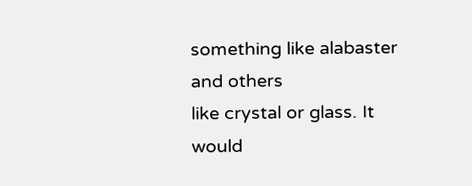something like alabaster and others
like crystal or glass. It would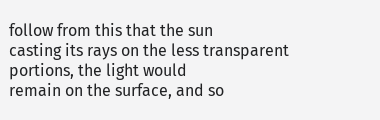follow from this that the sun
casting its rays on the less transparent portions, the light would
remain on the surface, and so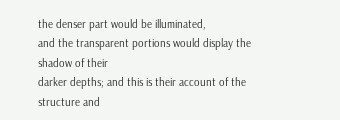the denser part would be illuminated,
and the transparent portions would display the shadow of their
darker depths; and this is their account of the structure and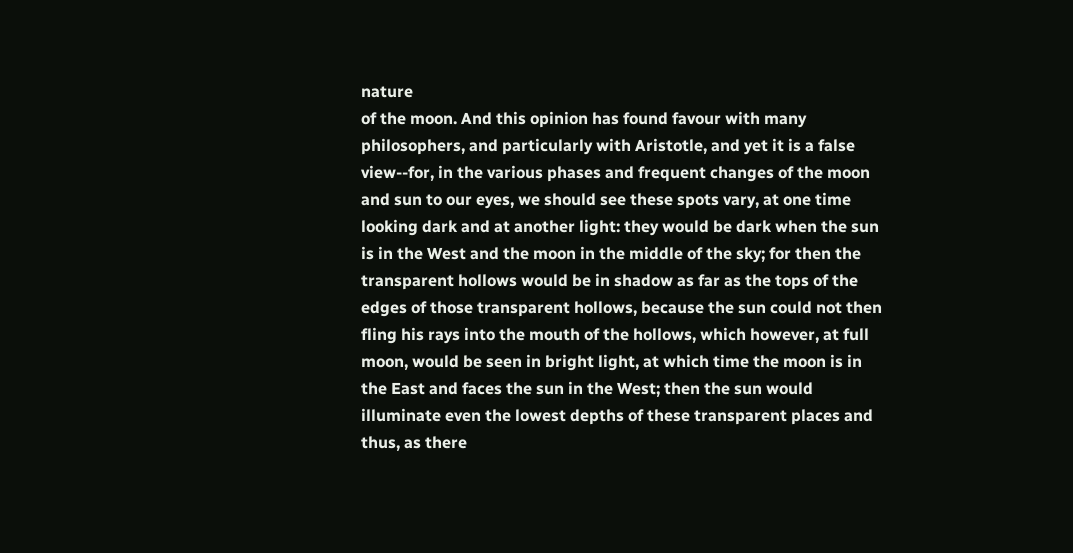nature
of the moon. And this opinion has found favour with many
philosophers, and particularly with Aristotle, and yet it is a false
view--for, in the various phases and frequent changes of the moon
and sun to our eyes, we should see these spots vary, at one time
looking dark and at another light: they would be dark when the sun
is in the West and the moon in the middle of the sky; for then the
transparent hollows would be in shadow as far as the tops of the
edges of those transparent hollows, because the sun could not then
fling his rays into the mouth of the hollows, which however, at full
moon, would be seen in bright light, at which time the moon is in
the East and faces the sun in the West; then the sun would
illuminate even the lowest depths of these transparent places and
thus, as there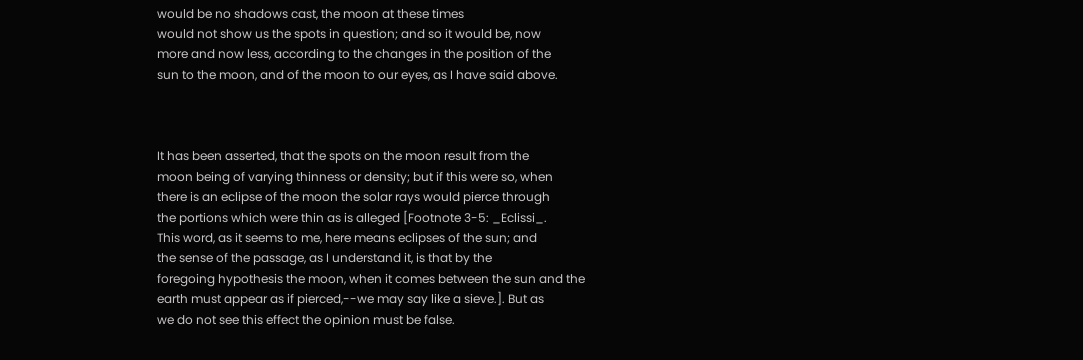would be no shadows cast, the moon at these times
would not show us the spots in question; and so it would be, now
more and now less, according to the changes in the position of the
sun to the moon, and of the moon to our eyes, as I have said above.



It has been asserted, that the spots on the moon result from the
moon being of varying thinness or density; but if this were so, when
there is an eclipse of the moon the solar rays would pierce through
the portions which were thin as is alleged [Footnote 3-5: _Eclissi_.
This word, as it seems to me, here means eclipses of the sun; and
the sense of the passage, as I understand it, is that by the
foregoing hypothesis the moon, when it comes between the sun and the
earth must appear as if pierced,--we may say like a sieve.]. But as
we do not see this effect the opinion must be false.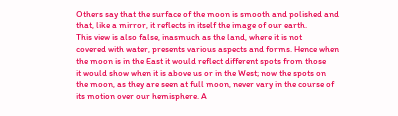Others say that the surface of the moon is smooth and polished and
that, like a mirror, it reflects in itself the image of our earth.
This view is also false, inasmuch as the land, where it is not
covered with water, presents various aspects and forms. Hence when
the moon is in the East it would reflect different spots from those
it would show when it is above us or in the West; now the spots on
the moon, as they are seen at full moon, never vary in the course of
its motion over our hemisphere. A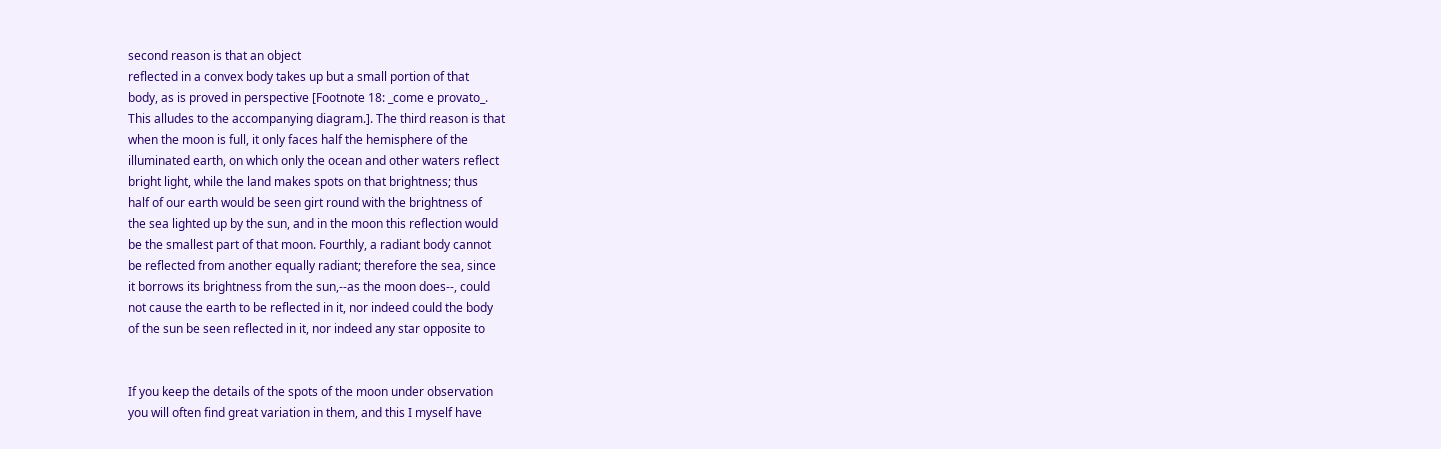second reason is that an object
reflected in a convex body takes up but a small portion of that
body, as is proved in perspective [Footnote 18: _come e provato_.
This alludes to the accompanying diagram.]. The third reason is that
when the moon is full, it only faces half the hemisphere of the
illuminated earth, on which only the ocean and other waters reflect
bright light, while the land makes spots on that brightness; thus
half of our earth would be seen girt round with the brightness of
the sea lighted up by the sun, and in the moon this reflection would
be the smallest part of that moon. Fourthly, a radiant body cannot
be reflected from another equally radiant; therefore the sea, since
it borrows its brightness from the sun,--as the moon does--, could
not cause the earth to be reflected in it, nor indeed could the body
of the sun be seen reflected in it, nor indeed any star opposite to


If you keep the details of the spots of the moon under observation
you will often find great variation in them, and this I myself have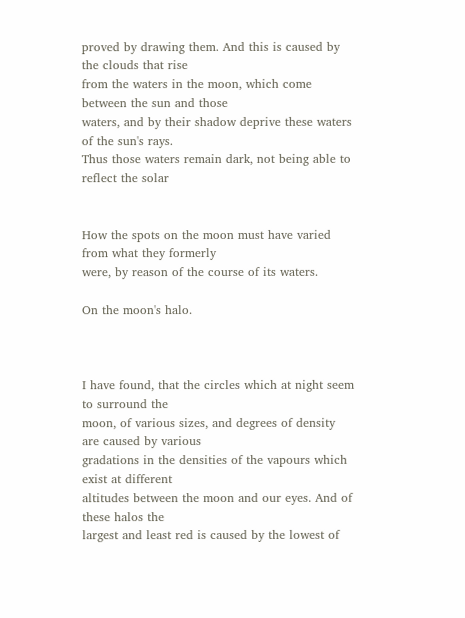proved by drawing them. And this is caused by the clouds that rise
from the waters in the moon, which come between the sun and those
waters, and by their shadow deprive these waters of the sun's rays.
Thus those waters remain dark, not being able to reflect the solar


How the spots on the moon must have varied from what they formerly
were, by reason of the course of its waters.

On the moon's halo.



I have found, that the circles which at night seem to surround the
moon, of various sizes, and degrees of density are caused by various
gradations in the densities of the vapours which exist at different
altitudes between the moon and our eyes. And of these halos the
largest and least red is caused by the lowest of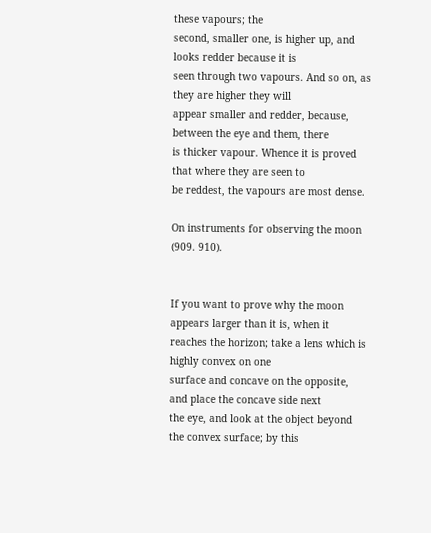these vapours; the
second, smaller one, is higher up, and looks redder because it is
seen through two vapours. And so on, as they are higher they will
appear smaller and redder, because, between the eye and them, there
is thicker vapour. Whence it is proved that where they are seen to
be reddest, the vapours are most dense.

On instruments for observing the moon (909. 910).


If you want to prove why the moon appears larger than it is, when it
reaches the horizon; take a lens which is highly convex on one
surface and concave on the opposite, and place the concave side next
the eye, and look at the object beyond the convex surface; by this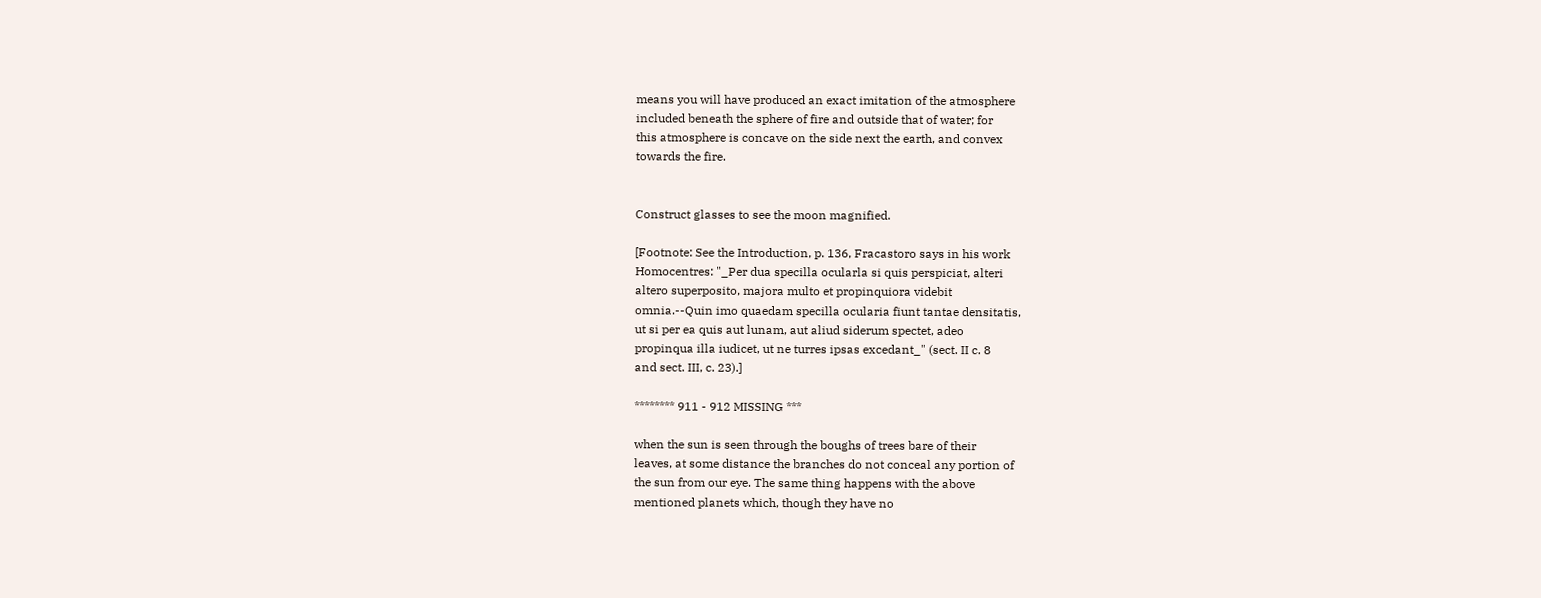means you will have produced an exact imitation of the atmosphere
included beneath the sphere of fire and outside that of water; for
this atmosphere is concave on the side next the earth, and convex
towards the fire.


Construct glasses to see the moon magnified.

[Footnote: See the Introduction, p. 136, Fracastoro says in his work
Homocentres: "_Per dua specilla ocularla si quis perspiciat, alteri
altero superposito, majora multo et propinquiora videbit
omnia.--Quin imo quaedam specilla ocularia fiunt tantae densitatis,
ut si per ea quis aut lunam, aut aliud siderum spectet, adeo
propinqua illa iudicet, ut ne turres ipsas excedant_" (sect. II c. 8
and sect. III, c. 23).]

******** 911 - 912 MISSING ***

when the sun is seen through the boughs of trees bare of their
leaves, at some distance the branches do not conceal any portion of
the sun from our eye. The same thing happens with the above
mentioned planets which, though they have no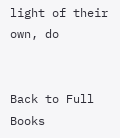light of their own, do


Back to Full Books